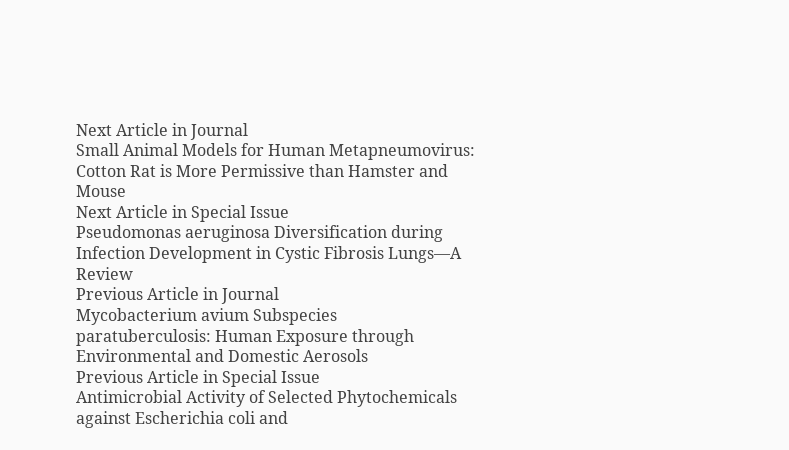Next Article in Journal
Small Animal Models for Human Metapneumovirus: Cotton Rat is More Permissive than Hamster and Mouse
Next Article in Special Issue
Pseudomonas aeruginosa Diversification during Infection Development in Cystic Fibrosis Lungs—A Review
Previous Article in Journal
Mycobacterium avium Subspecies paratuberculosis: Human Exposure through Environmental and Domestic Aerosols
Previous Article in Special Issue
Antimicrobial Activity of Selected Phytochemicals against Escherichia coli and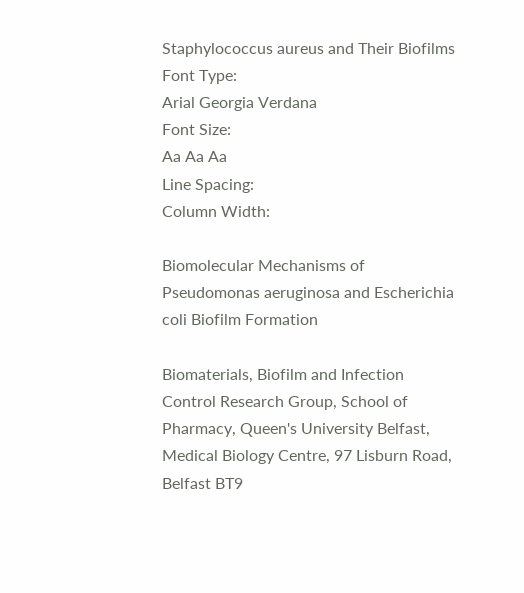Staphylococcus aureus and Their Biofilms
Font Type:
Arial Georgia Verdana
Font Size:
Aa Aa Aa
Line Spacing:
Column Width:

Biomolecular Mechanisms of Pseudomonas aeruginosa and Escherichia coli Biofilm Formation

Biomaterials, Biofilm and Infection Control Research Group, School of Pharmacy, Queen's University Belfast, Medical Biology Centre, 97 Lisburn Road, Belfast BT9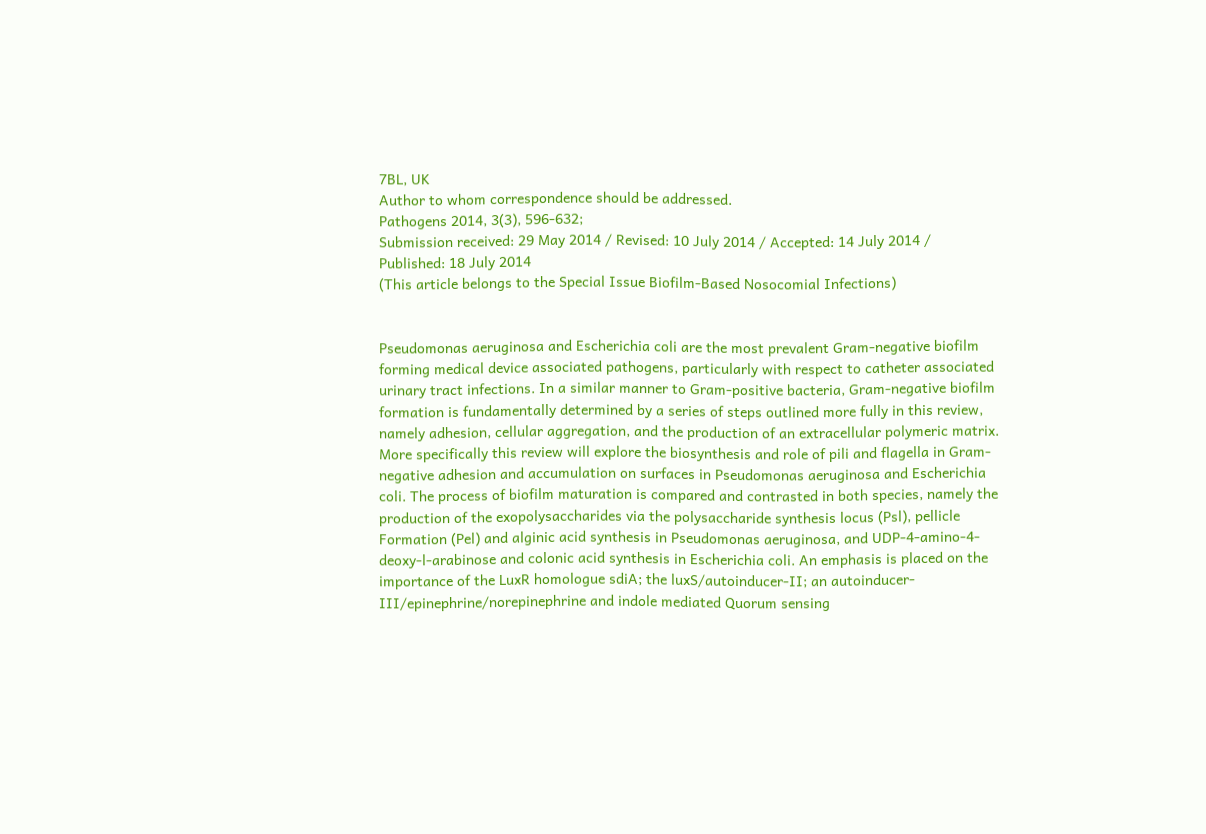7BL, UK
Author to whom correspondence should be addressed.
Pathogens 2014, 3(3), 596-632;
Submission received: 29 May 2014 / Revised: 10 July 2014 / Accepted: 14 July 2014 / Published: 18 July 2014
(This article belongs to the Special Issue Biofilm-Based Nosocomial Infections)


Pseudomonas aeruginosa and Escherichia coli are the most prevalent Gram-negative biofilm forming medical device associated pathogens, particularly with respect to catheter associated urinary tract infections. In a similar manner to Gram-positive bacteria, Gram-negative biofilm formation is fundamentally determined by a series of steps outlined more fully in this review, namely adhesion, cellular aggregation, and the production of an extracellular polymeric matrix. More specifically this review will explore the biosynthesis and role of pili and flagella in Gram-negative adhesion and accumulation on surfaces in Pseudomonas aeruginosa and Escherichia coli. The process of biofilm maturation is compared and contrasted in both species, namely the production of the exopolysaccharides via the polysaccharide synthesis locus (Psl), pellicle Formation (Pel) and alginic acid synthesis in Pseudomonas aeruginosa, and UDP-4-amino-4-deoxy-l-arabinose and colonic acid synthesis in Escherichia coli. An emphasis is placed on the importance of the LuxR homologue sdiA; the luxS/autoinducer-II; an autoinducer-III/epinephrine/norepinephrine and indole mediated Quorum sensing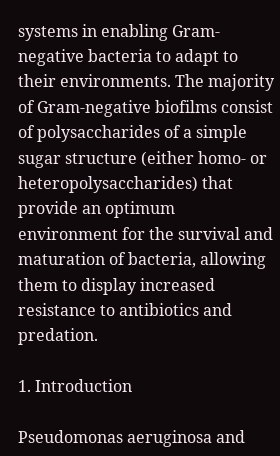systems in enabling Gram-negative bacteria to adapt to their environments. The majority of Gram-negative biofilms consist of polysaccharides of a simple sugar structure (either homo- or heteropolysaccharides) that provide an optimum environment for the survival and maturation of bacteria, allowing them to display increased resistance to antibiotics and predation.

1. Introduction

Pseudomonas aeruginosa and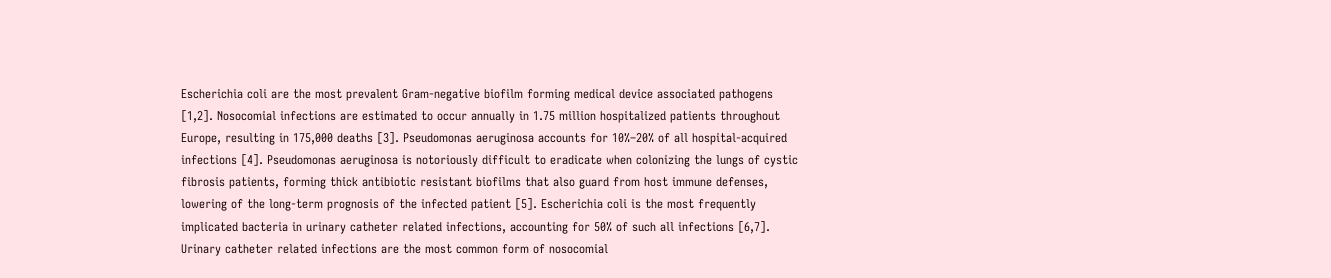Escherichia coli are the most prevalent Gram-negative biofilm forming medical device associated pathogens [1,2]. Nosocomial infections are estimated to occur annually in 1.75 million hospitalized patients throughout Europe, resulting in 175,000 deaths [3]. Pseudomonas aeruginosa accounts for 10%–20% of all hospital-acquired infections [4]. Pseudomonas aeruginosa is notoriously difficult to eradicate when colonizing the lungs of cystic fibrosis patients, forming thick antibiotic resistant biofilms that also guard from host immune defenses, lowering of the long-term prognosis of the infected patient [5]. Escherichia coli is the most frequently implicated bacteria in urinary catheter related infections, accounting for 50% of such all infections [6,7]. Urinary catheter related infections are the most common form of nosocomial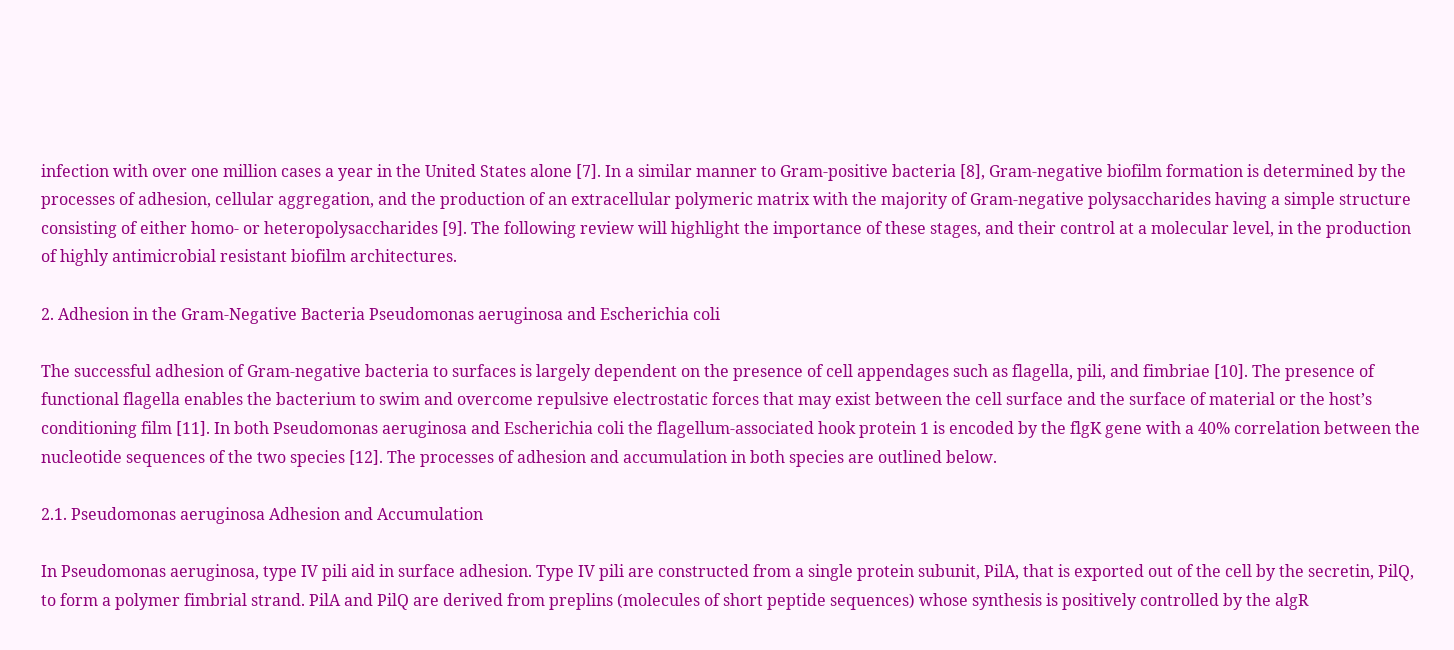infection with over one million cases a year in the United States alone [7]. In a similar manner to Gram-positive bacteria [8], Gram-negative biofilm formation is determined by the processes of adhesion, cellular aggregation, and the production of an extracellular polymeric matrix with the majority of Gram-negative polysaccharides having a simple structure consisting of either homo- or heteropolysaccharides [9]. The following review will highlight the importance of these stages, and their control at a molecular level, in the production of highly antimicrobial resistant biofilm architectures.

2. Adhesion in the Gram-Negative Bacteria Pseudomonas aeruginosa and Escherichia coli

The successful adhesion of Gram-negative bacteria to surfaces is largely dependent on the presence of cell appendages such as flagella, pili, and fimbriae [10]. The presence of functional flagella enables the bacterium to swim and overcome repulsive electrostatic forces that may exist between the cell surface and the surface of material or the host’s conditioning film [11]. In both Pseudomonas aeruginosa and Escherichia coli the flagellum-associated hook protein 1 is encoded by the flgK gene with a 40% correlation between the nucleotide sequences of the two species [12]. The processes of adhesion and accumulation in both species are outlined below.

2.1. Pseudomonas aeruginosa Adhesion and Accumulation

In Pseudomonas aeruginosa, type IV pili aid in surface adhesion. Type IV pili are constructed from a single protein subunit, PilA, that is exported out of the cell by the secretin, PilQ, to form a polymer fimbrial strand. PilA and PilQ are derived from preplins (molecules of short peptide sequences) whose synthesis is positively controlled by the algR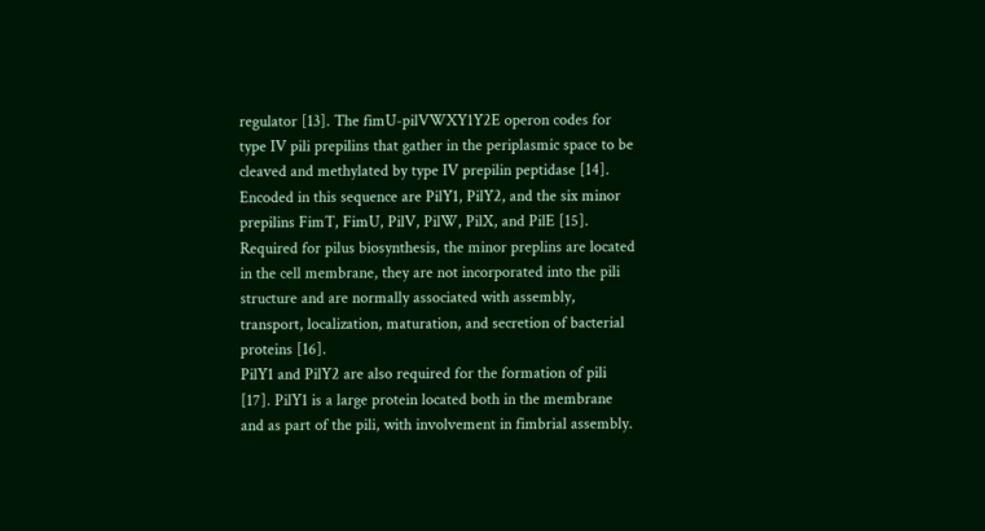regulator [13]. The fimU-pilVWXY1Y2E operon codes for type IV pili prepilins that gather in the periplasmic space to be cleaved and methylated by type IV prepilin peptidase [14]. Encoded in this sequence are PilY1, PilY2, and the six minor prepilins FimT, FimU, PilV, PilW, PilX, and PilE [15]. Required for pilus biosynthesis, the minor preplins are located in the cell membrane, they are not incorporated into the pili structure and are normally associated with assembly, transport, localization, maturation, and secretion of bacterial proteins [16].
PilY1 and PilY2 are also required for the formation of pili [17]. PilY1 is a large protein located both in the membrane and as part of the pili, with involvement in fimbrial assembly.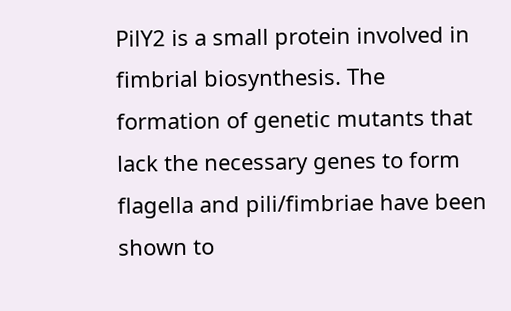PilY2 is a small protein involved in fimbrial biosynthesis. The formation of genetic mutants that lack the necessary genes to form flagella and pili/fimbriae have been shown to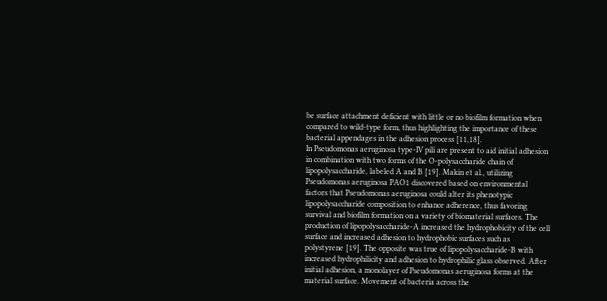be surface attachment deficient with little or no biofilm formation when compared to wild-type form, thus highlighting the importance of these bacterial appendages in the adhesion process [11,18].
In Pseudomonas aeruginosa type-IV pili are present to aid initial adhesion in combination with two forms of the O-polysaccharide chain of lipopolysaccharide, labeled A and B [19]. Makin et al., utilizing Pseudomonas aeruginosa PAO1 discovered based on environmental factors that Pseudomonas aeruginosa could alter its phenotypic lipopolysaccharide composition to enhance adherence, thus favoring survival and biofilm formation on a variety of biomaterial surfaces. The production of lipopolysaccharide-A increased the hydrophobicity of the cell surface and increased adhesion to hydrophobic surfaces such as polystyrene [19]. The opposite was true of lipopolysaccharide-B with increased hydrophilicity and adhesion to hydrophilic glass observed. After initial adhesion, a monolayer of Pseudomonas aeruginosa forms at the material surface. Movement of bacteria across the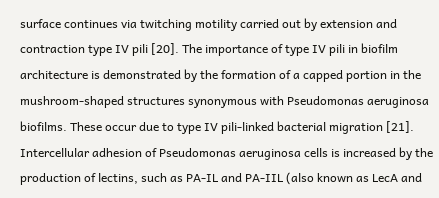surface continues via twitching motility carried out by extension and contraction type IV pili [20]. The importance of type IV pili in biofilm architecture is demonstrated by the formation of a capped portion in the mushroom-shaped structures synonymous with Pseudomonas aeruginosa biofilms. These occur due to type IV pili-linked bacterial migration [21].
Intercellular adhesion of Pseudomonas aeruginosa cells is increased by the production of lectins, such as PA-IL and PA-IIL (also known as LecA and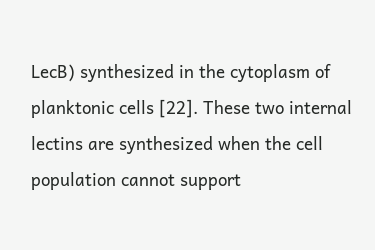LecB) synthesized in the cytoplasm of planktonic cells [22]. These two internal lectins are synthesized when the cell population cannot support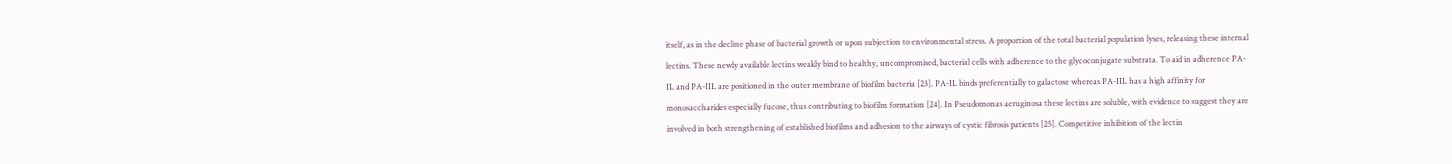itself, as in the decline phase of bacterial growth or upon subjection to environmental stress. A proportion of the total bacterial population lyses, releasing these internal lectins. These newly available lectins weakly bind to healthy, uncompromised, bacterial cells with adherence to the glycoconjugate substrata. To aid in adherence PA-IL and PA-IIL are positioned in the outer membrane of biofilm bacteria [23]. PA-IL binds preferentially to galactose whereas PA-IIL has a high affinity for monosaccharides especially fucose, thus contributing to biofilm formation [24]. In Pseudomonas aeruginosa these lectins are soluble, with evidence to suggest they are involved in both strengthening of established biofilms and adhesion to the airways of cystic fibrosis patients [25]. Competitive inhibition of the lectin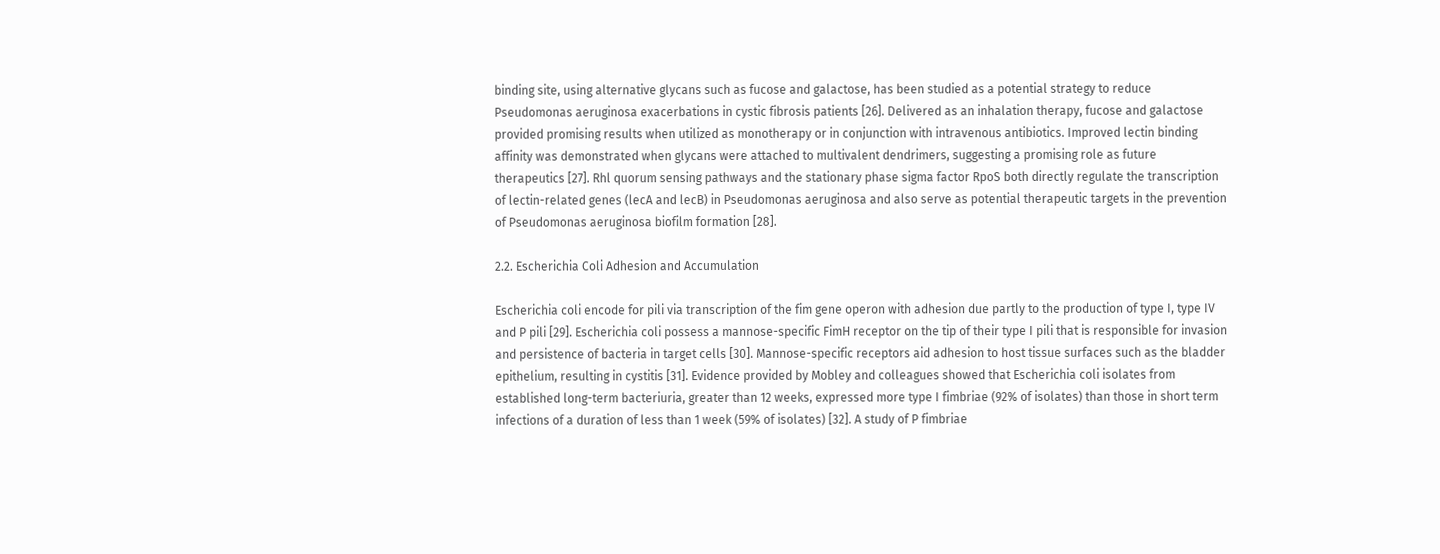binding site, using alternative glycans such as fucose and galactose, has been studied as a potential strategy to reduce Pseudomonas aeruginosa exacerbations in cystic fibrosis patients [26]. Delivered as an inhalation therapy, fucose and galactose provided promising results when utilized as monotherapy or in conjunction with intravenous antibiotics. Improved lectin binding affinity was demonstrated when glycans were attached to multivalent dendrimers, suggesting a promising role as future therapeutics [27]. Rhl quorum sensing pathways and the stationary phase sigma factor RpoS both directly regulate the transcription of lectin-related genes (lecA and lecB) in Pseudomonas aeruginosa and also serve as potential therapeutic targets in the prevention of Pseudomonas aeruginosa biofilm formation [28].

2.2. Escherichia Coli Adhesion and Accumulation

Escherichia coli encode for pili via transcription of the fim gene operon with adhesion due partly to the production of type I, type IV and P pili [29]. Escherichia coli possess a mannose-specific FimH receptor on the tip of their type I pili that is responsible for invasion and persistence of bacteria in target cells [30]. Mannose-specific receptors aid adhesion to host tissue surfaces such as the bladder epithelium, resulting in cystitis [31]. Evidence provided by Mobley and colleagues showed that Escherichia coli isolates from established long-term bacteriuria, greater than 12 weeks, expressed more type I fimbriae (92% of isolates) than those in short term infections of a duration of less than 1 week (59% of isolates) [32]. A study of P fimbriae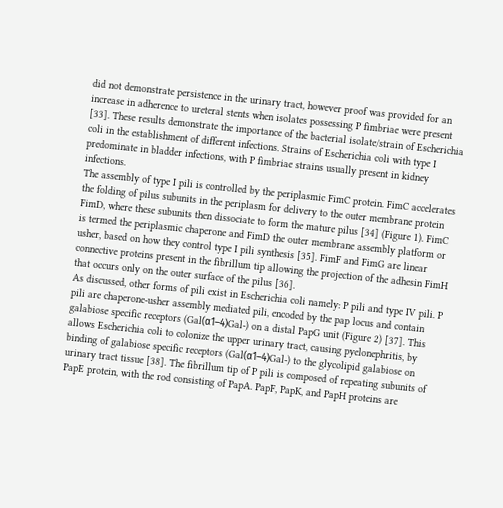did not demonstrate persistence in the urinary tract, however proof was provided for an increase in adherence to ureteral stents when isolates possessing P fimbriae were present [33]. These results demonstrate the importance of the bacterial isolate/strain of Escherichia coli in the establishment of different infections. Strains of Escherichia coli with type I predominate in bladder infections, with P fimbriae strains usually present in kidney infections.
The assembly of type I pili is controlled by the periplasmic FimC protein. FimC accelerates the folding of pilus subunits in the periplasm for delivery to the outer membrane protein FimD, where these subunits then dissociate to form the mature pilus [34] (Figure 1). FimC is termed the periplasmic chaperone and FimD the outer membrane assembly platform or usher, based on how they control type I pili synthesis [35]. FimF and FimG are linear connective proteins present in the fibrillum tip allowing the projection of the adhesin FimH that occurs only on the outer surface of the pilus [36].
As discussed, other forms of pili exist in Escherichia coli namely: P pili and type IV pili. P pili are chaperone-usher assembly mediated pili, encoded by the pap locus and contain galabiose specific receptors (Gal(α1–4)Gal-) on a distal PapG unit (Figure 2) [37]. This allows Escherichia coli to colonize the upper urinary tract, causing pyelonephritis, by binding of galabiose specific receptors (Gal(α1–4)Gal-) to the glycolipid galabiose on urinary tract tissue [38]. The fibrillum tip of P pili is composed of repeating subunits of PapE protein, with the rod consisting of PapA. PapF, PapK, and PapH proteins are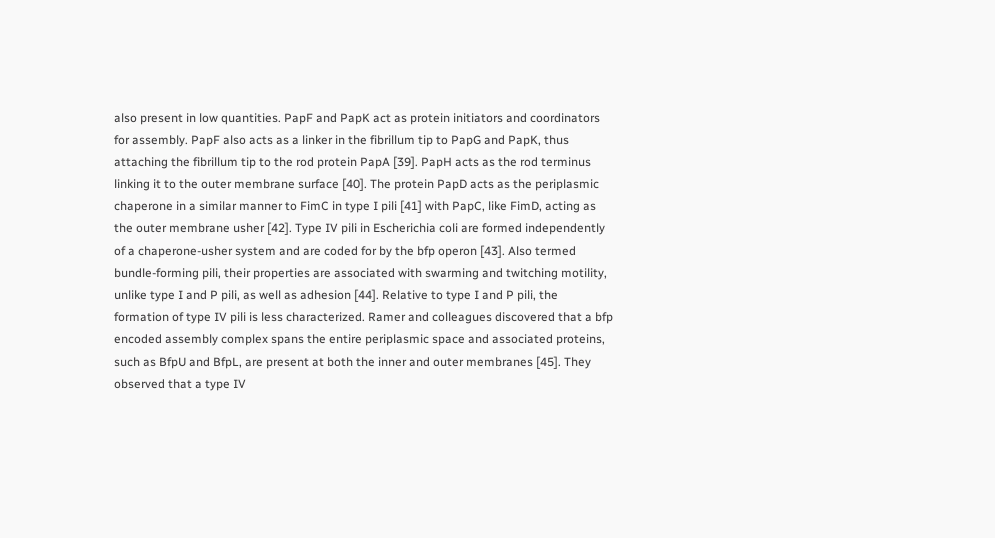also present in low quantities. PapF and PapK act as protein initiators and coordinators for assembly. PapF also acts as a linker in the fibrillum tip to PapG and PapK, thus attaching the fibrillum tip to the rod protein PapA [39]. PapH acts as the rod terminus linking it to the outer membrane surface [40]. The protein PapD acts as the periplasmic chaperone in a similar manner to FimC in type I pili [41] with PapC, like FimD, acting as the outer membrane usher [42]. Type IV pili in Escherichia coli are formed independently of a chaperone-usher system and are coded for by the bfp operon [43]. Also termed bundle-forming pili, their properties are associated with swarming and twitching motility, unlike type I and P pili, as well as adhesion [44]. Relative to type I and P pili, the formation of type IV pili is less characterized. Ramer and colleagues discovered that a bfp encoded assembly complex spans the entire periplasmic space and associated proteins, such as BfpU and BfpL, are present at both the inner and outer membranes [45]. They observed that a type IV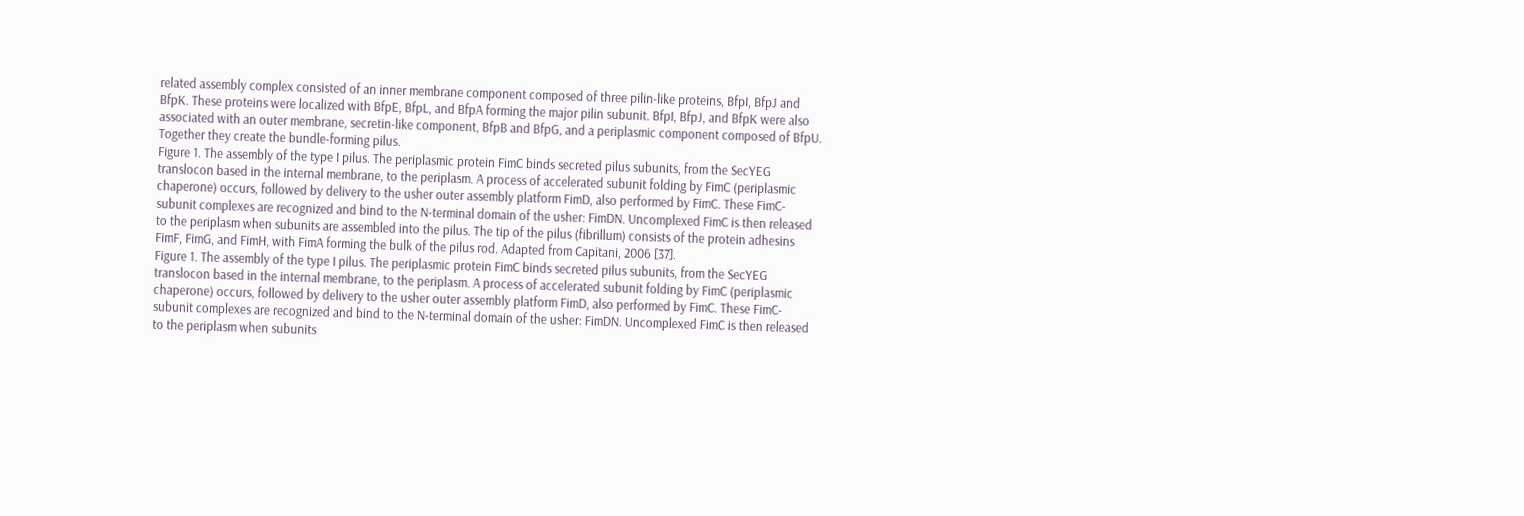related assembly complex consisted of an inner membrane component composed of three pilin-like proteins, BfpI, BfpJ and BfpK. These proteins were localized with BfpE, BfpL, and BfpA forming the major pilin subunit. BfpI, BfpJ, and BfpK were also associated with an outer membrane, secretin-like component, BfpB and BfpG, and a periplasmic component composed of BfpU. Together they create the bundle-forming pilus.
Figure 1. The assembly of the type I pilus. The periplasmic protein FimC binds secreted pilus subunits, from the SecYEG translocon based in the internal membrane, to the periplasm. A process of accelerated subunit folding by FimC (periplasmic chaperone) occurs, followed by delivery to the usher outer assembly platform FimD, also performed by FimC. These FimC-subunit complexes are recognized and bind to the N-terminal domain of the usher: FimDN. Uncomplexed FimC is then released to the periplasm when subunits are assembled into the pilus. The tip of the pilus (fibrillum) consists of the protein adhesins FimF, FimG, and FimH, with FimA forming the bulk of the pilus rod. Adapted from Capitani, 2006 [37].
Figure 1. The assembly of the type I pilus. The periplasmic protein FimC binds secreted pilus subunits, from the SecYEG translocon based in the internal membrane, to the periplasm. A process of accelerated subunit folding by FimC (periplasmic chaperone) occurs, followed by delivery to the usher outer assembly platform FimD, also performed by FimC. These FimC-subunit complexes are recognized and bind to the N-terminal domain of the usher: FimDN. Uncomplexed FimC is then released to the periplasm when subunits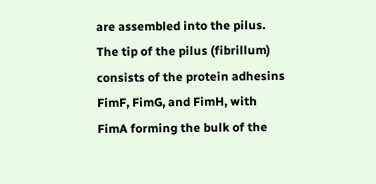are assembled into the pilus. The tip of the pilus (fibrillum) consists of the protein adhesins FimF, FimG, and FimH, with FimA forming the bulk of the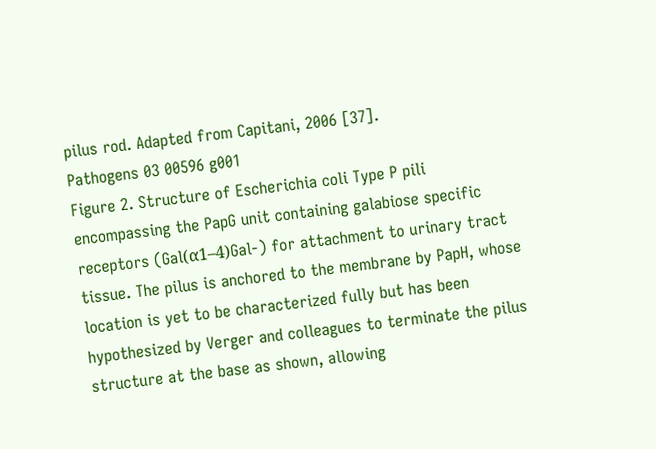pilus rod. Adapted from Capitani, 2006 [37].
Pathogens 03 00596 g001
Figure 2. Structure of Escherichia coli Type P pili encompassing the PapG unit containing galabiose specific receptors (Gal(α1–4)Gal-) for attachment to urinary tract tissue. The pilus is anchored to the membrane by PapH, whose location is yet to be characterized fully but has been hypothesized by Verger and colleagues to terminate the pilus structure at the base as shown, allowing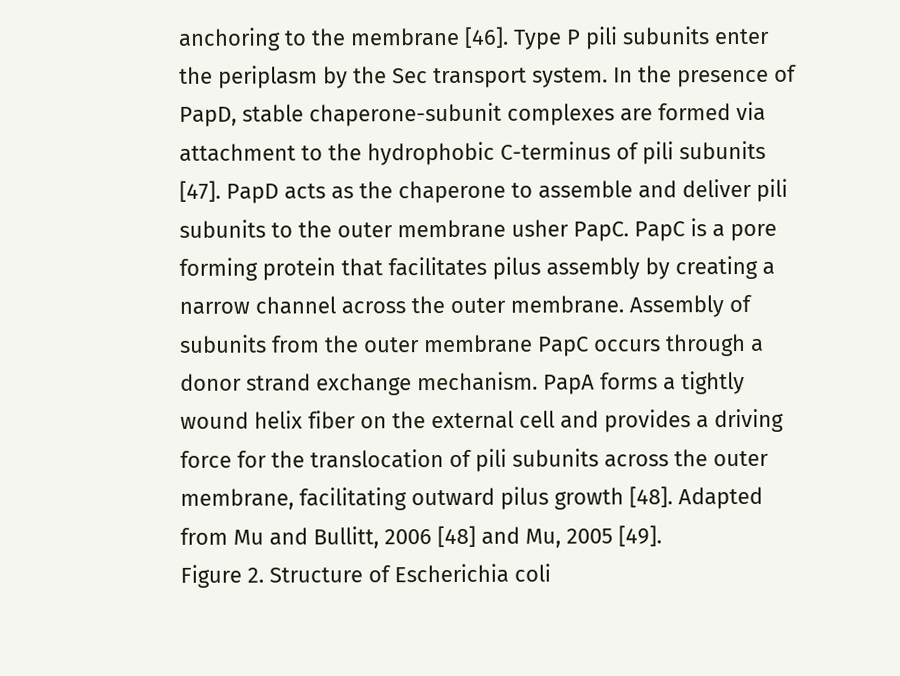anchoring to the membrane [46]. Type P pili subunits enter the periplasm by the Sec transport system. In the presence of PapD, stable chaperone-subunit complexes are formed via attachment to the hydrophobic C-terminus of pili subunits [47]. PapD acts as the chaperone to assemble and deliver pili subunits to the outer membrane usher PapC. PapC is a pore forming protein that facilitates pilus assembly by creating a narrow channel across the outer membrane. Assembly of subunits from the outer membrane PapC occurs through a donor strand exchange mechanism. PapA forms a tightly wound helix fiber on the external cell and provides a driving force for the translocation of pili subunits across the outer membrane, facilitating outward pilus growth [48]. Adapted from Mu and Bullitt, 2006 [48] and Mu, 2005 [49].
Figure 2. Structure of Escherichia coli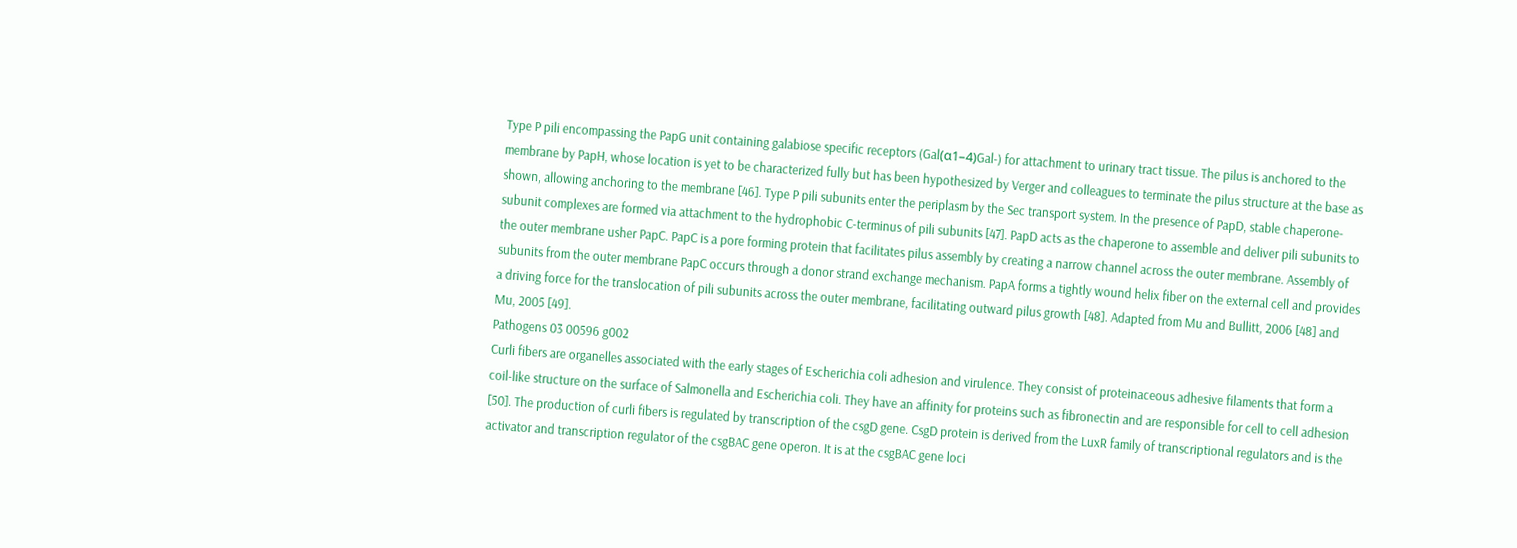Type P pili encompassing the PapG unit containing galabiose specific receptors (Gal(α1–4)Gal-) for attachment to urinary tract tissue. The pilus is anchored to the membrane by PapH, whose location is yet to be characterized fully but has been hypothesized by Verger and colleagues to terminate the pilus structure at the base as shown, allowing anchoring to the membrane [46]. Type P pili subunits enter the periplasm by the Sec transport system. In the presence of PapD, stable chaperone-subunit complexes are formed via attachment to the hydrophobic C-terminus of pili subunits [47]. PapD acts as the chaperone to assemble and deliver pili subunits to the outer membrane usher PapC. PapC is a pore forming protein that facilitates pilus assembly by creating a narrow channel across the outer membrane. Assembly of subunits from the outer membrane PapC occurs through a donor strand exchange mechanism. PapA forms a tightly wound helix fiber on the external cell and provides a driving force for the translocation of pili subunits across the outer membrane, facilitating outward pilus growth [48]. Adapted from Mu and Bullitt, 2006 [48] and Mu, 2005 [49].
Pathogens 03 00596 g002
Curli fibers are organelles associated with the early stages of Escherichia coli adhesion and virulence. They consist of proteinaceous adhesive filaments that form a coil-like structure on the surface of Salmonella and Escherichia coli. They have an affinity for proteins such as fibronectin and are responsible for cell to cell adhesion [50]. The production of curli fibers is regulated by transcription of the csgD gene. CsgD protein is derived from the LuxR family of transcriptional regulators and is the activator and transcription regulator of the csgBAC gene operon. It is at the csgBAC gene loci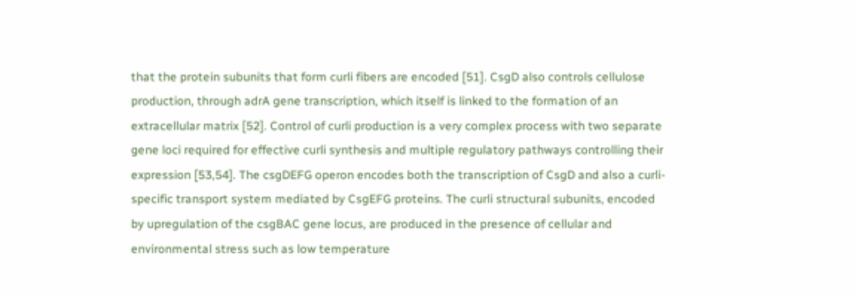that the protein subunits that form curli fibers are encoded [51]. CsgD also controls cellulose production, through adrA gene transcription, which itself is linked to the formation of an extracellular matrix [52]. Control of curli production is a very complex process with two separate gene loci required for effective curli synthesis and multiple regulatory pathways controlling their expression [53,54]. The csgDEFG operon encodes both the transcription of CsgD and also a curli-specific transport system mediated by CsgEFG proteins. The curli structural subunits, encoded by upregulation of the csgBAC gene locus, are produced in the presence of cellular and environmental stress such as low temperature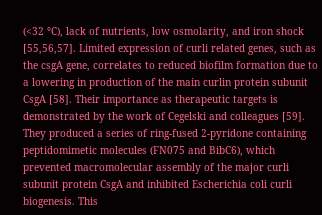(<32 °C), lack of nutrients, low osmolarity, and iron shock [55,56,57]. Limited expression of curli related genes, such as the csgA gene, correlates to reduced biofilm formation due to a lowering in production of the main curlin protein subunit CsgA [58]. Their importance as therapeutic targets is demonstrated by the work of Cegelski and colleagues [59]. They produced a series of ring-fused 2-pyridone containing peptidomimetic molecules (FN075 and BibC6), which prevented macromolecular assembly of the major curli subunit protein CsgA and inhibited Escherichia coli curli biogenesis. This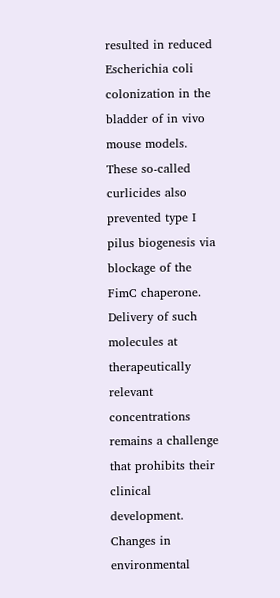resulted in reduced Escherichia coli colonization in the bladder of in vivo mouse models. These so-called curlicides also prevented type I pilus biogenesis via blockage of the FimC chaperone. Delivery of such molecules at therapeutically relevant concentrations remains a challenge that prohibits their clinical development. Changes in environmental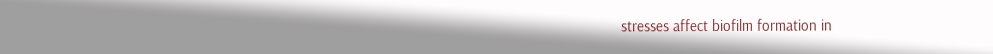stresses affect biofilm formation in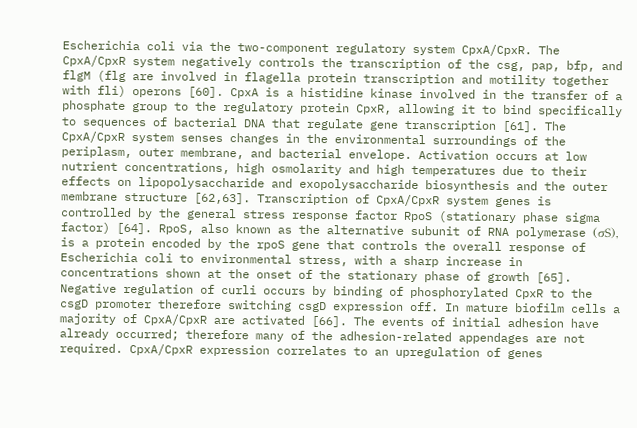Escherichia coli via the two-component regulatory system CpxA/CpxR. The CpxA/CpxR system negatively controls the transcription of the csg, pap, bfp, and flgM (flg are involved in flagella protein transcription and motility together with fli) operons [60]. CpxA is a histidine kinase involved in the transfer of a phosphate group to the regulatory protein CpxR, allowing it to bind specifically to sequences of bacterial DNA that regulate gene transcription [61]. The CpxA/CpxR system senses changes in the environmental surroundings of the periplasm, outer membrane, and bacterial envelope. Activation occurs at low nutrient concentrations, high osmolarity and high temperatures due to their effects on lipopolysaccharide and exopolysaccharide biosynthesis and the outer membrane structure [62,63]. Transcription of CpxA/CpxR system genes is controlled by the general stress response factor RpoS (stationary phase sigma factor) [64]. RpoS, also known as the alternative subunit of RNA polymerase (σS), is a protein encoded by the rpoS gene that controls the overall response of Escherichia coli to environmental stress, with a sharp increase in concentrations shown at the onset of the stationary phase of growth [65]. Negative regulation of curli occurs by binding of phosphorylated CpxR to the csgD promoter therefore switching csgD expression off. In mature biofilm cells a majority of CpxA/CpxR are activated [66]. The events of initial adhesion have already occurred; therefore many of the adhesion-related appendages are not required. CpxA/CpxR expression correlates to an upregulation of genes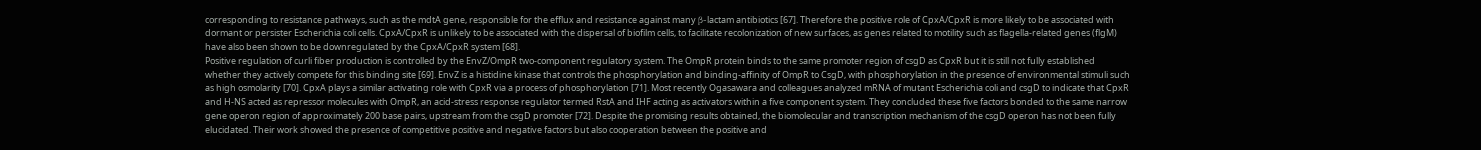corresponding to resistance pathways, such as the mdtA gene, responsible for the efflux and resistance against many β-lactam antibiotics [67]. Therefore the positive role of CpxA/CpxR is more likely to be associated with dormant or persister Escherichia coli cells. CpxA/CpxR is unlikely to be associated with the dispersal of biofilm cells, to facilitate recolonization of new surfaces, as genes related to motility such as flagella-related genes (flgM) have also been shown to be downregulated by the CpxA/CpxR system [68].
Positive regulation of curli fiber production is controlled by the EnvZ/OmpR two-component regulatory system. The OmpR protein binds to the same promoter region of csgD as CpxR but it is still not fully established whether they actively compete for this binding site [69]. EnvZ is a histidine kinase that controls the phosphorylation and binding-affinity of OmpR to CsgD, with phosphorylation in the presence of environmental stimuli such as high osmolarity [70]. CpxA plays a similar activating role with CpxR via a process of phosphorylation [71]. Most recently Ogasawara and colleagues analyzed mRNA of mutant Escherichia coli and csgD to indicate that CpxR and H-NS acted as repressor molecules with OmpR, an acid-stress response regulator termed RstA and IHF acting as activators within a five component system. They concluded these five factors bonded to the same narrow gene operon region of approximately 200 base pairs, upstream from the csgD promoter [72]. Despite the promising results obtained, the biomolecular and transcription mechanism of the csgD operon has not been fully elucidated. Their work showed the presence of competitive positive and negative factors but also cooperation between the positive and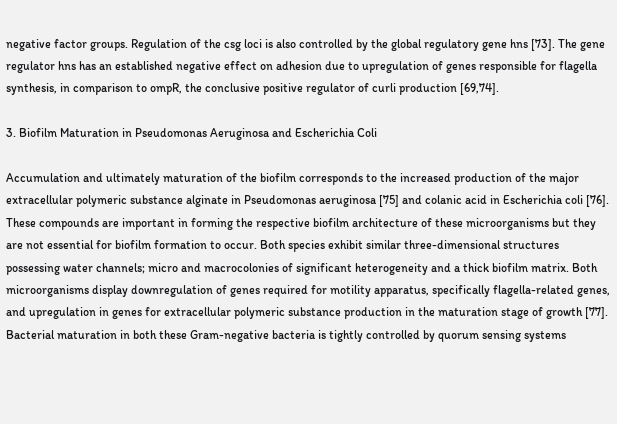negative factor groups. Regulation of the csg loci is also controlled by the global regulatory gene hns [73]. The gene regulator hns has an established negative effect on adhesion due to upregulation of genes responsible for flagella synthesis, in comparison to ompR, the conclusive positive regulator of curli production [69,74].

3. Biofilm Maturation in Pseudomonas Aeruginosa and Escherichia Coli

Accumulation and ultimately maturation of the biofilm corresponds to the increased production of the major extracellular polymeric substance alginate in Pseudomonas aeruginosa [75] and colanic acid in Escherichia coli [76]. These compounds are important in forming the respective biofilm architecture of these microorganisms but they are not essential for biofilm formation to occur. Both species exhibit similar three-dimensional structures possessing water channels; micro and macrocolonies of significant heterogeneity and a thick biofilm matrix. Both microorganisms display downregulation of genes required for motility apparatus, specifically flagella-related genes, and upregulation in genes for extracellular polymeric substance production in the maturation stage of growth [77]. Bacterial maturation in both these Gram-negative bacteria is tightly controlled by quorum sensing systems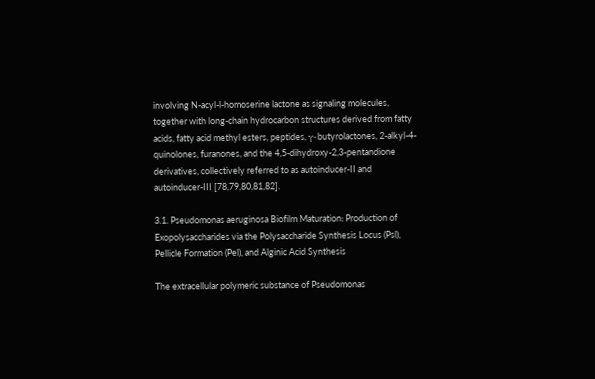involving N-acyl-l-homoserine lactone as signaling molecules, together with long-chain hydrocarbon structures derived from fatty acids, fatty acid methyl esters, peptides, γ-butyrolactones, 2-alkyl-4-quinolones, furanones, and the 4,5-dihydroxy-2,3-pentandione derivatives, collectively referred to as autoinducer-II and autoinducer-III [78,79,80,81,82].

3.1. Pseudomonas aeruginosa Biofilm Maturation: Production of Exopolysaccharides via the Polysaccharide Synthesis Locus (Psl), Pellicle Formation (Pel), and Alginic Acid Synthesis

The extracellular polymeric substance of Pseudomonas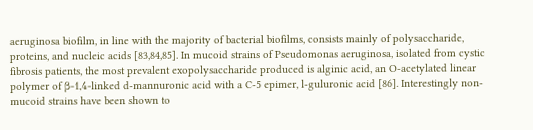aeruginosa biofilm, in line with the majority of bacterial biofilms, consists mainly of polysaccharide, proteins, and nucleic acids [83,84,85]. In mucoid strains of Pseudomonas aeruginosa, isolated from cystic fibrosis patients, the most prevalent exopolysaccharide produced is alginic acid, an O-acetylated linear polymer of β-1,4-linked d-mannuronic acid with a C-5 epimer, l-guluronic acid [86]. Interestingly non-mucoid strains have been shown to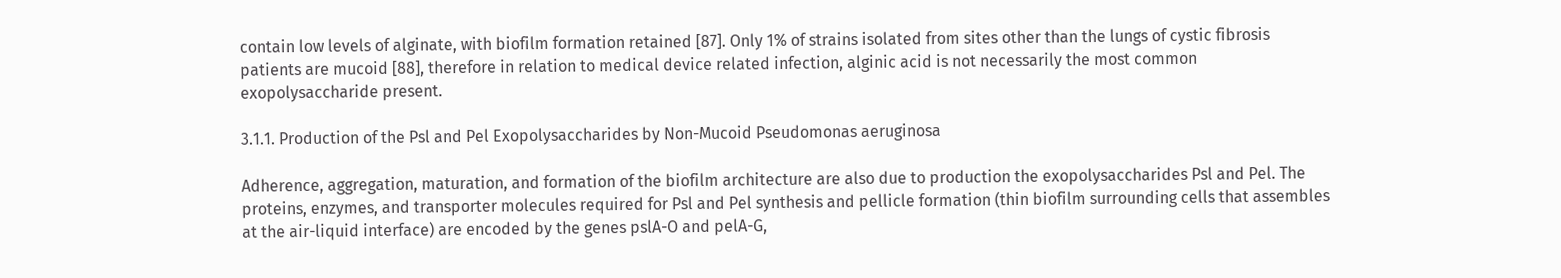contain low levels of alginate, with biofilm formation retained [87]. Only 1% of strains isolated from sites other than the lungs of cystic fibrosis patients are mucoid [88], therefore in relation to medical device related infection, alginic acid is not necessarily the most common exopolysaccharide present.

3.1.1. Production of the Psl and Pel Exopolysaccharides by Non-Mucoid Pseudomonas aeruginosa

Adherence, aggregation, maturation, and formation of the biofilm architecture are also due to production the exopolysaccharides Psl and Pel. The proteins, enzymes, and transporter molecules required for Psl and Pel synthesis and pellicle formation (thin biofilm surrounding cells that assembles at the air-liquid interface) are encoded by the genes pslA-O and pelA-G,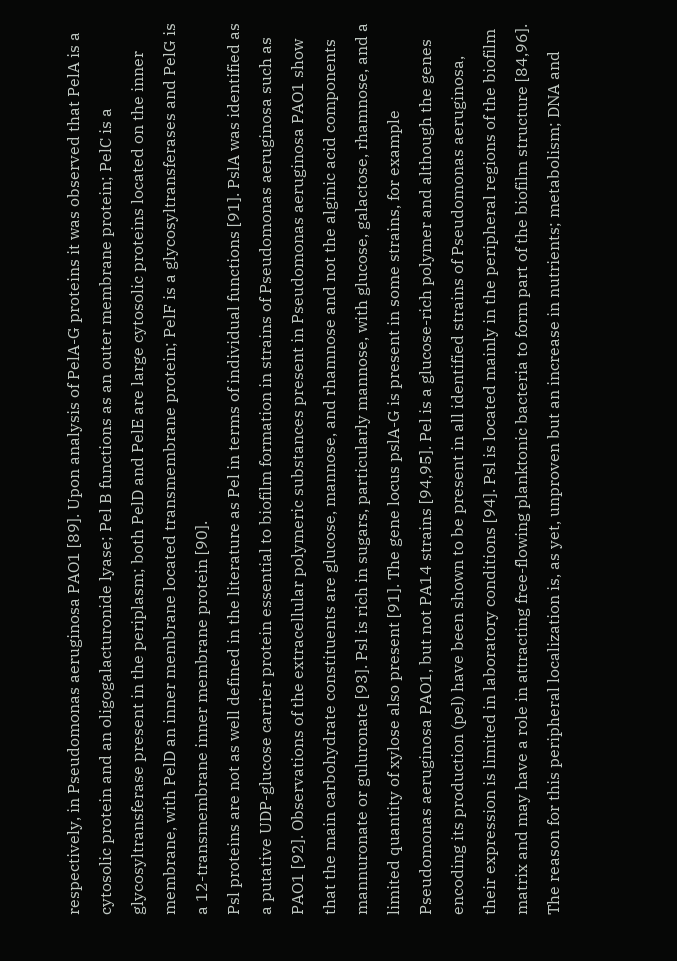respectively, in Pseudomonas aeruginosa PAO1 [89]. Upon analysis of PelA-G proteins it was observed that PelA is a cytosolic protein and an oligogalacturonide lyase; Pel B functions as an outer membrane protein; PelC is a glycosyltransferase present in the periplasm; both PelD and PelE are large cytosolic proteins located on the inner membrane, with PelD an inner membrane located transmembrane protein; PelF is a glycosyltransferases and PelG is a 12-transmembrane inner membrane protein [90].
Psl proteins are not as well defined in the literature as Pel in terms of individual functions [91]. PslA was identified as a putative UDP-glucose carrier protein essential to biofilm formation in strains of Pseudomonas aeruginosa such as PAO1 [92]. Observations of the extracellular polymeric substances present in Pseudomonas aeruginosa PAO1 show that the main carbohydrate constituents are glucose, mannose, and rhamnose and not the alginic acid components mannuronate or guluronate [93]. Psl is rich in sugars, particularly mannose, with glucose, galactose, rhamnose, and a limited quantity of xylose also present [91]. The gene locus pslA-G is present in some strains, for example Pseudomonas aeruginosa PAO1, but not PA14 strains [94,95]. Pel is a glucose-rich polymer and although the genes encoding its production (pel) have been shown to be present in all identified strains of Pseudomonas aeruginosa, their expression is limited in laboratory conditions [94]. Psl is located mainly in the peripheral regions of the biofilm matrix and may have a role in attracting free-flowing planktonic bacteria to form part of the biofilm structure [84,96]. The reason for this peripheral localization is, as yet, unproven but an increase in nutrients; metabolism; DNA and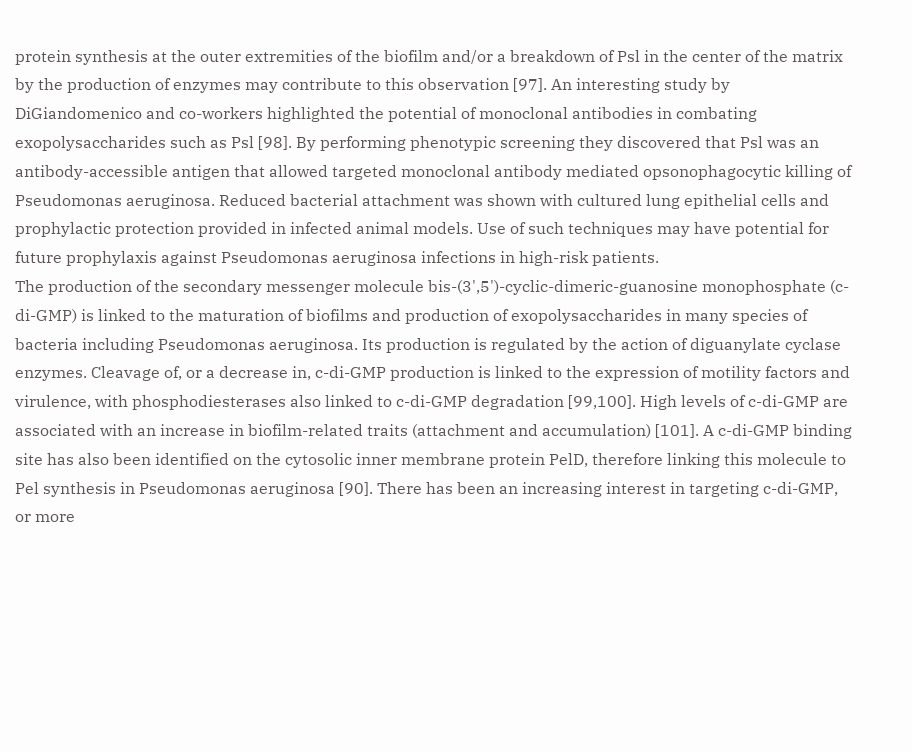protein synthesis at the outer extremities of the biofilm and/or a breakdown of Psl in the center of the matrix by the production of enzymes may contribute to this observation [97]. An interesting study by DiGiandomenico and co-workers highlighted the potential of monoclonal antibodies in combating exopolysaccharides such as Psl [98]. By performing phenotypic screening they discovered that Psl was an antibody-accessible antigen that allowed targeted monoclonal antibody mediated opsonophagocytic killing of Pseudomonas aeruginosa. Reduced bacterial attachment was shown with cultured lung epithelial cells and prophylactic protection provided in infected animal models. Use of such techniques may have potential for future prophylaxis against Pseudomonas aeruginosa infections in high-risk patients.
The production of the secondary messenger molecule bis-(3',5')-cyclic-dimeric-guanosine monophosphate (c-di-GMP) is linked to the maturation of biofilms and production of exopolysaccharides in many species of bacteria including Pseudomonas aeruginosa. Its production is regulated by the action of diguanylate cyclase enzymes. Cleavage of, or a decrease in, c-di-GMP production is linked to the expression of motility factors and virulence, with phosphodiesterases also linked to c-di-GMP degradation [99,100]. High levels of c-di-GMP are associated with an increase in biofilm-related traits (attachment and accumulation) [101]. A c-di-GMP binding site has also been identified on the cytosolic inner membrane protein PelD, therefore linking this molecule to Pel synthesis in Pseudomonas aeruginosa [90]. There has been an increasing interest in targeting c-di-GMP, or more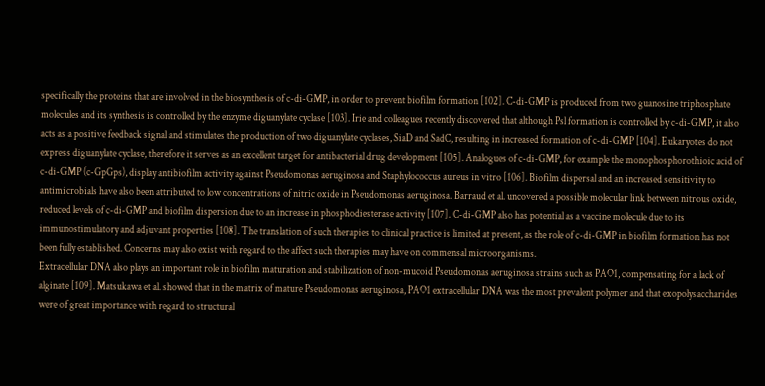specifically the proteins that are involved in the biosynthesis of c-di-GMP, in order to prevent biofilm formation [102]. C-di-GMP is produced from two guanosine triphosphate molecules and its synthesis is controlled by the enzyme diguanylate cyclase [103]. Irie and colleagues recently discovered that although Psl formation is controlled by c-di-GMP, it also acts as a positive feedback signal and stimulates the production of two diguanylate cyclases, SiaD and SadC, resulting in increased formation of c-di-GMP [104]. Eukaryotes do not express diguanylate cyclase, therefore it serves as an excellent target for antibacterial drug development [105]. Analogues of c-di-GMP, for example the monophosphorothioic acid of c-di-GMP (c-GpGps), display antibiofilm activity against Pseudomonas aeruginosa and Staphylococcus aureus in vitro [106]. Biofilm dispersal and an increased sensitivity to antimicrobials have also been attributed to low concentrations of nitric oxide in Pseudomonas aeruginosa. Barraud et al. uncovered a possible molecular link between nitrous oxide, reduced levels of c-di-GMP and biofilm dispersion due to an increase in phosphodiesterase activity [107]. C-di-GMP also has potential as a vaccine molecule due to its immunostimulatory and adjuvant properties [108]. The translation of such therapies to clinical practice is limited at present, as the role of c-di-GMP in biofilm formation has not been fully established. Concerns may also exist with regard to the affect such therapies may have on commensal microorganisms.
Extracellular DNA also plays an important role in biofilm maturation and stabilization of non-mucoid Pseudomonas aeruginosa strains such as PAO1, compensating for a lack of alginate [109]. Matsukawa et al. showed that in the matrix of mature Pseudomonas aeruginosa, PAO1 extracellular DNA was the most prevalent polymer and that exopolysaccharides were of great importance with regard to structural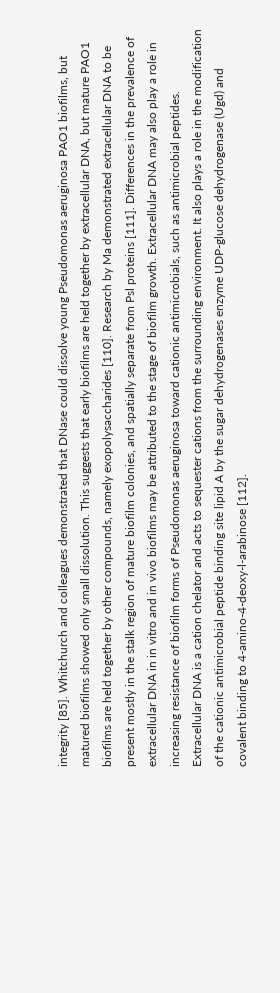integrity [85]. Whitchurch and colleagues demonstrated that DNase could dissolve young Pseudomonas aeruginosa PAO1 biofilms, but matured biofilms showed only small dissolution. This suggests that early biofilms are held together by extracellular DNA, but mature PAO1 biofilms are held together by other compounds, namely exopolysaccharides [110]. Research by Ma demonstrated extracellular DNA to be present mostly in the stalk region of mature biofilm colonies, and spatially separate from Psl proteins [111]. Differences in the prevalence of extracellular DNA in in vitro and in vivo biofilms may be attributed to the stage of biofilm growth. Extracellular DNA may also play a role in increasing resistance of biofilm forms of Pseudomonas aeruginosa toward cationic antimicrobials, such as antimicrobial peptides. Extracellular DNA is a cation chelator and acts to sequester cations from the surrounding environment. It also plays a role in the modification of the cationic antimicrobial peptide binding site lipid A by the sugar dehydrogenases enzyme UDP-glucose dehydrogenase (Ugd) and covalent binding to 4-amino-4-deoxy-l-arabinose [112].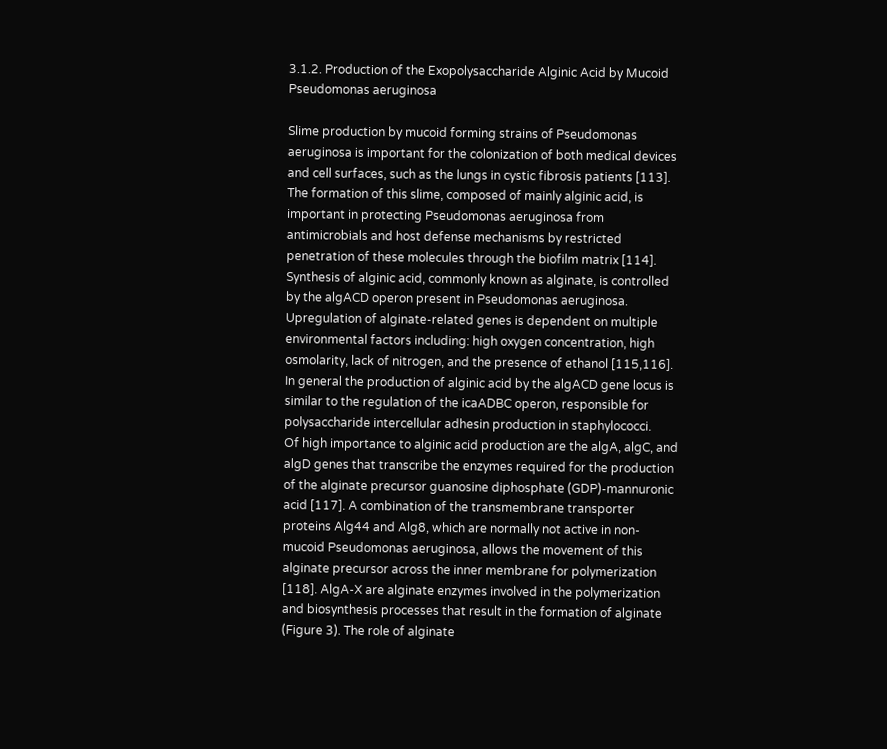3.1.2. Production of the Exopolysaccharide Alginic Acid by Mucoid Pseudomonas aeruginosa

Slime production by mucoid forming strains of Pseudomonas aeruginosa is important for the colonization of both medical devices and cell surfaces, such as the lungs in cystic fibrosis patients [113]. The formation of this slime, composed of mainly alginic acid, is important in protecting Pseudomonas aeruginosa from antimicrobials and host defense mechanisms by restricted penetration of these molecules through the biofilm matrix [114]. Synthesis of alginic acid, commonly known as alginate, is controlled by the algACD operon present in Pseudomonas aeruginosa. Upregulation of alginate-related genes is dependent on multiple environmental factors including: high oxygen concentration, high osmolarity, lack of nitrogen, and the presence of ethanol [115,116]. In general the production of alginic acid by the algACD gene locus is similar to the regulation of the icaADBC operon, responsible for polysaccharide intercellular adhesin production in staphylococci.
Of high importance to alginic acid production are the algA, algC, and algD genes that transcribe the enzymes required for the production of the alginate precursor guanosine diphosphate (GDP)-mannuronic acid [117]. A combination of the transmembrane transporter proteins Alg44 and Alg8, which are normally not active in non-mucoid Pseudomonas aeruginosa, allows the movement of this alginate precursor across the inner membrane for polymerization [118]. AlgA-X are alginate enzymes involved in the polymerization and biosynthesis processes that result in the formation of alginate (Figure 3). The role of alginate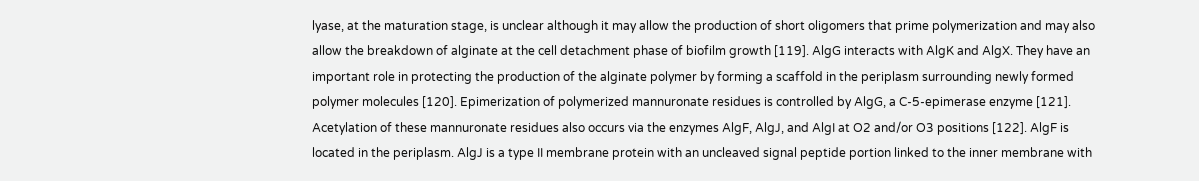lyase, at the maturation stage, is unclear although it may allow the production of short oligomers that prime polymerization and may also allow the breakdown of alginate at the cell detachment phase of biofilm growth [119]. AlgG interacts with AlgK and AlgX. They have an important role in protecting the production of the alginate polymer by forming a scaffold in the periplasm surrounding newly formed polymer molecules [120]. Epimerization of polymerized mannuronate residues is controlled by AlgG, a C-5-epimerase enzyme [121]. Acetylation of these mannuronate residues also occurs via the enzymes AlgF, AlgJ, and AlgI at O2 and/or O3 positions [122]. AlgF is located in the periplasm. AlgJ is a type II membrane protein with an uncleaved signal peptide portion linked to the inner membrane with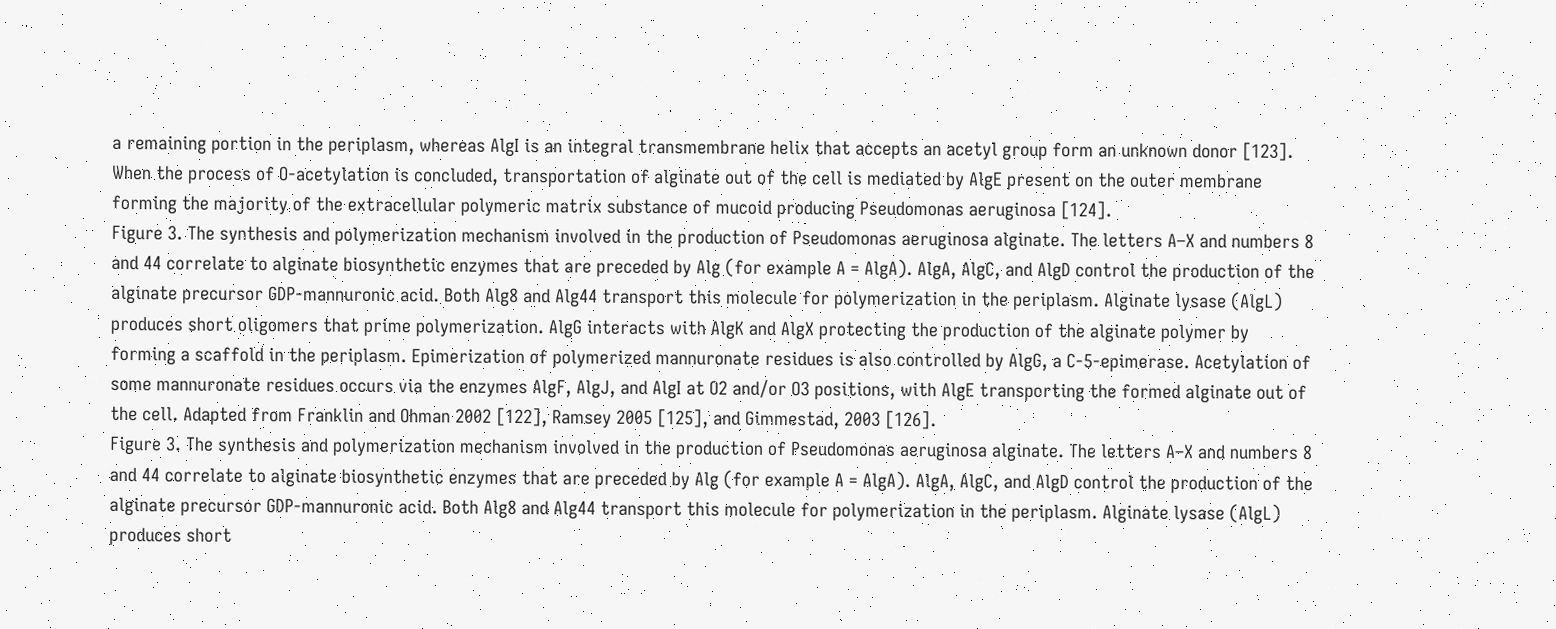a remaining portion in the periplasm, whereas AlgI is an integral transmembrane helix that accepts an acetyl group form an unknown donor [123]. When the process of O-acetylation is concluded, transportation of alginate out of the cell is mediated by AlgE present on the outer membrane forming the majority of the extracellular polymeric matrix substance of mucoid producing Pseudomonas aeruginosa [124].
Figure 3. The synthesis and polymerization mechanism involved in the production of Pseudomonas aeruginosa alginate. The letters A–X and numbers 8 and 44 correlate to alginate biosynthetic enzymes that are preceded by Alg (for example A = AlgA). AlgA, AlgC, and AlgD control the production of the alginate precursor GDP-mannuronic acid. Both Alg8 and Alg44 transport this molecule for polymerization in the periplasm. Alginate lysase (AlgL) produces short oligomers that prime polymerization. AlgG interacts with AlgK and AlgX protecting the production of the alginate polymer by forming a scaffold in the periplasm. Epimerization of polymerized mannuronate residues is also controlled by AlgG, a C-5-epimerase. Acetylation of some mannuronate residues occurs via the enzymes AlgF, AlgJ, and AlgI at O2 and/or O3 positions, with AlgE transporting the formed alginate out of the cell. Adapted from Franklin and Ohman 2002 [122], Ramsey 2005 [125], and Gimmestad, 2003 [126].
Figure 3. The synthesis and polymerization mechanism involved in the production of Pseudomonas aeruginosa alginate. The letters A–X and numbers 8 and 44 correlate to alginate biosynthetic enzymes that are preceded by Alg (for example A = AlgA). AlgA, AlgC, and AlgD control the production of the alginate precursor GDP-mannuronic acid. Both Alg8 and Alg44 transport this molecule for polymerization in the periplasm. Alginate lysase (AlgL) produces short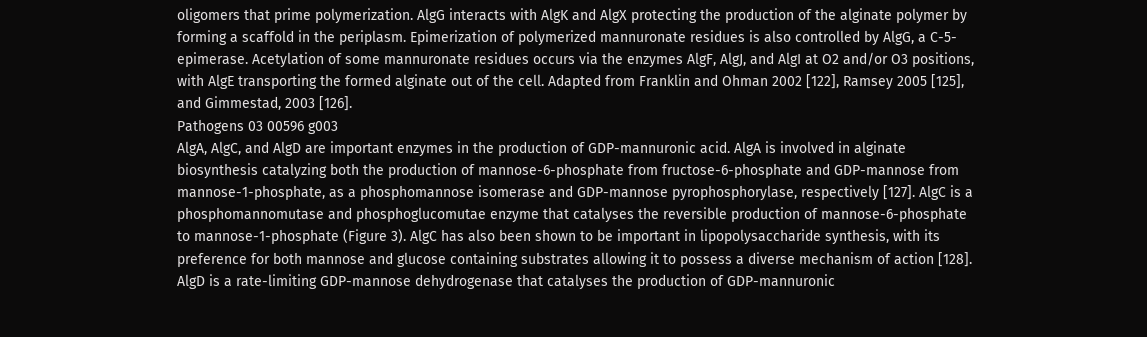oligomers that prime polymerization. AlgG interacts with AlgK and AlgX protecting the production of the alginate polymer by forming a scaffold in the periplasm. Epimerization of polymerized mannuronate residues is also controlled by AlgG, a C-5-epimerase. Acetylation of some mannuronate residues occurs via the enzymes AlgF, AlgJ, and AlgI at O2 and/or O3 positions, with AlgE transporting the formed alginate out of the cell. Adapted from Franklin and Ohman 2002 [122], Ramsey 2005 [125], and Gimmestad, 2003 [126].
Pathogens 03 00596 g003
AlgA, AlgC, and AlgD are important enzymes in the production of GDP-mannuronic acid. AlgA is involved in alginate biosynthesis catalyzing both the production of mannose-6-phosphate from fructose-6-phosphate and GDP-mannose from mannose-1-phosphate, as a phosphomannose isomerase and GDP-mannose pyrophosphorylase, respectively [127]. AlgC is a phosphomannomutase and phosphoglucomutae enzyme that catalyses the reversible production of mannose-6-phosphate to mannose-1-phosphate (Figure 3). AlgC has also been shown to be important in lipopolysaccharide synthesis, with its preference for both mannose and glucose containing substrates allowing it to possess a diverse mechanism of action [128].
AlgD is a rate-limiting GDP-mannose dehydrogenase that catalyses the production of GDP-mannuronic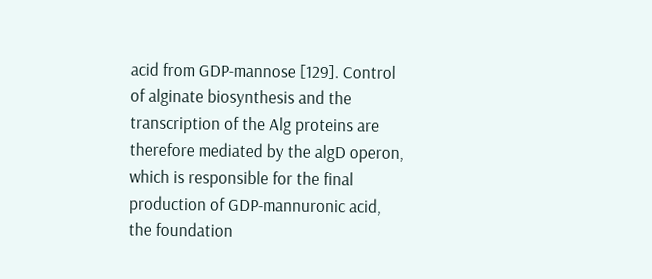acid from GDP-mannose [129]. Control of alginate biosynthesis and the transcription of the Alg proteins are therefore mediated by the algD operon, which is responsible for the final production of GDP-mannuronic acid, the foundation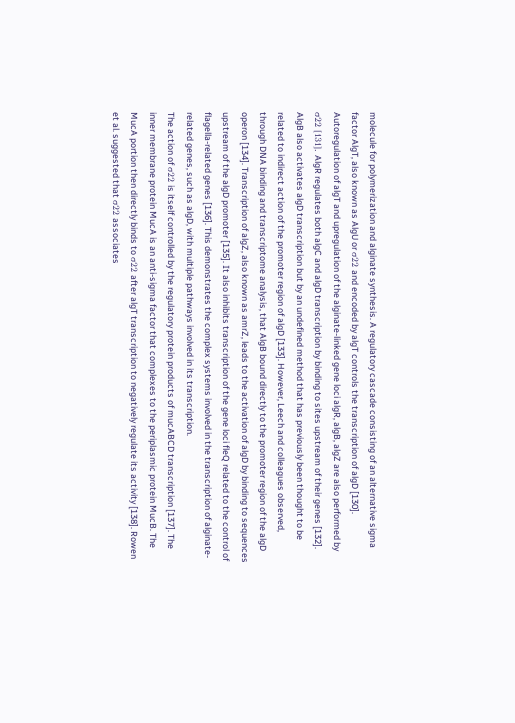molecule for polymerization and alginate synthesis. A regulatory cascade consisting of an alternative sigma factor AlgT, also known as AlgU or σ22 and encoded by algT controls the transcription of algD [130]. Autoregulation of algT and upregulation of the alginate-linked gene loci algR, algB, algZ are also performed by σ22 [131]. AlgR regulates both algC and algD transcription by binding to sites upstream of their genes [132]. AlgB also activates algD transcription but by an undefined method that has previously been thought to be related to indirect action of the promoter region of algD [133]. However, Leech and colleagues observed, through DNA binding and transcriptome analysis, that AlgB bound directly to the promoter region of the algD operon [134]. Transcription of algZ, also known as amrZ, leads to the activation of algD by binding to sequences upstream of the algD promoter [135]. It also inhibits transcription of the gene loci fleQ related to the control of flagella-related genes [136]. This demonstrates the complex systems involved in the transcription of alginate-related genes, such as algD, with multiple pathways involved in its transcription.
The action of σ22 is itself controlled by the regulatory protein products of mucABCD transcription [137]. The inner membrane protein MucA is an anti-sigma factor that complexes to the periplasmic protein MucB. The MucA portion then directly binds to σ22 after algT transcription to negatively regulate its activity [138]. Rowen et al. suggested that σ22 associates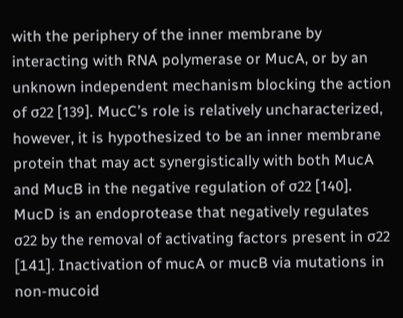with the periphery of the inner membrane by interacting with RNA polymerase or MucA, or by an unknown independent mechanism blocking the action of σ22 [139]. MucC’s role is relatively uncharacterized, however, it is hypothesized to be an inner membrane protein that may act synergistically with both MucA and MucB in the negative regulation of σ22 [140]. MucD is an endoprotease that negatively regulates σ22 by the removal of activating factors present in σ22 [141]. Inactivation of mucA or mucB via mutations in non-mucoid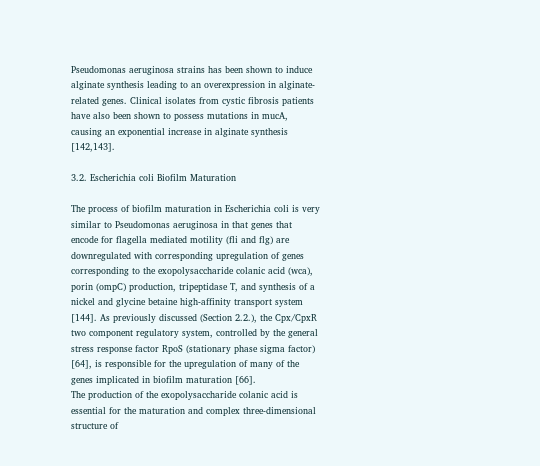Pseudomonas aeruginosa strains has been shown to induce alginate synthesis leading to an overexpression in alginate-related genes. Clinical isolates from cystic fibrosis patients have also been shown to possess mutations in mucA, causing an exponential increase in alginate synthesis [142,143].

3.2. Escherichia coli Biofilm Maturation

The process of biofilm maturation in Escherichia coli is very similar to Pseudomonas aeruginosa in that genes that encode for flagella mediated motility (fli and flg) are downregulated with corresponding upregulation of genes corresponding to the exopolysaccharide colanic acid (wca), porin (ompC) production, tripeptidase T, and synthesis of a nickel and glycine betaine high-affinity transport system [144]. As previously discussed (Section 2.2.), the Cpx/CpxR two component regulatory system, controlled by the general stress response factor RpoS (stationary phase sigma factor) [64], is responsible for the upregulation of many of the genes implicated in biofilm maturation [66].
The production of the exopolysaccharide colanic acid is essential for the maturation and complex three-dimensional structure of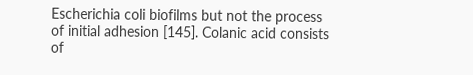Escherichia coli biofilms but not the process of initial adhesion [145]. Colanic acid consists of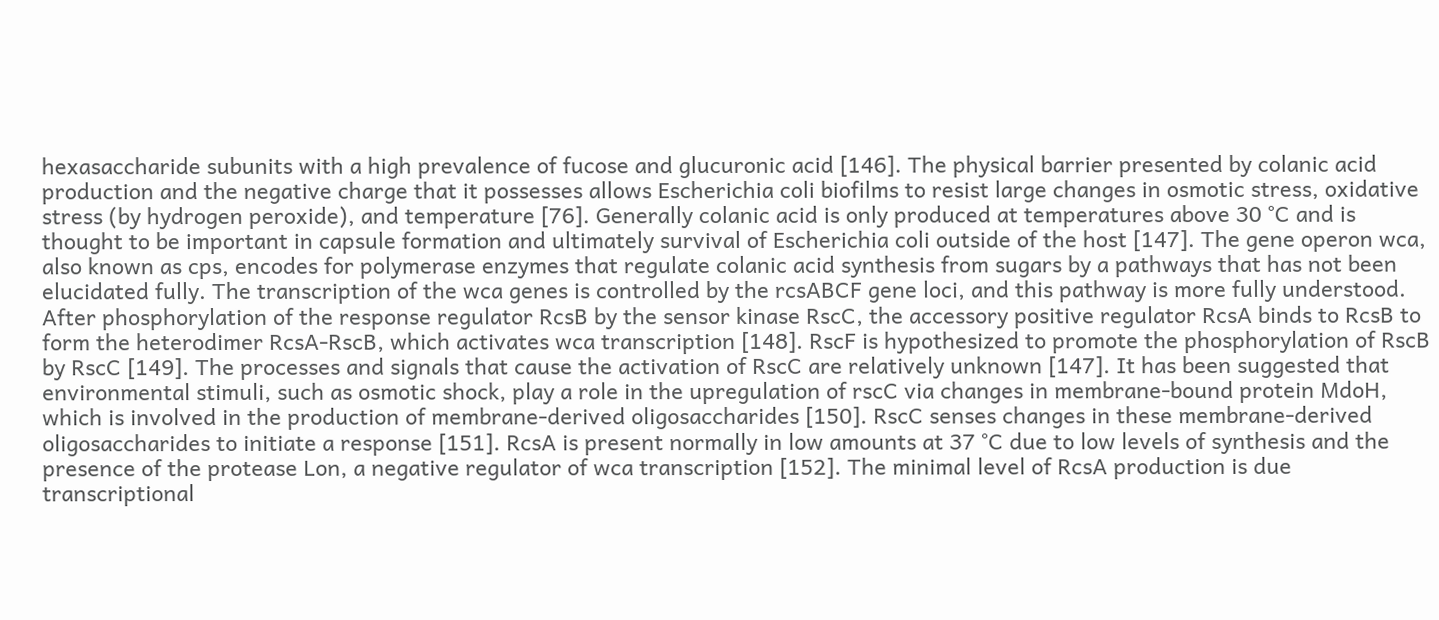hexasaccharide subunits with a high prevalence of fucose and glucuronic acid [146]. The physical barrier presented by colanic acid production and the negative charge that it possesses allows Escherichia coli biofilms to resist large changes in osmotic stress, oxidative stress (by hydrogen peroxide), and temperature [76]. Generally colanic acid is only produced at temperatures above 30 °C and is thought to be important in capsule formation and ultimately survival of Escherichia coli outside of the host [147]. The gene operon wca, also known as cps, encodes for polymerase enzymes that regulate colanic acid synthesis from sugars by a pathways that has not been elucidated fully. The transcription of the wca genes is controlled by the rcsABCF gene loci, and this pathway is more fully understood. After phosphorylation of the response regulator RcsB by the sensor kinase RscC, the accessory positive regulator RcsA binds to RcsB to form the heterodimer RcsA-RscB, which activates wca transcription [148]. RscF is hypothesized to promote the phosphorylation of RscB by RscC [149]. The processes and signals that cause the activation of RscC are relatively unknown [147]. It has been suggested that environmental stimuli, such as osmotic shock, play a role in the upregulation of rscC via changes in membrane-bound protein MdoH, which is involved in the production of membrane-derived oligosaccharides [150]. RscC senses changes in these membrane-derived oligosaccharides to initiate a response [151]. RcsA is present normally in low amounts at 37 °C due to low levels of synthesis and the presence of the protease Lon, a negative regulator of wca transcription [152]. The minimal level of RcsA production is due transcriptional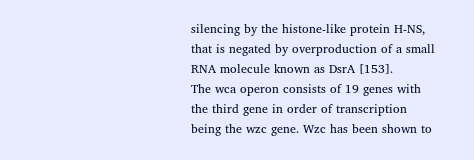silencing by the histone-like protein H-NS, that is negated by overproduction of a small RNA molecule known as DsrA [153].
The wca operon consists of 19 genes with the third gene in order of transcription being the wzc gene. Wzc has been shown to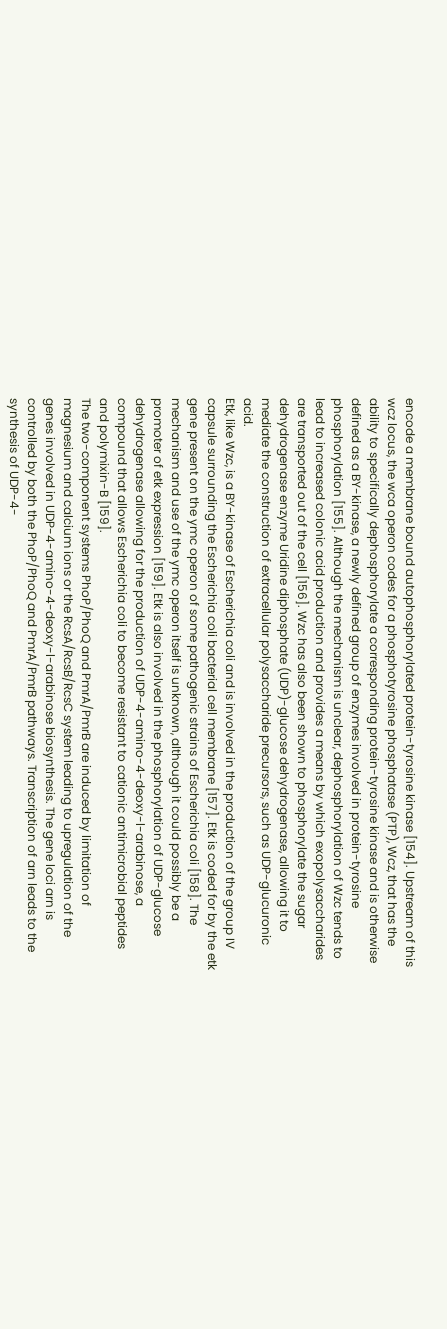encode a membrane bound autophosphorylated protein-tyrosine kinase [154]. Upstream of this wcz locus, the wca operon codes for a phosphotyrosine phosphatase (PTP), Wcz, that has the ability to specifically dephosphorylate a corresponding protein-tyrosine kinase and is otherwise defined as a BY-kinase, a newly defined group of enzymes involved in protein-tyrosine phosphorylation [155]. Although the mechanism is unclear, dephosphorylation of Wzc tends to lead to increased colonic acid production and provides a means by which exopolysaccharides are transported out of the cell [156]. Wzc has also been shown to phosphorylate the sugar dehydrogenase enzyme Uridine diphosphate (UDP)-glucose dehydrogenase, allowing it to mediate the construction of extracellular polysaccharide precursors, such as UDP-glucuronic acid.
Etk, like Wzc, is a BY-kinase of Escherichia coli and is involved in the production of the group IV capsule surrounding the Escherichia coli bacterial cell membrane [157]. Etk is coded for by the etk gene present on the ymc operon of some pathogenic strains of Escherichia coli [158]. The mechanism and use of the ymc operon itself is unknown, although it could possibly be a promoter of etk expression [159]. Etk is also involved in the phosphorylation of UDP-glucose dehydrogenase allowing for the production of UDP-4-amino-4-deoxy-l-arabinose, a compound that allows Escherichia coli to become resistant to cationic antimicrobial peptides and polymixin-B [159].
The two-component systems PhoP/PhoQ and PmrA/PmrB are induced by limitation of magnesium and calcium ions or the RcsA/RcsB/RcsC system leading to upregulation of the genes involved in UDP-4-amino-4-deoxy-l-arabinose biosynthesis. The gene loci arn is controlled by both the PhoP/PhoQ and PmrA/PmrB pathways. Transcription of arn leads to the synthesis of UDP-4-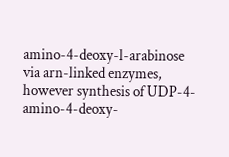amino-4-deoxy-l-arabinose via arn-linked enzymes, however synthesis of UDP-4-amino-4-deoxy-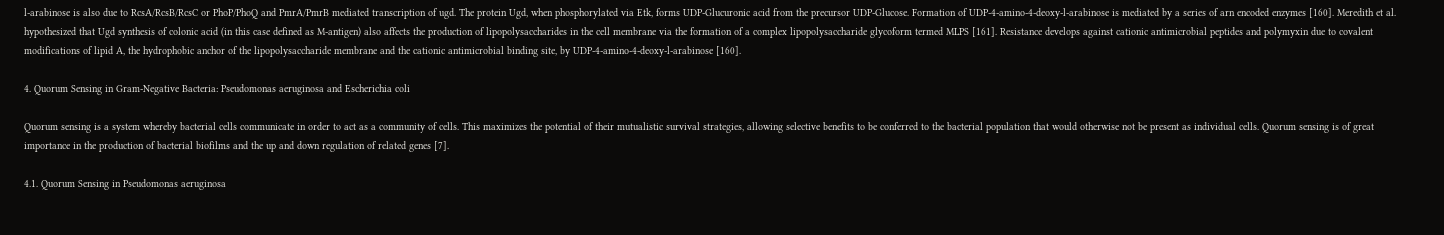l-arabinose is also due to RcsA/RcsB/RcsC or PhoP/PhoQ and PmrA/PmrB mediated transcription of ugd. The protein Ugd, when phosphorylated via Etk, forms UDP-Glucuronic acid from the precursor UDP-Glucose. Formation of UDP-4-amino-4-deoxy-l-arabinose is mediated by a series of arn encoded enzymes [160]. Meredith et al. hypothesized that Ugd synthesis of colonic acid (in this case defined as M-antigen) also affects the production of lipopolysaccharides in the cell membrane via the formation of a complex lipopolysaccharide glycoform termed MLPS [161]. Resistance develops against cationic antimicrobial peptides and polymyxin due to covalent modifications of lipid A, the hydrophobic anchor of the lipopolysaccharide membrane and the cationic antimicrobial binding site, by UDP-4-amino-4-deoxy-l-arabinose [160].

4. Quorum Sensing in Gram-Negative Bacteria: Pseudomonas aeruginosa and Escherichia coli

Quorum sensing is a system whereby bacterial cells communicate in order to act as a community of cells. This maximizes the potential of their mutualistic survival strategies, allowing selective benefits to be conferred to the bacterial population that would otherwise not be present as individual cells. Quorum sensing is of great importance in the production of bacterial biofilms and the up and down regulation of related genes [7].

4.1. Quorum Sensing in Pseudomonas aeruginosa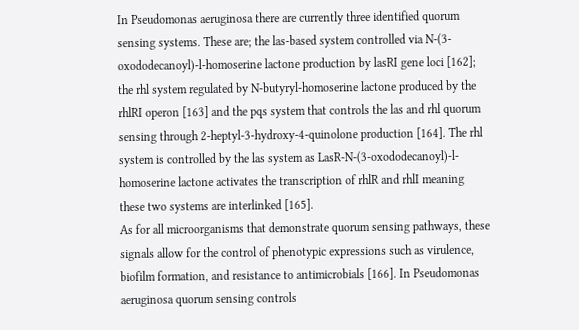In Pseudomonas aeruginosa there are currently three identified quorum sensing systems. These are; the las-based system controlled via N-(3-oxododecanoyl)-l-homoserine lactone production by lasRI gene loci [162]; the rhl system regulated by N-butyryl-homoserine lactone produced by the rhlRI operon [163] and the pqs system that controls the las and rhl quorum sensing through 2-heptyl-3-hydroxy-4-quinolone production [164]. The rhl system is controlled by the las system as LasR-N-(3-oxododecanoyl)-l-homoserine lactone activates the transcription of rhlR and rhlI meaning these two systems are interlinked [165].
As for all microorganisms that demonstrate quorum sensing pathways, these signals allow for the control of phenotypic expressions such as virulence, biofilm formation, and resistance to antimicrobials [166]. In Pseudomonas aeruginosa quorum sensing controls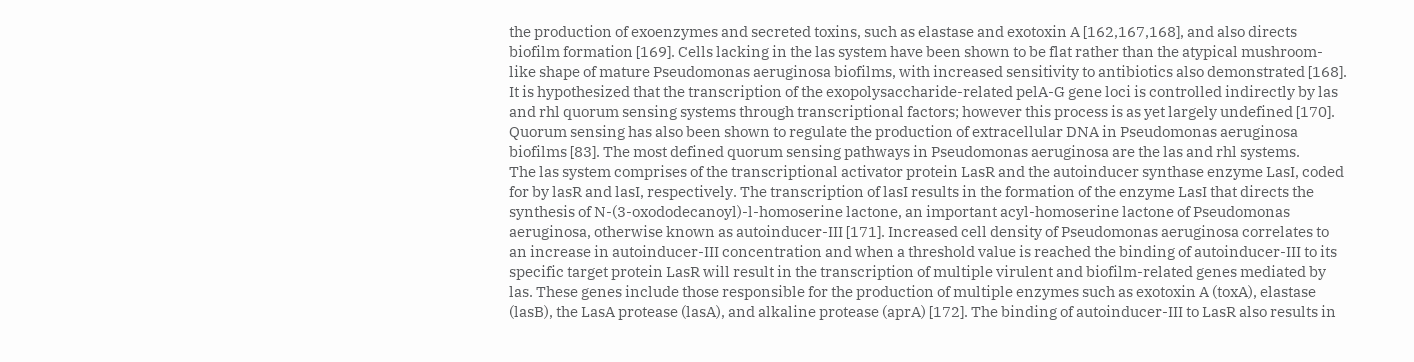the production of exoenzymes and secreted toxins, such as elastase and exotoxin A [162,167,168], and also directs biofilm formation [169]. Cells lacking in the las system have been shown to be flat rather than the atypical mushroom-like shape of mature Pseudomonas aeruginosa biofilms, with increased sensitivity to antibiotics also demonstrated [168]. It is hypothesized that the transcription of the exopolysaccharide-related pelA-G gene loci is controlled indirectly by las and rhl quorum sensing systems through transcriptional factors; however this process is as yet largely undefined [170]. Quorum sensing has also been shown to regulate the production of extracellular DNA in Pseudomonas aeruginosa biofilms [83]. The most defined quorum sensing pathways in Pseudomonas aeruginosa are the las and rhl systems.
The las system comprises of the transcriptional activator protein LasR and the autoinducer synthase enzyme LasI, coded for by lasR and lasI, respectively. The transcription of lasI results in the formation of the enzyme LasI that directs the synthesis of N-(3-oxododecanoyl)-l-homoserine lactone, an important acyl-homoserine lactone of Pseudomonas aeruginosa, otherwise known as autoinducer-III [171]. Increased cell density of Pseudomonas aeruginosa correlates to an increase in autoinducer-III concentration and when a threshold value is reached the binding of autoinducer-III to its specific target protein LasR will result in the transcription of multiple virulent and biofilm-related genes mediated by las. These genes include those responsible for the production of multiple enzymes such as exotoxin A (toxA), elastase (lasB), the LasA protease (lasA), and alkaline protease (aprA) [172]. The binding of autoinducer-III to LasR also results in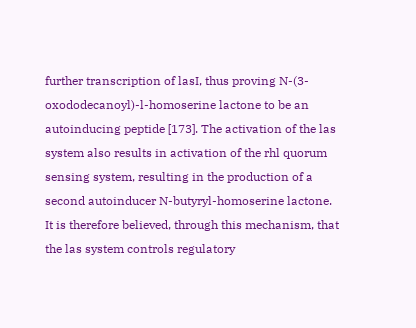further transcription of lasI, thus proving N-(3-oxododecanoyl)-l-homoserine lactone to be an autoinducing peptide [173]. The activation of the las system also results in activation of the rhl quorum sensing system, resulting in the production of a second autoinducer N-butyryl-homoserine lactone. It is therefore believed, through this mechanism, that the las system controls regulatory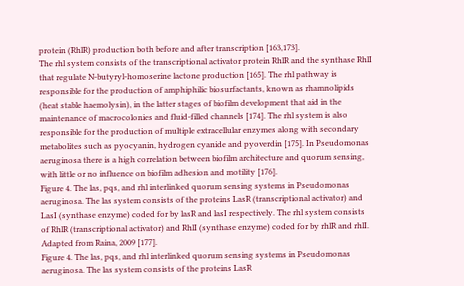protein (RhlR) production both before and after transcription [163,173].
The rhl system consists of the transcriptional activator protein RhlR and the synthase RhlI that regulate N-butyryl-homoserine lactone production [165]. The rhl pathway is responsible for the production of amphiphilic biosurfactants, known as rhamnolipids (heat stable haemolysin), in the latter stages of biofilm development that aid in the maintenance of macrocolonies and fluid-filled channels [174]. The rhl system is also responsible for the production of multiple extracellular enzymes along with secondary metabolites such as pyocyanin, hydrogen cyanide and pyoverdin [175]. In Pseudomonas aeruginosa there is a high correlation between biofilm architecture and quorum sensing, with little or no influence on biofilm adhesion and motility [176].
Figure 4. The las, pqs, and rhl interlinked quorum sensing systems in Pseudomonas aeruginosa. The las system consists of the proteins LasR (transcriptional activator) and LasI (synthase enzyme) coded for by lasR and lasI respectively. The rhl system consists of RhlR (transcriptional activator) and RhlI (synthase enzyme) coded for by rhlR and rhlI. Adapted from Raina, 2009 [177].
Figure 4. The las, pqs, and rhl interlinked quorum sensing systems in Pseudomonas aeruginosa. The las system consists of the proteins LasR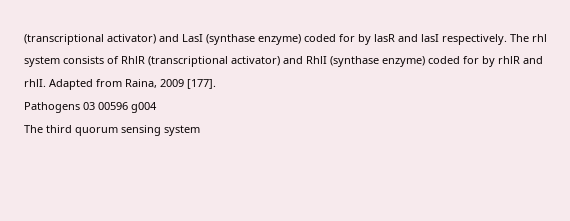(transcriptional activator) and LasI (synthase enzyme) coded for by lasR and lasI respectively. The rhl system consists of RhlR (transcriptional activator) and RhlI (synthase enzyme) coded for by rhlR and rhlI. Adapted from Raina, 2009 [177].
Pathogens 03 00596 g004
The third quorum sensing system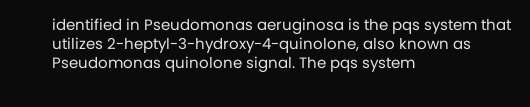identified in Pseudomonas aeruginosa is the pqs system that utilizes 2-heptyl-3-hydroxy-4-quinolone, also known as Pseudomonas quinolone signal. The pqs system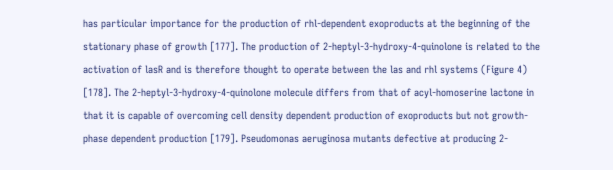has particular importance for the production of rhl-dependent exoproducts at the beginning of the stationary phase of growth [177]. The production of 2-heptyl-3-hydroxy-4-quinolone is related to the activation of lasR and is therefore thought to operate between the las and rhl systems (Figure 4) [178]. The 2-heptyl-3-hydroxy-4-quinolone molecule differs from that of acyl-homoserine lactone in that it is capable of overcoming cell density dependent production of exoproducts but not growth-phase dependent production [179]. Pseudomonas aeruginosa mutants defective at producing 2-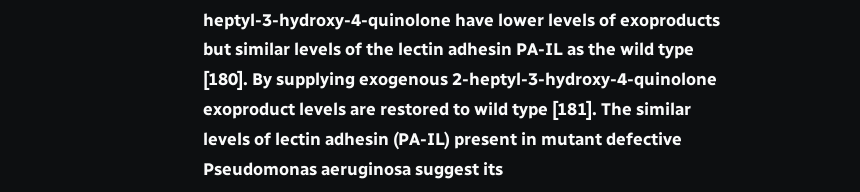heptyl-3-hydroxy-4-quinolone have lower levels of exoproducts but similar levels of the lectin adhesin PA-IL as the wild type [180]. By supplying exogenous 2-heptyl-3-hydroxy-4-quinolone exoproduct levels are restored to wild type [181]. The similar levels of lectin adhesin (PA-IL) present in mutant defective Pseudomonas aeruginosa suggest its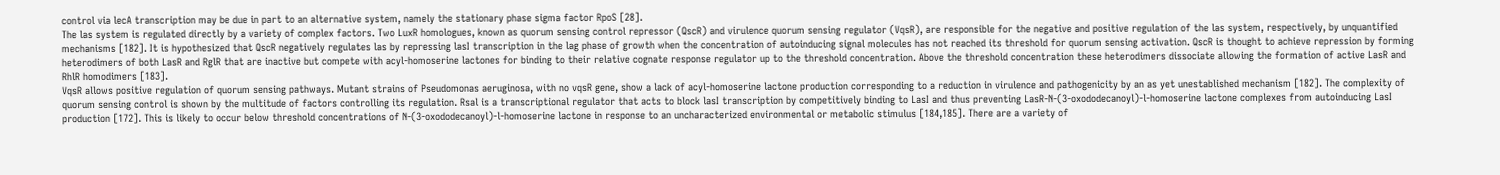control via lecA transcription may be due in part to an alternative system, namely the stationary phase sigma factor RpoS [28].
The las system is regulated directly by a variety of complex factors. Two LuxR homologues, known as quorum sensing control repressor (QscR) and virulence quorum sensing regulator (VqsR), are responsible for the negative and positive regulation of the las system, respectively, by unquantified mechanisms [182]. It is hypothesized that QscR negatively regulates las by repressing lasI transcription in the lag phase of growth when the concentration of autoinducing signal molecules has not reached its threshold for quorum sensing activation. QscR is thought to achieve repression by forming heterodimers of both LasR and RglR that are inactive but compete with acyl-homoserine lactones for binding to their relative cognate response regulator up to the threshold concentration. Above the threshold concentration these heterodimers dissociate allowing the formation of active LasR and RhlR homodimers [183].
VqsR allows positive regulation of quorum sensing pathways. Mutant strains of Pseudomonas aeruginosa, with no vqsR gene, show a lack of acyl-homoserine lactone production corresponding to a reduction in virulence and pathogenicity by an as yet unestablished mechanism [182]. The complexity of quorum sensing control is shown by the multitude of factors controlling its regulation. Rsal is a transcriptional regulator that acts to block lasI transcription by competitively binding to LasI and thus preventing LasR-N-(3-oxododecanoyl)-l-homoserine lactone complexes from autoinducing LasI production [172]. This is likely to occur below threshold concentrations of N-(3-oxododecanoyl)-l-homoserine lactone in response to an uncharacterized environmental or metabolic stimulus [184,185]. There are a variety of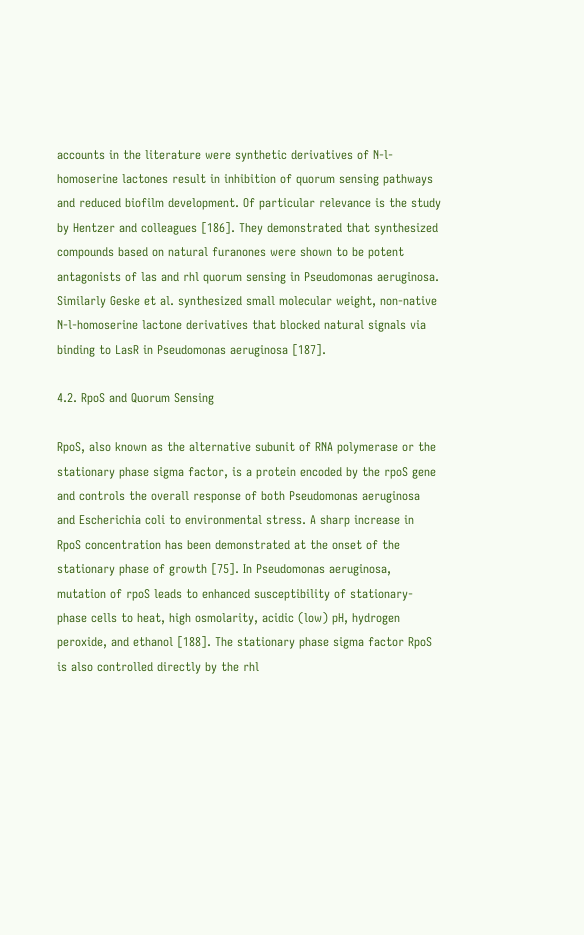accounts in the literature were synthetic derivatives of N-l-homoserine lactones result in inhibition of quorum sensing pathways and reduced biofilm development. Of particular relevance is the study by Hentzer and colleagues [186]. They demonstrated that synthesized compounds based on natural furanones were shown to be potent antagonists of las and rhl quorum sensing in Pseudomonas aeruginosa. Similarly Geske et al. synthesized small molecular weight, non-native N-l-homoserine lactone derivatives that blocked natural signals via binding to LasR in Pseudomonas aeruginosa [187].

4.2. RpoS and Quorum Sensing

RpoS, also known as the alternative subunit of RNA polymerase or the stationary phase sigma factor, is a protein encoded by the rpoS gene and controls the overall response of both Pseudomonas aeruginosa and Escherichia coli to environmental stress. A sharp increase in RpoS concentration has been demonstrated at the onset of the stationary phase of growth [75]. In Pseudomonas aeruginosa, mutation of rpoS leads to enhanced susceptibility of stationary-phase cells to heat, high osmolarity, acidic (low) pH, hydrogen peroxide, and ethanol [188]. The stationary phase sigma factor RpoS is also controlled directly by the rhl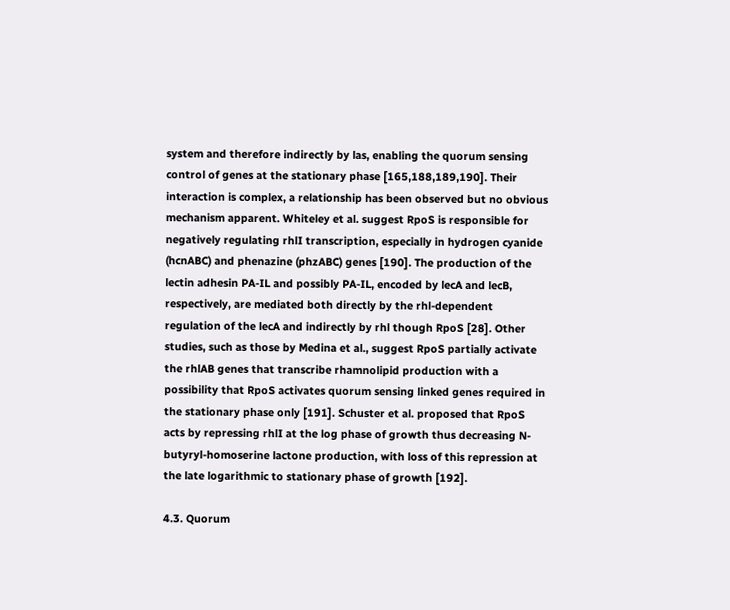system and therefore indirectly by las, enabling the quorum sensing control of genes at the stationary phase [165,188,189,190]. Their interaction is complex, a relationship has been observed but no obvious mechanism apparent. Whiteley et al. suggest RpoS is responsible for negatively regulating rhlI transcription, especially in hydrogen cyanide (hcnABC) and phenazine (phzABC) genes [190]. The production of the lectin adhesin PA-IL and possibly PA-IL, encoded by lecA and lecB, respectively, are mediated both directly by the rhl-dependent regulation of the lecA and indirectly by rhl though RpoS [28]. Other studies, such as those by Medina et al., suggest RpoS partially activate the rhlAB genes that transcribe rhamnolipid production with a possibility that RpoS activates quorum sensing linked genes required in the stationary phase only [191]. Schuster et al. proposed that RpoS acts by repressing rhlI at the log phase of growth thus decreasing N-butyryl-homoserine lactone production, with loss of this repression at the late logarithmic to stationary phase of growth [192].

4.3. Quorum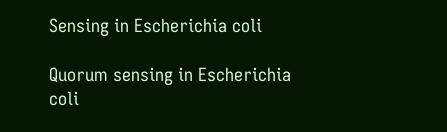Sensing in Escherichia coli

Quorum sensing in Escherichia coli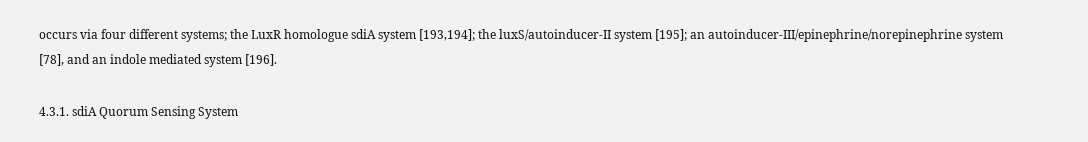occurs via four different systems; the LuxR homologue sdiA system [193,194]; the luxS/autoinducer-II system [195]; an autoinducer-III/epinephrine/norepinephrine system [78], and an indole mediated system [196].

4.3.1. sdiA Quorum Sensing System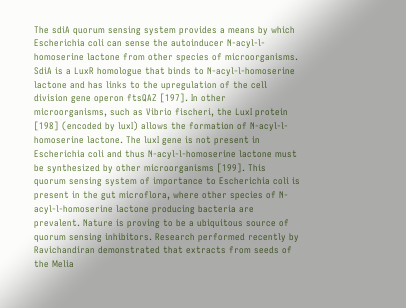The sdiA quorum sensing system provides a means by which Escherichia coli can sense the autoinducer N-acyl-l-homoserine lactone from other species of microorganisms. SdiA is a LuxR homologue that binds to N-acyl-l-homoserine lactone and has links to the upregulation of the cell division gene operon ftsQAZ [197]. In other microorganisms, such as Vibrio fischeri, the LuxI protein [198] (encoded by luxI) allows the formation of N-acyl-l-homoserine lactone. The luxI gene is not present in Escherichia coli and thus N-acyl-l-homoserine lactone must be synthesized by other microorganisms [199]. This quorum sensing system of importance to Escherichia coli is present in the gut microflora, where other species of N-acyl-l-homoserine lactone producing bacteria are prevalent. Nature is proving to be a ubiquitous source of quorum sensing inhibitors. Research performed recently by Ravichandiran demonstrated that extracts from seeds of the Melia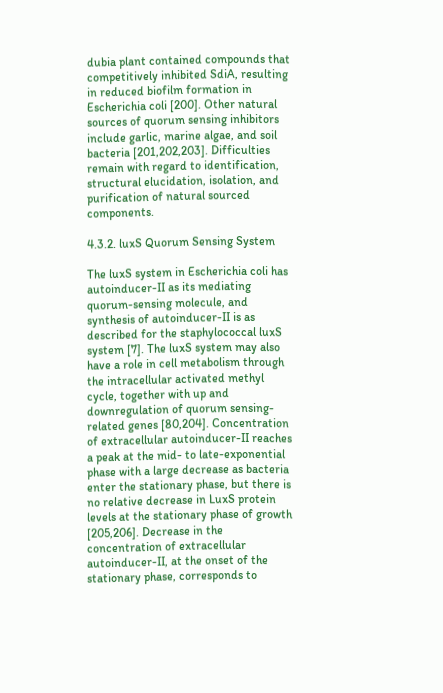dubia plant contained compounds that competitively inhibited SdiA, resulting in reduced biofilm formation in Escherichia coli [200]. Other natural sources of quorum sensing inhibitors include garlic, marine algae, and soil bacteria [201,202,203]. Difficulties remain with regard to identification, structural elucidation, isolation, and purification of natural sourced components.

4.3.2. luxS Quorum Sensing System

The luxS system in Escherichia coli has autoinducer-II as its mediating quorum-sensing molecule, and synthesis of autoinducer-II is as described for the staphylococcal luxS system [7]. The luxS system may also have a role in cell metabolism through the intracellular activated methyl cycle, together with up and downregulation of quorum sensing-related genes [80,204]. Concentration of extracellular autoinducer-II reaches a peak at the mid- to late-exponential phase with a large decrease as bacteria enter the stationary phase, but there is no relative decrease in LuxS protein levels at the stationary phase of growth [205,206]. Decrease in the concentration of extracellular autoinducer-II, at the onset of the stationary phase, corresponds to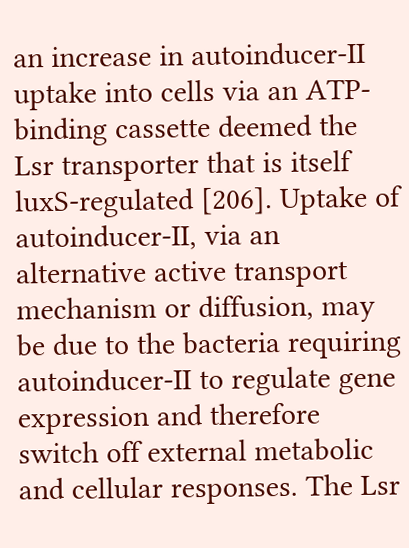an increase in autoinducer-II uptake into cells via an ATP-binding cassette deemed the Lsr transporter that is itself luxS-regulated [206]. Uptake of autoinducer-II, via an alternative active transport mechanism or diffusion, may be due to the bacteria requiring autoinducer-II to regulate gene expression and therefore switch off external metabolic and cellular responses. The Lsr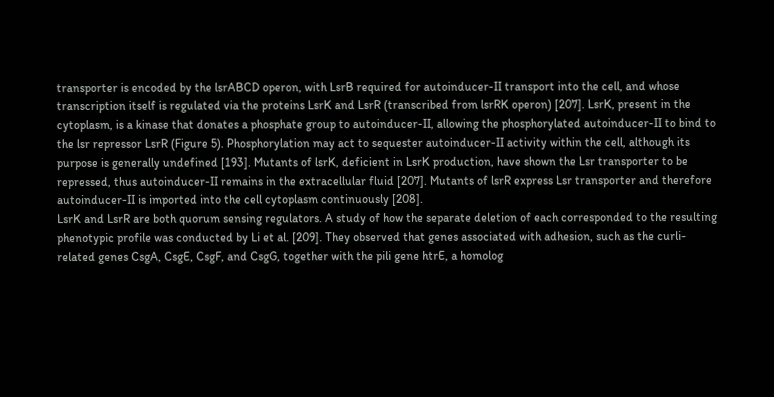transporter is encoded by the lsrABCD operon, with LsrB required for autoinducer-II transport into the cell, and whose transcription itself is regulated via the proteins LsrK and LsrR (transcribed from lsrRK operon) [207]. LsrK, present in the cytoplasm, is a kinase that donates a phosphate group to autoinducer-II, allowing the phosphorylated autoinducer-II to bind to the lsr repressor LsrR (Figure 5). Phosphorylation may act to sequester autoinducer-II activity within the cell, although its purpose is generally undefined [193]. Mutants of lsrK, deficient in LsrK production, have shown the Lsr transporter to be repressed, thus autoinducer-II remains in the extracellular fluid [207]. Mutants of lsrR express Lsr transporter and therefore autoinducer-II is imported into the cell cytoplasm continuously [208].
LsrK and LsrR are both quorum sensing regulators. A study of how the separate deletion of each corresponded to the resulting phenotypic profile was conducted by Li et al. [209]. They observed that genes associated with adhesion, such as the curli-related genes CsgA, CsgE, CsgF, and CsgG, together with the pili gene htrE, a homolog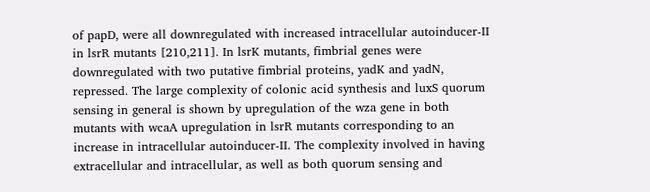of papD, were all downregulated with increased intracellular autoinducer-II in lsrR mutants [210,211]. In lsrK mutants, fimbrial genes were downregulated with two putative fimbrial proteins, yadK and yadN, repressed. The large complexity of colonic acid synthesis and luxS quorum sensing in general is shown by upregulation of the wza gene in both mutants with wcaA upregulation in lsrR mutants corresponding to an increase in intracellular autoinducer-II. The complexity involved in having extracellular and intracellular, as well as both quorum sensing and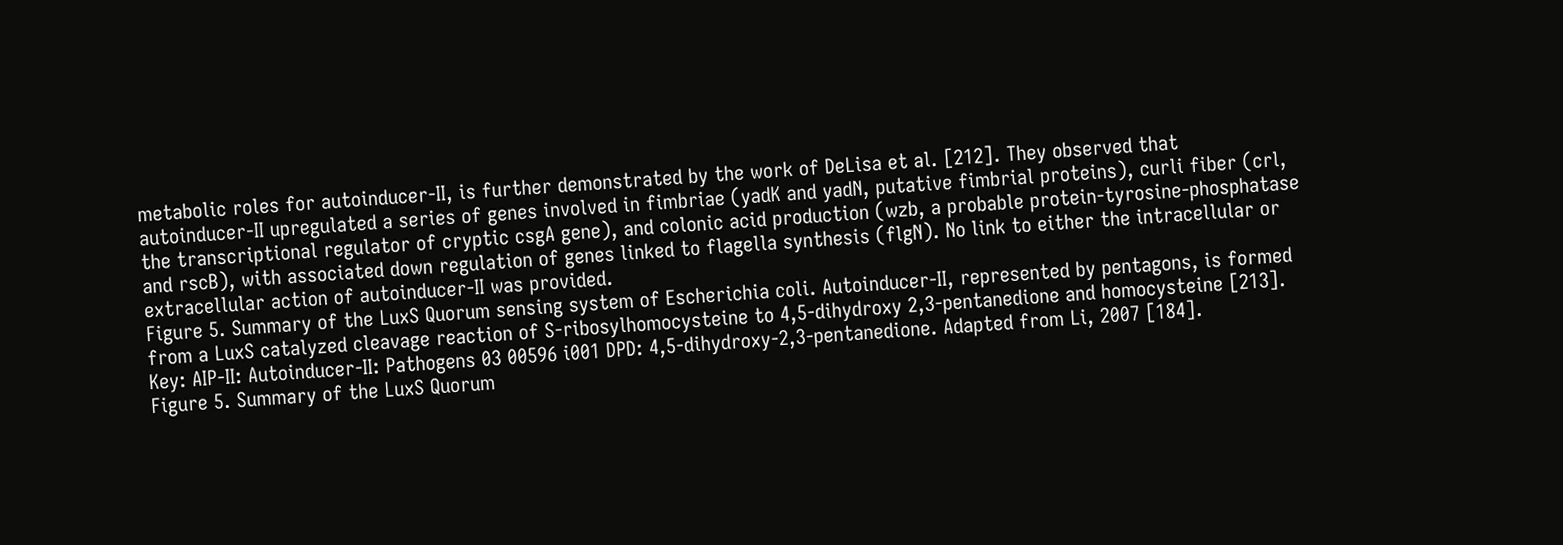metabolic roles for autoinducer-II, is further demonstrated by the work of DeLisa et al. [212]. They observed that autoinducer-II upregulated a series of genes involved in fimbriae (yadK and yadN, putative fimbrial proteins), curli fiber (crl, the transcriptional regulator of cryptic csgA gene), and colonic acid production (wzb, a probable protein-tyrosine-phosphatase and rscB), with associated down regulation of genes linked to flagella synthesis (flgN). No link to either the intracellular or extracellular action of autoinducer-II was provided.
Figure 5. Summary of the LuxS Quorum sensing system of Escherichia coli. Autoinducer-II, represented by pentagons, is formed from a LuxS catalyzed cleavage reaction of S-ribosylhomocysteine to 4,5-dihydroxy 2,3-pentanedione and homocysteine [213]. Key: AIP-II: Autoinducer-II: Pathogens 03 00596 i001 DPD: 4,5-dihydroxy-2,3-pentanedione. Adapted from Li, 2007 [184].
Figure 5. Summary of the LuxS Quorum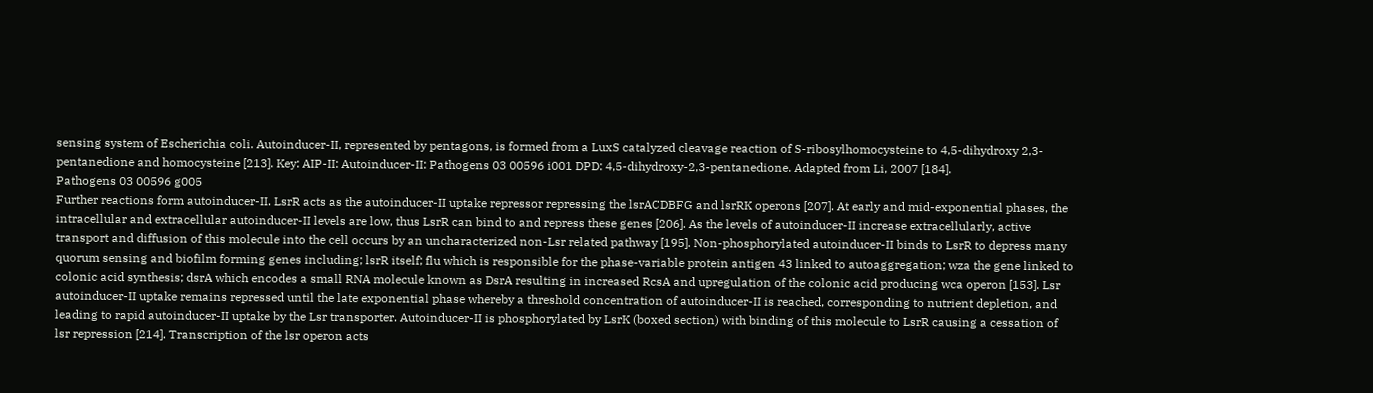sensing system of Escherichia coli. Autoinducer-II, represented by pentagons, is formed from a LuxS catalyzed cleavage reaction of S-ribosylhomocysteine to 4,5-dihydroxy 2,3-pentanedione and homocysteine [213]. Key: AIP-II: Autoinducer-II: Pathogens 03 00596 i001 DPD: 4,5-dihydroxy-2,3-pentanedione. Adapted from Li, 2007 [184].
Pathogens 03 00596 g005
Further reactions form autoinducer-II. LsrR acts as the autoinducer-II uptake repressor repressing the lsrACDBFG and lsrRK operons [207]. At early and mid-exponential phases, the intracellular and extracellular autoinducer-II levels are low, thus LsrR can bind to and repress these genes [206]. As the levels of autoinducer-II increase extracellularly, active transport and diffusion of this molecule into the cell occurs by an uncharacterized non-Lsr related pathway [195]. Non-phosphorylated autoinducer-II binds to LsrR to depress many quorum sensing and biofilm forming genes including; lsrR itself; flu which is responsible for the phase-variable protein antigen 43 linked to autoaggregation; wza the gene linked to colonic acid synthesis; dsrA which encodes a small RNA molecule known as DsrA resulting in increased RcsA and upregulation of the colonic acid producing wca operon [153]. Lsr autoinducer-II uptake remains repressed until the late exponential phase whereby a threshold concentration of autoinducer-II is reached, corresponding to nutrient depletion, and leading to rapid autoinducer-II uptake by the Lsr transporter. Autoinducer-II is phosphorylated by LsrK (boxed section) with binding of this molecule to LsrR causing a cessation of lsr repression [214]. Transcription of the lsr operon acts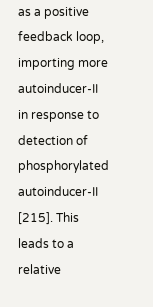as a positive feedback loop, importing more autoinducer-II in response to detection of phosphorylated autoinducer-II [215]. This leads to a relative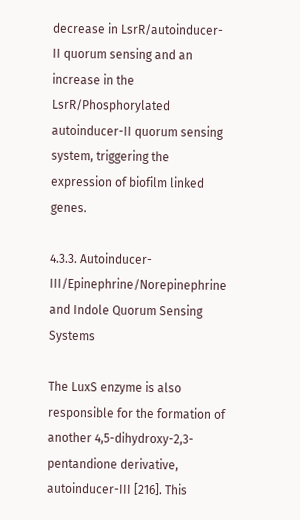decrease in LsrR/autoinducer-II quorum sensing and an increase in the LsrR/Phosphorylated autoinducer-II quorum sensing system, triggering the expression of biofilm linked genes.

4.3.3. Autoinducer-III/Epinephrine/Norepinephrine and Indole Quorum Sensing Systems

The LuxS enzyme is also responsible for the formation of another 4,5-dihydroxy-2,3-pentandione derivative, autoinducer-III [216]. This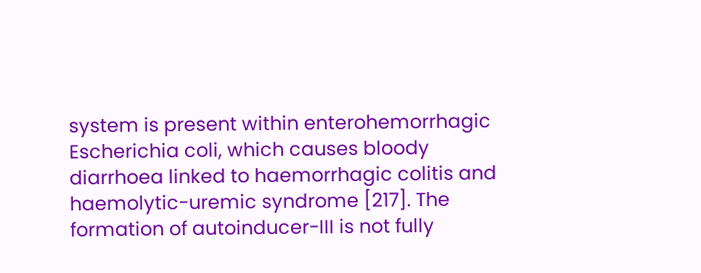system is present within enterohemorrhagic Escherichia coli, which causes bloody diarrhoea linked to haemorrhagic colitis and haemolytic-uremic syndrome [217]. The formation of autoinducer-III is not fully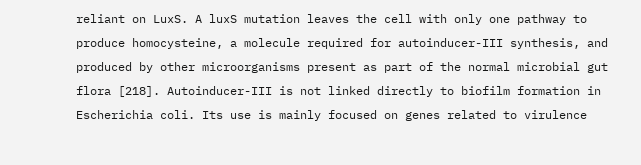reliant on LuxS. A luxS mutation leaves the cell with only one pathway to produce homocysteine, a molecule required for autoinducer-III synthesis, and produced by other microorganisms present as part of the normal microbial gut flora [218]. Autoinducer-III is not linked directly to biofilm formation in Escherichia coli. Its use is mainly focused on genes related to virulence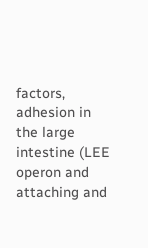factors, adhesion in the large intestine (LEE operon and attaching and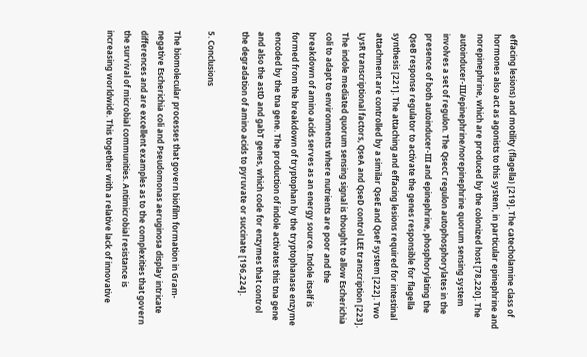effacing lesions) and motility (flagella) [219]. The catecholamine class of hormones also act as agonists to this system, in particular epinephrine and norepinephrine, which are produced by the colonized host [78,220]. The autoinducer-III/epinephrine/norepinephrine quorum sensing system involves a set of regulon. The QsecC regulon autophosphorylates in the presence of both autoinducer-III and epinephrine, phosphorylating the QseB response regulator to activate the genes responsible for flagella synthesis [221]. The attaching and effacing lesions required for intestinal attachment are controlled by a similar QseE and QseF system [222]. Two LysR transcriptional factors, QseA and QseD control LEE transcription [223]. The indole mediated quorum sensing signal is thought to allow Escherichia coli to adapt to environments where nutrients are poor and the breakdown of amino acids serves as an energy source. Indole itself is formed from the breakdown of tryptophan by the tryptophanase enzyme encoded by the tna gene. The production of indole activates this tna gene and also the astD and gabT genes, which code for enzymes that control the degradation of amino acids to pyruvate or succinate [196,224].

5. Conclusions

The biomolecular processes that govern biofilm formation in Gram-negative Escherichia coli and Pseudomonas aeruginosa display intricate differences and are excellent examples as to the complexities that govern the survival of microbial communities. Antimicrobial resistance is increasing worldwide. This together with a relative lack of innovative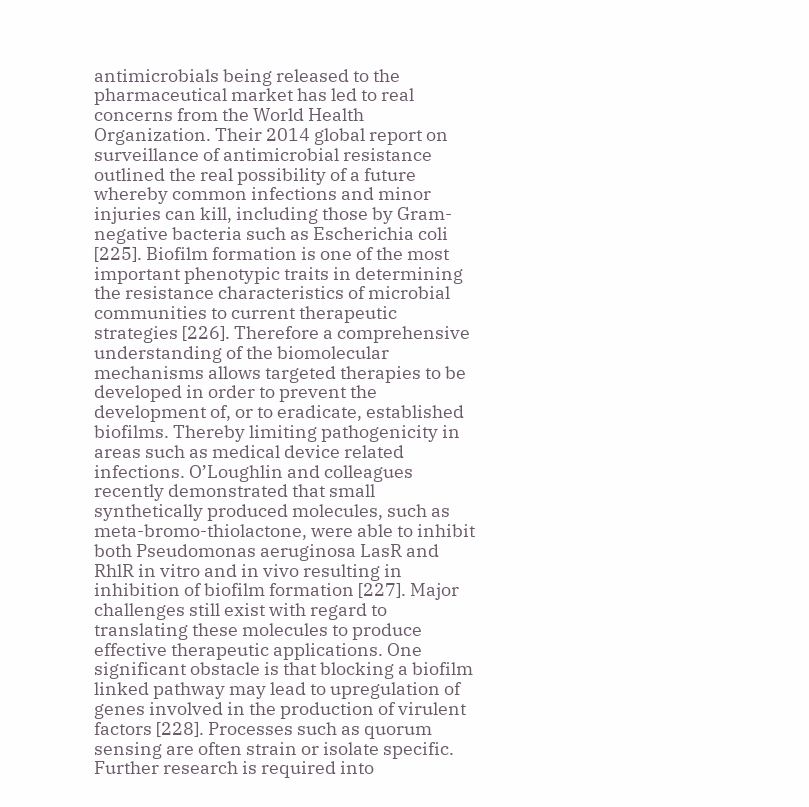antimicrobials being released to the pharmaceutical market has led to real concerns from the World Health Organization. Their 2014 global report on surveillance of antimicrobial resistance outlined the real possibility of a future whereby common infections and minor injuries can kill, including those by Gram-negative bacteria such as Escherichia coli [225]. Biofilm formation is one of the most important phenotypic traits in determining the resistance characteristics of microbial communities to current therapeutic strategies [226]. Therefore a comprehensive understanding of the biomolecular mechanisms allows targeted therapies to be developed in order to prevent the development of, or to eradicate, established biofilms. Thereby limiting pathogenicity in areas such as medical device related infections. O’Loughlin and colleagues recently demonstrated that small synthetically produced molecules, such as meta-bromo-thiolactone, were able to inhibit both Pseudomonas aeruginosa LasR and RhlR in vitro and in vivo resulting in inhibition of biofilm formation [227]. Major challenges still exist with regard to translating these molecules to produce effective therapeutic applications. One significant obstacle is that blocking a biofilm linked pathway may lead to upregulation of genes involved in the production of virulent factors [228]. Processes such as quorum sensing are often strain or isolate specific. Further research is required into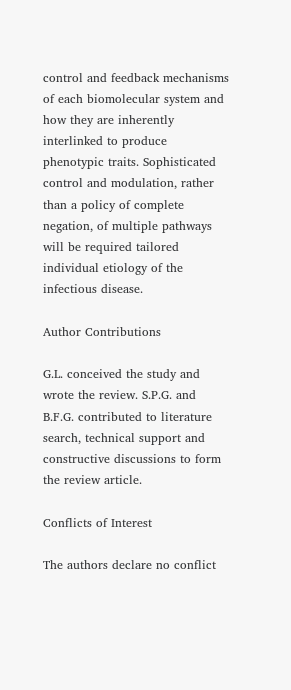control and feedback mechanisms of each biomolecular system and how they are inherently interlinked to produce phenotypic traits. Sophisticated control and modulation, rather than a policy of complete negation, of multiple pathways will be required tailored individual etiology of the infectious disease.

Author Contributions

G.L. conceived the study and wrote the review. S.P.G. and B.F.G. contributed to literature search, technical support and constructive discussions to form the review article.

Conflicts of Interest

The authors declare no conflict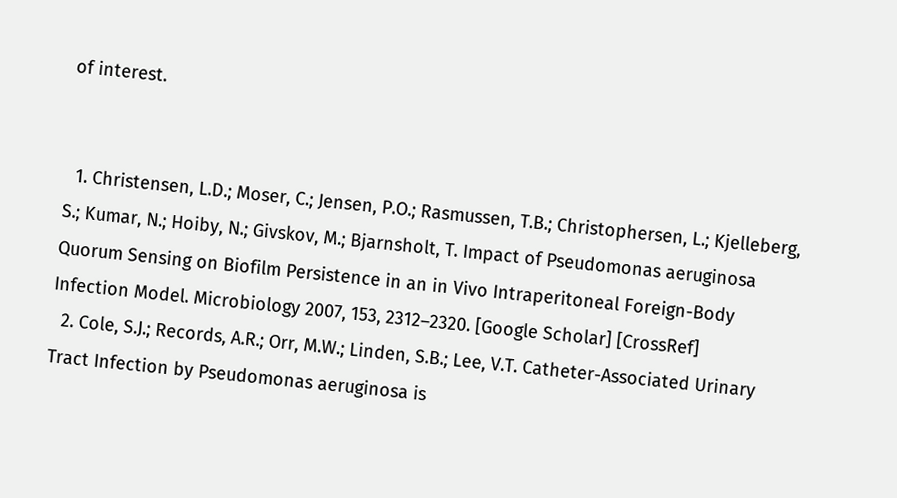of interest.


  1. Christensen, L.D.; Moser, C.; Jensen, P.O.; Rasmussen, T.B.; Christophersen, L.; Kjelleberg, S.; Kumar, N.; Hoiby, N.; Givskov, M.; Bjarnsholt, T. Impact of Pseudomonas aeruginosa Quorum Sensing on Biofilm Persistence in an in Vivo Intraperitoneal Foreign-Body Infection Model. Microbiology 2007, 153, 2312–2320. [Google Scholar] [CrossRef]
  2. Cole, S.J.; Records, A.R.; Orr, M.W.; Linden, S.B.; Lee, V.T. Catheter-Associated Urinary Tract Infection by Pseudomonas aeruginosa is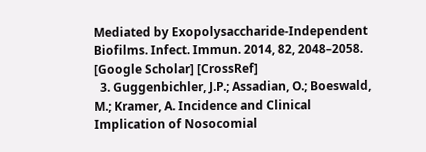Mediated by Exopolysaccharide-Independent Biofilms. Infect. Immun. 2014, 82, 2048–2058. [Google Scholar] [CrossRef]
  3. Guggenbichler, J.P.; Assadian, O.; Boeswald, M.; Kramer, A. Incidence and Clinical Implication of Nosocomial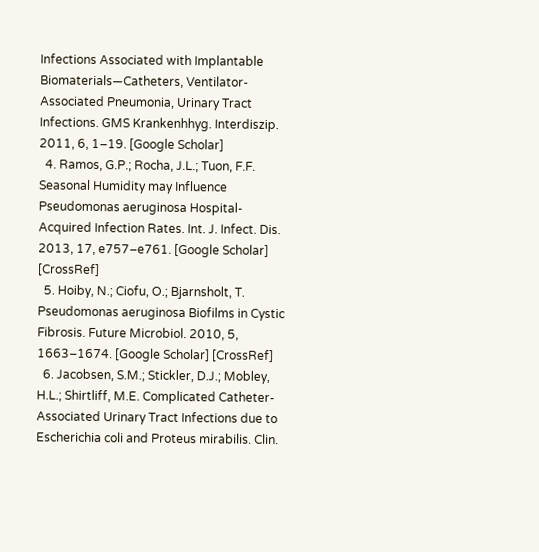Infections Associated with Implantable Biomaterials—Catheters, Ventilator-Associated Pneumonia, Urinary Tract Infections. GMS Krankenhhyg. Interdiszip. 2011, 6, 1–19. [Google Scholar]
  4. Ramos, G.P.; Rocha, J.L.; Tuon, F.F. Seasonal Humidity may Influence Pseudomonas aeruginosa Hospital-Acquired Infection Rates. Int. J. Infect. Dis. 2013, 17, e757–e761. [Google Scholar] [CrossRef]
  5. Hoiby, N.; Ciofu, O.; Bjarnsholt, T. Pseudomonas aeruginosa Biofilms in Cystic Fibrosis. Future Microbiol. 2010, 5, 1663–1674. [Google Scholar] [CrossRef]
  6. Jacobsen, S.M.; Stickler, D.J.; Mobley, H.L.; Shirtliff, M.E. Complicated Catheter-Associated Urinary Tract Infections due to Escherichia coli and Proteus mirabilis. Clin.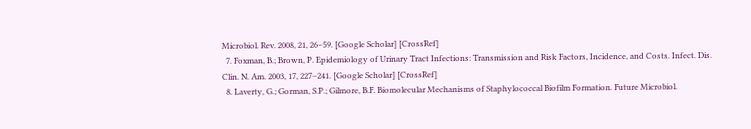Microbiol. Rev. 2008, 21, 26–59. [Google Scholar] [CrossRef]
  7. Foxman, B.; Brown, P. Epidemiology of Urinary Tract Infections: Transmission and Risk Factors, Incidence, and Costs. Infect. Dis. Clin. N. Am. 2003, 17, 227–241. [Google Scholar] [CrossRef]
  8. Laverty, G.; Gorman, S.P.; Gilmore, B.F. Biomolecular Mechanisms of Staphylococcal Biofilm Formation. Future Microbiol.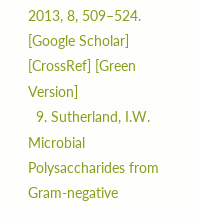2013, 8, 509–524. [Google Scholar] [CrossRef] [Green Version]
  9. Sutherland, I.W. Microbial Polysaccharides from Gram-negative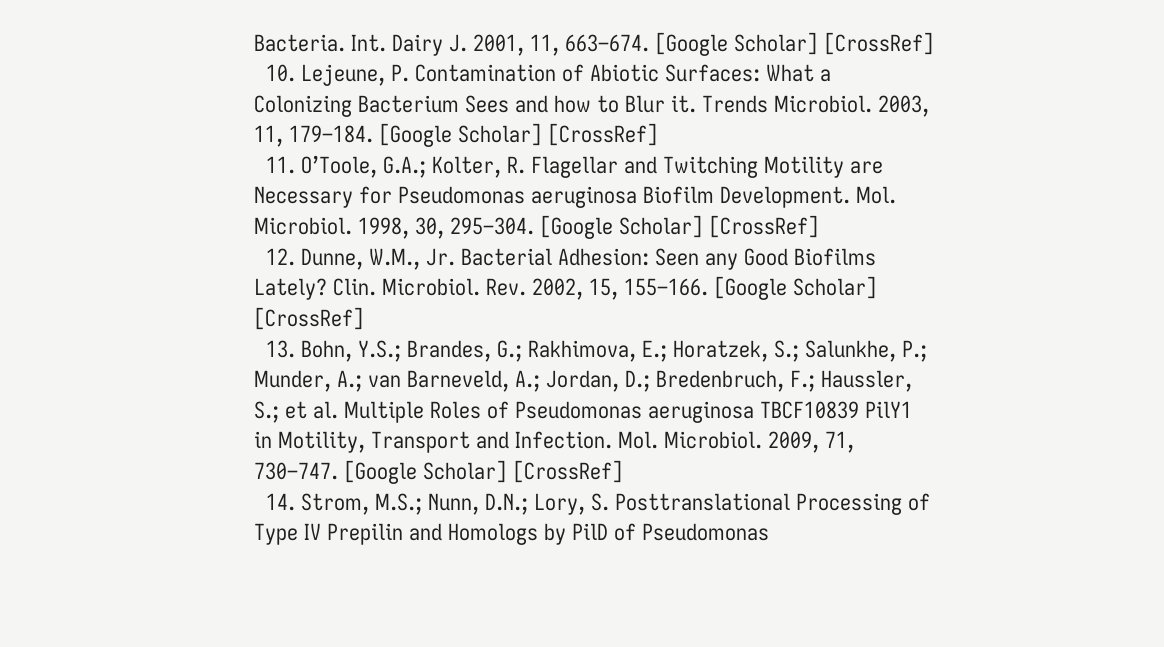Bacteria. Int. Dairy J. 2001, 11, 663–674. [Google Scholar] [CrossRef]
  10. Lejeune, P. Contamination of Abiotic Surfaces: What a Colonizing Bacterium Sees and how to Blur it. Trends Microbiol. 2003, 11, 179–184. [Google Scholar] [CrossRef]
  11. O’Toole, G.A.; Kolter, R. Flagellar and Twitching Motility are Necessary for Pseudomonas aeruginosa Biofilm Development. Mol. Microbiol. 1998, 30, 295–304. [Google Scholar] [CrossRef]
  12. Dunne, W.M., Jr. Bacterial Adhesion: Seen any Good Biofilms Lately? Clin. Microbiol. Rev. 2002, 15, 155–166. [Google Scholar] [CrossRef]
  13. Bohn, Y.S.; Brandes, G.; Rakhimova, E.; Horatzek, S.; Salunkhe, P.; Munder, A.; van Barneveld, A.; Jordan, D.; Bredenbruch, F.; Haussler, S.; et al. Multiple Roles of Pseudomonas aeruginosa TBCF10839 PilY1 in Motility, Transport and Infection. Mol. Microbiol. 2009, 71, 730–747. [Google Scholar] [CrossRef]
  14. Strom, M.S.; Nunn, D.N.; Lory, S. Posttranslational Processing of Type IV Prepilin and Homologs by PilD of Pseudomonas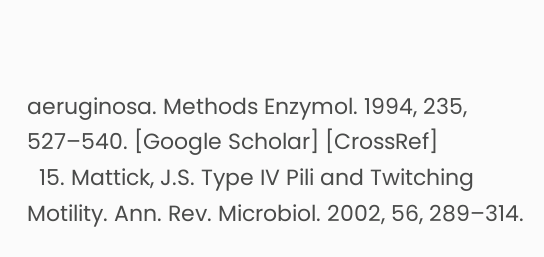aeruginosa. Methods Enzymol. 1994, 235, 527–540. [Google Scholar] [CrossRef]
  15. Mattick, J.S. Type IV Pili and Twitching Motility. Ann. Rev. Microbiol. 2002, 56, 289–314.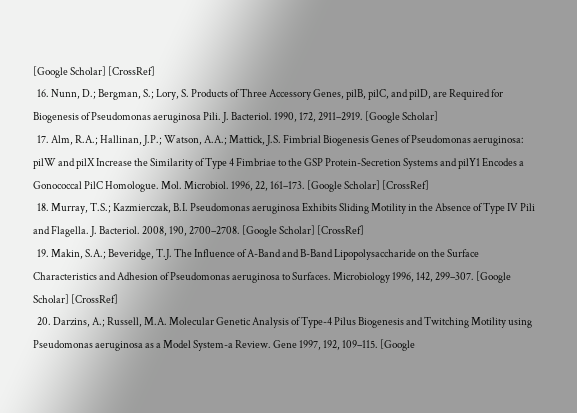[Google Scholar] [CrossRef]
  16. Nunn, D.; Bergman, S.; Lory, S. Products of Three Accessory Genes, pilB, pilC, and pilD, are Required for Biogenesis of Pseudomonas aeruginosa Pili. J. Bacteriol. 1990, 172, 2911–2919. [Google Scholar]
  17. Alm, R.A.; Hallinan, J.P.; Watson, A.A.; Mattick, J.S. Fimbrial Biogenesis Genes of Pseudomonas aeruginosa: pilW and pilX Increase the Similarity of Type 4 Fimbriae to the GSP Protein-Secretion Systems and pilY1 Encodes a Gonococcal PilC Homologue. Mol. Microbiol. 1996, 22, 161–173. [Google Scholar] [CrossRef]
  18. Murray, T.S.; Kazmierczak, B.I. Pseudomonas aeruginosa Exhibits Sliding Motility in the Absence of Type IV Pili and Flagella. J. Bacteriol. 2008, 190, 2700–2708. [Google Scholar] [CrossRef]
  19. Makin, S.A.; Beveridge, T.J. The Influence of A-Band and B-Band Lipopolysaccharide on the Surface Characteristics and Adhesion of Pseudomonas aeruginosa to Surfaces. Microbiology 1996, 142, 299–307. [Google Scholar] [CrossRef]
  20. Darzins, A.; Russell, M.A. Molecular Genetic Analysis of Type-4 Pilus Biogenesis and Twitching Motility using Pseudomonas aeruginosa as a Model System-a Review. Gene 1997, 192, 109–115. [Google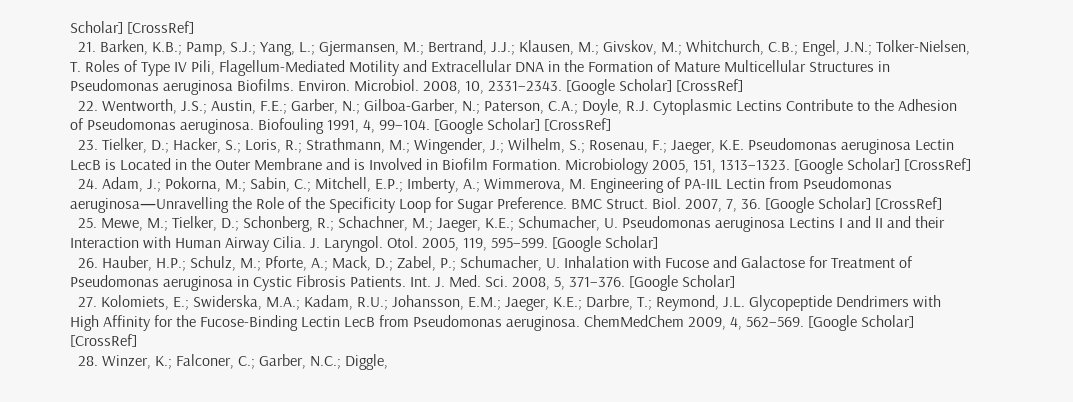Scholar] [CrossRef]
  21. Barken, K.B.; Pamp, S.J.; Yang, L.; Gjermansen, M.; Bertrand, J.J.; Klausen, M.; Givskov, M.; Whitchurch, C.B.; Engel, J.N.; Tolker-Nielsen, T. Roles of Type IV Pili, Flagellum-Mediated Motility and Extracellular DNA in the Formation of Mature Multicellular Structures in Pseudomonas aeruginosa Biofilms. Environ. Microbiol. 2008, 10, 2331–2343. [Google Scholar] [CrossRef]
  22. Wentworth, J.S.; Austin, F.E.; Garber, N.; Gilboa-Garber, N.; Paterson, C.A.; Doyle, R.J. Cytoplasmic Lectins Contribute to the Adhesion of Pseudomonas aeruginosa. Biofouling 1991, 4, 99–104. [Google Scholar] [CrossRef]
  23. Tielker, D.; Hacker, S.; Loris, R.; Strathmann, M.; Wingender, J.; Wilhelm, S.; Rosenau, F.; Jaeger, K.E. Pseudomonas aeruginosa Lectin LecB is Located in the Outer Membrane and is Involved in Biofilm Formation. Microbiology 2005, 151, 1313–1323. [Google Scholar] [CrossRef]
  24. Adam, J.; Pokorna, M.; Sabin, C.; Mitchell, E.P.; Imberty, A.; Wimmerova, M. Engineering of PA-IIL Lectin from Pseudomonas aeruginosa—Unravelling the Role of the Specificity Loop for Sugar Preference. BMC Struct. Biol. 2007, 7, 36. [Google Scholar] [CrossRef]
  25. Mewe, M.; Tielker, D.; Schonberg, R.; Schachner, M.; Jaeger, K.E.; Schumacher, U. Pseudomonas aeruginosa Lectins I and II and their Interaction with Human Airway Cilia. J. Laryngol. Otol. 2005, 119, 595–599. [Google Scholar]
  26. Hauber, H.P.; Schulz, M.; Pforte, A.; Mack, D.; Zabel, P.; Schumacher, U. Inhalation with Fucose and Galactose for Treatment of Pseudomonas aeruginosa in Cystic Fibrosis Patients. Int. J. Med. Sci. 2008, 5, 371–376. [Google Scholar]
  27. Kolomiets, E.; Swiderska, M.A.; Kadam, R.U.; Johansson, E.M.; Jaeger, K.E.; Darbre, T.; Reymond, J.L. Glycopeptide Dendrimers with High Affinity for the Fucose-Binding Lectin LecB from Pseudomonas aeruginosa. ChemMedChem 2009, 4, 562–569. [Google Scholar] [CrossRef]
  28. Winzer, K.; Falconer, C.; Garber, N.C.; Diggle,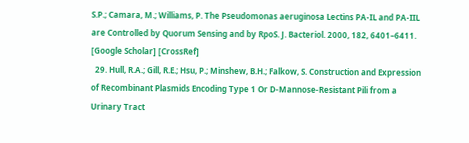S.P.; Camara, M.; Williams, P. The Pseudomonas aeruginosa Lectins PA-IL and PA-IIL are Controlled by Quorum Sensing and by RpoS. J. Bacteriol. 2000, 182, 6401–6411. [Google Scholar] [CrossRef]
  29. Hull, R.A.; Gill, R.E.; Hsu, P.; Minshew, B.H.; Falkow, S. Construction and Expression of Recombinant Plasmids Encoding Type 1 Or D-Mannose-Resistant Pili from a Urinary Tract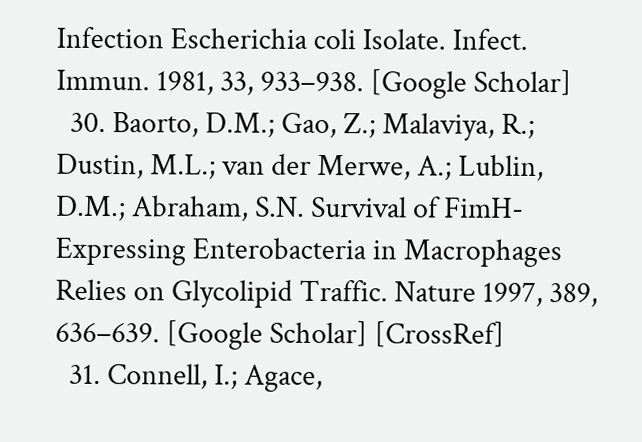Infection Escherichia coli Isolate. Infect. Immun. 1981, 33, 933–938. [Google Scholar]
  30. Baorto, D.M.; Gao, Z.; Malaviya, R.; Dustin, M.L.; van der Merwe, A.; Lublin, D.M.; Abraham, S.N. Survival of FimH-Expressing Enterobacteria in Macrophages Relies on Glycolipid Traffic. Nature 1997, 389, 636–639. [Google Scholar] [CrossRef]
  31. Connell, I.; Agace,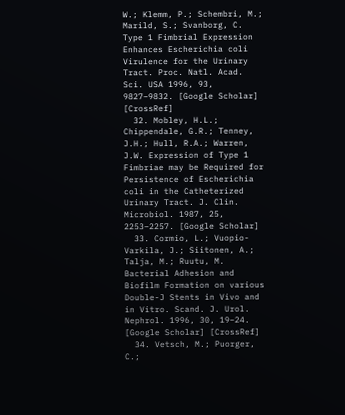W.; Klemm, P.; Schembri, M.; Marild, S.; Svanborg, C. Type 1 Fimbrial Expression Enhances Escherichia coli Virulence for the Urinary Tract. Proc. Natl. Acad. Sci. USA 1996, 93, 9827–9832. [Google Scholar] [CrossRef]
  32. Mobley, H.L.; Chippendale, G.R.; Tenney, J.H.; Hull, R.A.; Warren, J.W. Expression of Type 1 Fimbriae may be Required for Persistence of Escherichia coli in the Catheterized Urinary Tract. J. Clin. Microbiol. 1987, 25, 2253–2257. [Google Scholar]
  33. Cormio, L.; Vuopio-Varkila, J.; Siitonen, A.; Talja, M.; Ruutu, M. Bacterial Adhesion and Biofilm Formation on various Double-J Stents in Vivo and in Vitro. Scand. J. Urol. Nephrol. 1996, 30, 19–24. [Google Scholar] [CrossRef]
  34. Vetsch, M.; Puorger, C.;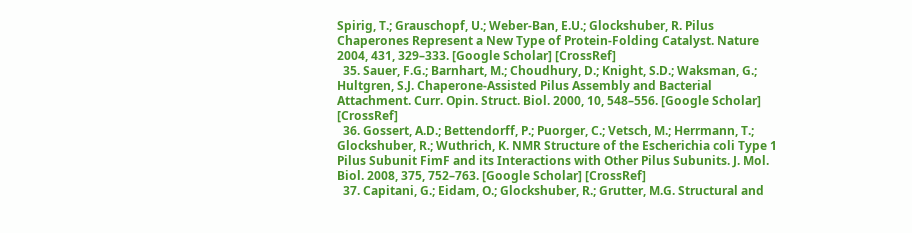Spirig, T.; Grauschopf, U.; Weber-Ban, E.U.; Glockshuber, R. Pilus Chaperones Represent a New Type of Protein-Folding Catalyst. Nature 2004, 431, 329–333. [Google Scholar] [CrossRef]
  35. Sauer, F.G.; Barnhart, M.; Choudhury, D.; Knight, S.D.; Waksman, G.; Hultgren, S.J. Chaperone-Assisted Pilus Assembly and Bacterial Attachment. Curr. Opin. Struct. Biol. 2000, 10, 548–556. [Google Scholar] [CrossRef]
  36. Gossert, A.D.; Bettendorff, P.; Puorger, C.; Vetsch, M.; Herrmann, T.; Glockshuber, R.; Wuthrich, K. NMR Structure of the Escherichia coli Type 1 Pilus Subunit FimF and its Interactions with Other Pilus Subunits. J. Mol. Biol. 2008, 375, 752–763. [Google Scholar] [CrossRef]
  37. Capitani, G.; Eidam, O.; Glockshuber, R.; Grutter, M.G. Structural and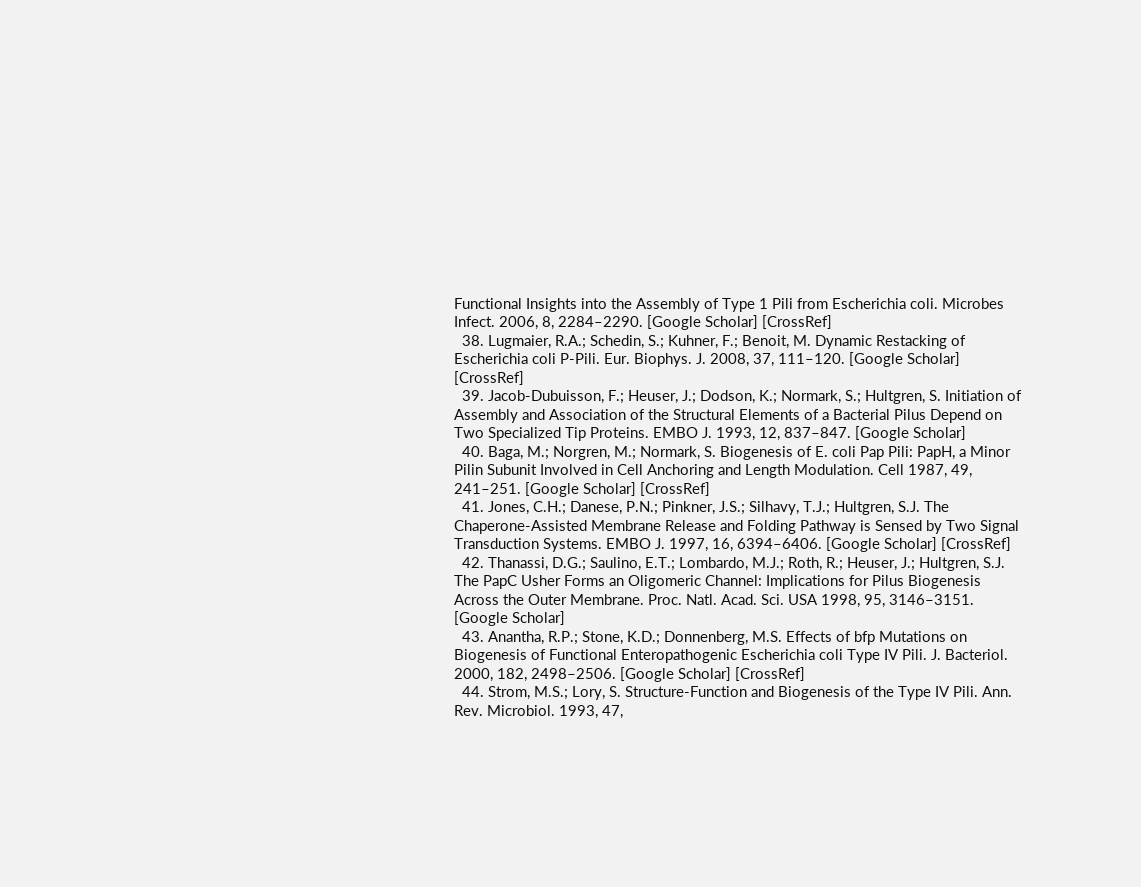Functional Insights into the Assembly of Type 1 Pili from Escherichia coli. Microbes Infect. 2006, 8, 2284–2290. [Google Scholar] [CrossRef]
  38. Lugmaier, R.A.; Schedin, S.; Kuhner, F.; Benoit, M. Dynamic Restacking of Escherichia coli P-Pili. Eur. Biophys. J. 2008, 37, 111–120. [Google Scholar] [CrossRef]
  39. Jacob-Dubuisson, F.; Heuser, J.; Dodson, K.; Normark, S.; Hultgren, S. Initiation of Assembly and Association of the Structural Elements of a Bacterial Pilus Depend on Two Specialized Tip Proteins. EMBO J. 1993, 12, 837–847. [Google Scholar]
  40. Baga, M.; Norgren, M.; Normark, S. Biogenesis of E. coli Pap Pili: PapH, a Minor Pilin Subunit Involved in Cell Anchoring and Length Modulation. Cell 1987, 49, 241–251. [Google Scholar] [CrossRef]
  41. Jones, C.H.; Danese, P.N.; Pinkner, J.S.; Silhavy, T.J.; Hultgren, S.J. The Chaperone-Assisted Membrane Release and Folding Pathway is Sensed by Two Signal Transduction Systems. EMBO J. 1997, 16, 6394–6406. [Google Scholar] [CrossRef]
  42. Thanassi, D.G.; Saulino, E.T.; Lombardo, M.J.; Roth, R.; Heuser, J.; Hultgren, S.J. The PapC Usher Forms an Oligomeric Channel: Implications for Pilus Biogenesis Across the Outer Membrane. Proc. Natl. Acad. Sci. USA 1998, 95, 3146–3151. [Google Scholar]
  43. Anantha, R.P.; Stone, K.D.; Donnenberg, M.S. Effects of bfp Mutations on Biogenesis of Functional Enteropathogenic Escherichia coli Type IV Pili. J. Bacteriol. 2000, 182, 2498–2506. [Google Scholar] [CrossRef]
  44. Strom, M.S.; Lory, S. Structure-Function and Biogenesis of the Type IV Pili. Ann. Rev. Microbiol. 1993, 47,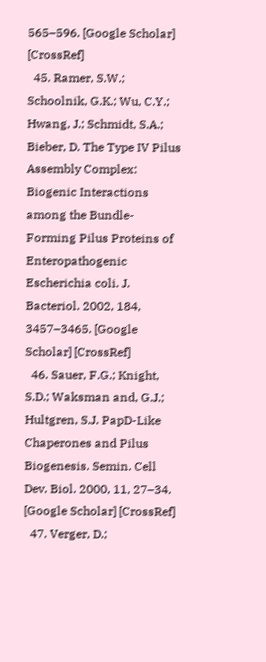565–596. [Google Scholar] [CrossRef]
  45. Ramer, S.W.; Schoolnik, G.K.; Wu, C.Y.; Hwang, J.; Schmidt, S.A.; Bieber, D. The Type IV Pilus Assembly Complex: Biogenic Interactions among the Bundle-Forming Pilus Proteins of Enteropathogenic Escherichia coli. J. Bacteriol. 2002, 184, 3457–3465. [Google Scholar] [CrossRef]
  46. Sauer, F.G.; Knight, S.D.; Waksman and, G.J.; Hultgren, S.J. PapD-Like Chaperones and Pilus Biogenesis. Semin. Cell Dev. Biol. 2000, 11, 27–34. [Google Scholar] [CrossRef]
  47. Verger, D.;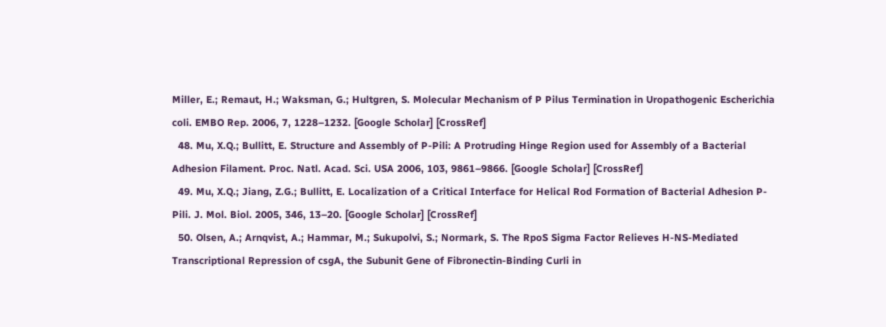Miller, E.; Remaut, H.; Waksman, G.; Hultgren, S. Molecular Mechanism of P Pilus Termination in Uropathogenic Escherichia coli. EMBO Rep. 2006, 7, 1228–1232. [Google Scholar] [CrossRef]
  48. Mu, X.Q.; Bullitt, E. Structure and Assembly of P-Pili: A Protruding Hinge Region used for Assembly of a Bacterial Adhesion Filament. Proc. Natl. Acad. Sci. USA 2006, 103, 9861–9866. [Google Scholar] [CrossRef]
  49. Mu, X.Q.; Jiang, Z.G.; Bullitt, E. Localization of a Critical Interface for Helical Rod Formation of Bacterial Adhesion P-Pili. J. Mol. Biol. 2005, 346, 13–20. [Google Scholar] [CrossRef]
  50. Olsen, A.; Arnqvist, A.; Hammar, M.; Sukupolvi, S.; Normark, S. The RpoS Sigma Factor Relieves H-NS-Mediated Transcriptional Repression of csgA, the Subunit Gene of Fibronectin-Binding Curli in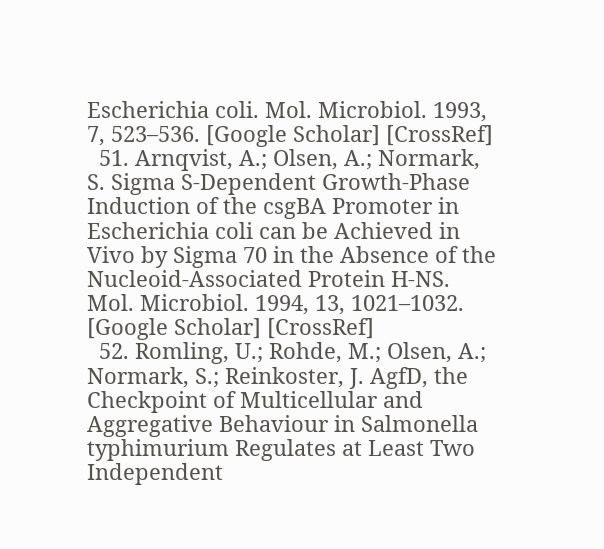Escherichia coli. Mol. Microbiol. 1993, 7, 523–536. [Google Scholar] [CrossRef]
  51. Arnqvist, A.; Olsen, A.; Normark, S. Sigma S-Dependent Growth-Phase Induction of the csgBA Promoter in Escherichia coli can be Achieved in Vivo by Sigma 70 in the Absence of the Nucleoid-Associated Protein H-NS. Mol. Microbiol. 1994, 13, 1021–1032. [Google Scholar] [CrossRef]
  52. Romling, U.; Rohde, M.; Olsen, A.; Normark, S.; Reinkoster, J. AgfD, the Checkpoint of Multicellular and Aggregative Behaviour in Salmonella typhimurium Regulates at Least Two Independent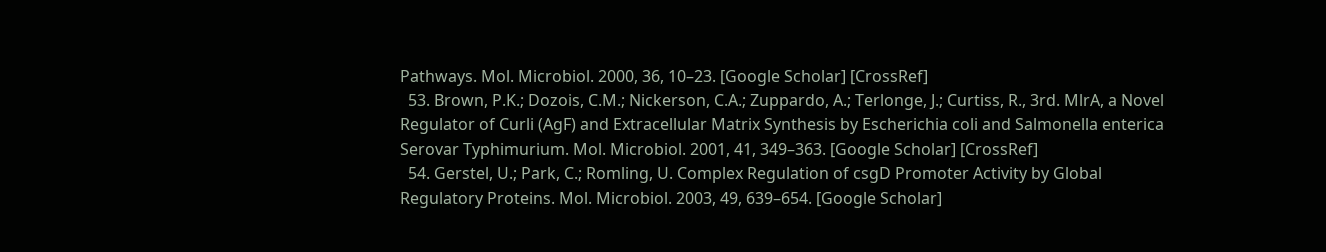Pathways. Mol. Microbiol. 2000, 36, 10–23. [Google Scholar] [CrossRef]
  53. Brown, P.K.; Dozois, C.M.; Nickerson, C.A.; Zuppardo, A.; Terlonge, J.; Curtiss, R., 3rd. MlrA, a Novel Regulator of Curli (AgF) and Extracellular Matrix Synthesis by Escherichia coli and Salmonella enterica Serovar Typhimurium. Mol. Microbiol. 2001, 41, 349–363. [Google Scholar] [CrossRef]
  54. Gerstel, U.; Park, C.; Romling, U. Complex Regulation of csgD Promoter Activity by Global Regulatory Proteins. Mol. Microbiol. 2003, 49, 639–654. [Google Scholar]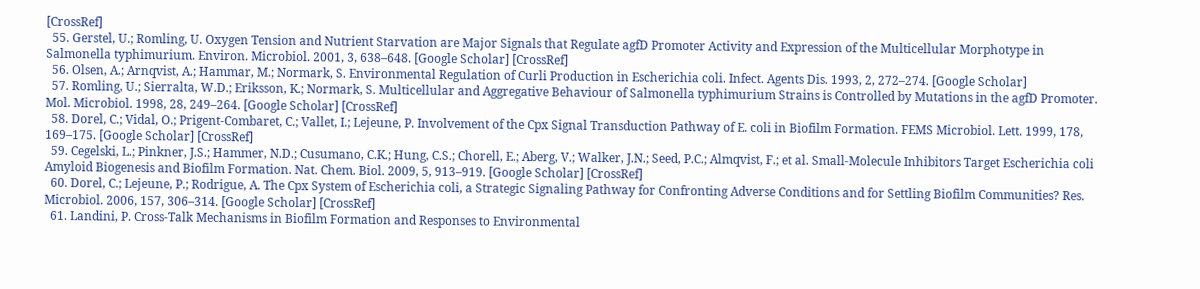[CrossRef]
  55. Gerstel, U.; Romling, U. Oxygen Tension and Nutrient Starvation are Major Signals that Regulate agfD Promoter Activity and Expression of the Multicellular Morphotype in Salmonella typhimurium. Environ. Microbiol. 2001, 3, 638–648. [Google Scholar] [CrossRef]
  56. Olsen, A.; Arnqvist, A.; Hammar, M.; Normark, S. Environmental Regulation of Curli Production in Escherichia coli. Infect. Agents Dis. 1993, 2, 272–274. [Google Scholar]
  57. Romling, U.; Sierralta, W.D.; Eriksson, K.; Normark, S. Multicellular and Aggregative Behaviour of Salmonella typhimurium Strains is Controlled by Mutations in the agfD Promoter. Mol. Microbiol. 1998, 28, 249–264. [Google Scholar] [CrossRef]
  58. Dorel, C.; Vidal, O.; Prigent-Combaret, C.; Vallet, I.; Lejeune, P. Involvement of the Cpx Signal Transduction Pathway of E. coli in Biofilm Formation. FEMS Microbiol. Lett. 1999, 178, 169–175. [Google Scholar] [CrossRef]
  59. Cegelski, L.; Pinkner, J.S.; Hammer, N.D.; Cusumano, C.K.; Hung, C.S.; Chorell, E.; Aberg, V.; Walker, J.N.; Seed, P.C.; Almqvist, F.; et al. Small-Molecule Inhibitors Target Escherichia coli Amyloid Biogenesis and Biofilm Formation. Nat. Chem. Biol. 2009, 5, 913–919. [Google Scholar] [CrossRef]
  60. Dorel, C.; Lejeune, P.; Rodrigue, A. The Cpx System of Escherichia coli, a Strategic Signaling Pathway for Confronting Adverse Conditions and for Settling Biofilm Communities? Res. Microbiol. 2006, 157, 306–314. [Google Scholar] [CrossRef]
  61. Landini, P. Cross-Talk Mechanisms in Biofilm Formation and Responses to Environmental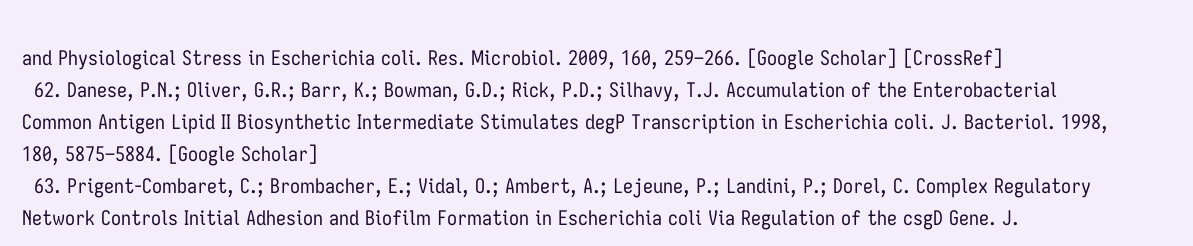and Physiological Stress in Escherichia coli. Res. Microbiol. 2009, 160, 259–266. [Google Scholar] [CrossRef]
  62. Danese, P.N.; Oliver, G.R.; Barr, K.; Bowman, G.D.; Rick, P.D.; Silhavy, T.J. Accumulation of the Enterobacterial Common Antigen Lipid II Biosynthetic Intermediate Stimulates degP Transcription in Escherichia coli. J. Bacteriol. 1998, 180, 5875–5884. [Google Scholar]
  63. Prigent-Combaret, C.; Brombacher, E.; Vidal, O.; Ambert, A.; Lejeune, P.; Landini, P.; Dorel, C. Complex Regulatory Network Controls Initial Adhesion and Biofilm Formation in Escherichia coli Via Regulation of the csgD Gene. J.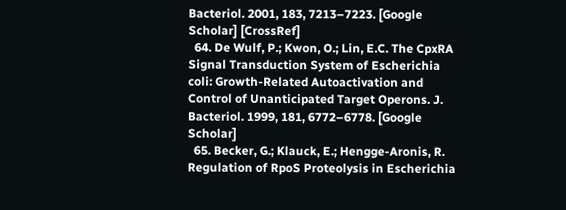Bacteriol. 2001, 183, 7213–7223. [Google Scholar] [CrossRef]
  64. De Wulf, P.; Kwon, O.; Lin, E.C. The CpxRA Signal Transduction System of Escherichia coli: Growth-Related Autoactivation and Control of Unanticipated Target Operons. J. Bacteriol. 1999, 181, 6772–6778. [Google Scholar]
  65. Becker, G.; Klauck, E.; Hengge-Aronis, R. Regulation of RpoS Proteolysis in Escherichia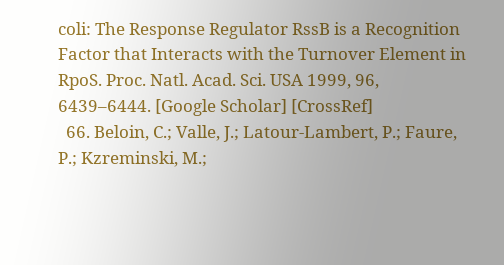coli: The Response Regulator RssB is a Recognition Factor that Interacts with the Turnover Element in RpoS. Proc. Natl. Acad. Sci. USA 1999, 96, 6439–6444. [Google Scholar] [CrossRef]
  66. Beloin, C.; Valle, J.; Latour-Lambert, P.; Faure, P.; Kzreminski, M.;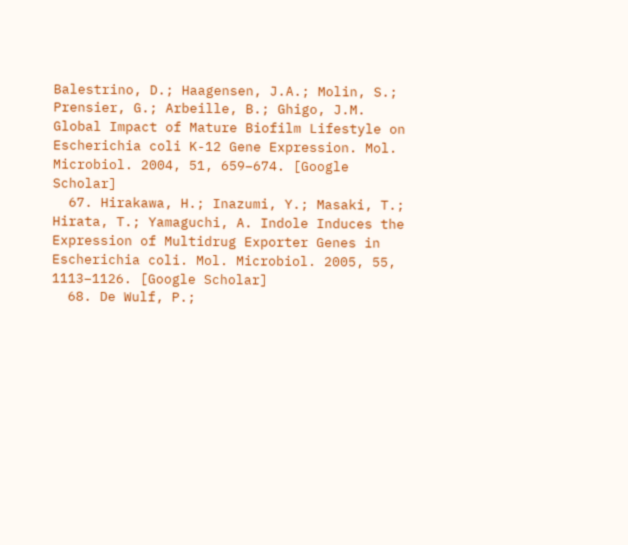Balestrino, D.; Haagensen, J.A.; Molin, S.; Prensier, G.; Arbeille, B.; Ghigo, J.M. Global Impact of Mature Biofilm Lifestyle on Escherichia coli K-12 Gene Expression. Mol. Microbiol. 2004, 51, 659–674. [Google Scholar]
  67. Hirakawa, H.; Inazumi, Y.; Masaki, T.; Hirata, T.; Yamaguchi, A. Indole Induces the Expression of Multidrug Exporter Genes in Escherichia coli. Mol. Microbiol. 2005, 55, 1113–1126. [Google Scholar]
  68. De Wulf, P.;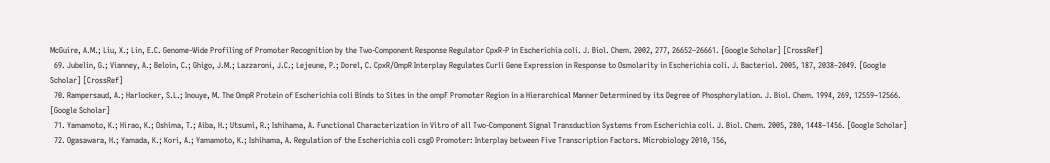McGuire, A.M.; Liu, X.; Lin, E.C. Genome-Wide Profiling of Promoter Recognition by the Two-Component Response Regulator CpxR-P in Escherichia coli. J. Biol. Chem. 2002, 277, 26652–26661. [Google Scholar] [CrossRef]
  69. Jubelin, G.; Vianney, A.; Beloin, C.; Ghigo, J.M.; Lazzaroni, J.C.; Lejeune, P.; Dorel, C. CpxR/OmpR Interplay Regulates Curli Gene Expression in Response to Osmolarity in Escherichia coli. J. Bacteriol. 2005, 187, 2038–2049. [Google Scholar] [CrossRef]
  70. Rampersaud, A.; Harlocker, S.L.; Inouye, M. The OmpR Protein of Escherichia coli Binds to Sites in the ompF Promoter Region in a Hierarchical Manner Determined by its Degree of Phosphorylation. J. Biol. Chem. 1994, 269, 12559–12566. [Google Scholar]
  71. Yamamoto, K.; Hirao, K.; Oshima, T.; Aiba, H.; Utsumi, R.; Ishihama, A. Functional Characterization in Vitro of all Two-Component Signal Transduction Systems from Escherichia coli. J. Biol. Chem. 2005, 280, 1448–1456. [Google Scholar]
  72. Ogasawara, H.; Yamada, K.; Kori, A.; Yamamoto, K.; Ishihama, A. Regulation of the Escherichia coli csgD Promoter: Interplay between Five Transcription Factors. Microbiology 2010, 156,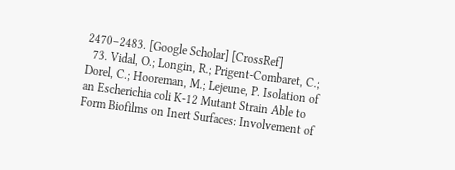2470–2483. [Google Scholar] [CrossRef]
  73. Vidal, O.; Longin, R.; Prigent-Combaret, C.; Dorel, C.; Hooreman, M.; Lejeune, P. Isolation of an Escherichia coli K-12 Mutant Strain Able to Form Biofilms on Inert Surfaces: Involvement of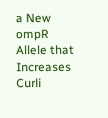a New ompR Allele that Increases Curli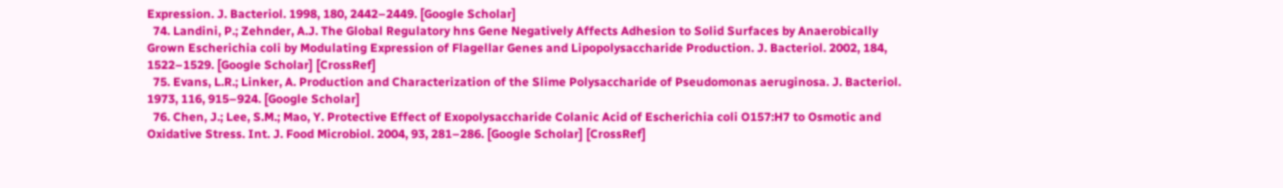Expression. J. Bacteriol. 1998, 180, 2442–2449. [Google Scholar]
  74. Landini, P.; Zehnder, A.J. The Global Regulatory hns Gene Negatively Affects Adhesion to Solid Surfaces by Anaerobically Grown Escherichia coli by Modulating Expression of Flagellar Genes and Lipopolysaccharide Production. J. Bacteriol. 2002, 184, 1522–1529. [Google Scholar] [CrossRef]
  75. Evans, L.R.; Linker, A. Production and Characterization of the Slime Polysaccharide of Pseudomonas aeruginosa. J. Bacteriol. 1973, 116, 915–924. [Google Scholar]
  76. Chen, J.; Lee, S.M.; Mao, Y. Protective Effect of Exopolysaccharide Colanic Acid of Escherichia coli O157:H7 to Osmotic and Oxidative Stress. Int. J. Food Microbiol. 2004, 93, 281–286. [Google Scholar] [CrossRef]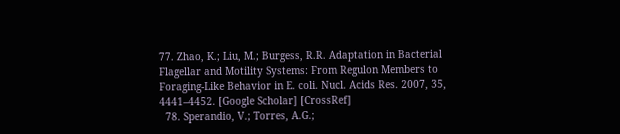77. Zhao, K.; Liu, M.; Burgess, R.R. Adaptation in Bacterial Flagellar and Motility Systems: From Regulon Members to Foraging-Like Behavior in E. coli. Nucl. Acids Res. 2007, 35, 4441–4452. [Google Scholar] [CrossRef]
  78. Sperandio, V.; Torres, A.G.;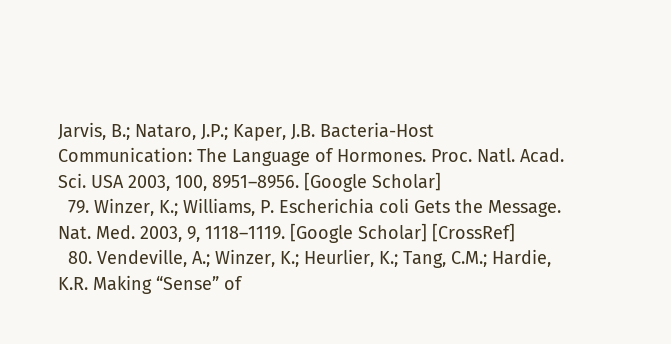Jarvis, B.; Nataro, J.P.; Kaper, J.B. Bacteria-Host Communication: The Language of Hormones. Proc. Natl. Acad. Sci. USA 2003, 100, 8951–8956. [Google Scholar]
  79. Winzer, K.; Williams, P. Escherichia coli Gets the Message. Nat. Med. 2003, 9, 1118–1119. [Google Scholar] [CrossRef]
  80. Vendeville, A.; Winzer, K.; Heurlier, K.; Tang, C.M.; Hardie, K.R. Making “Sense” of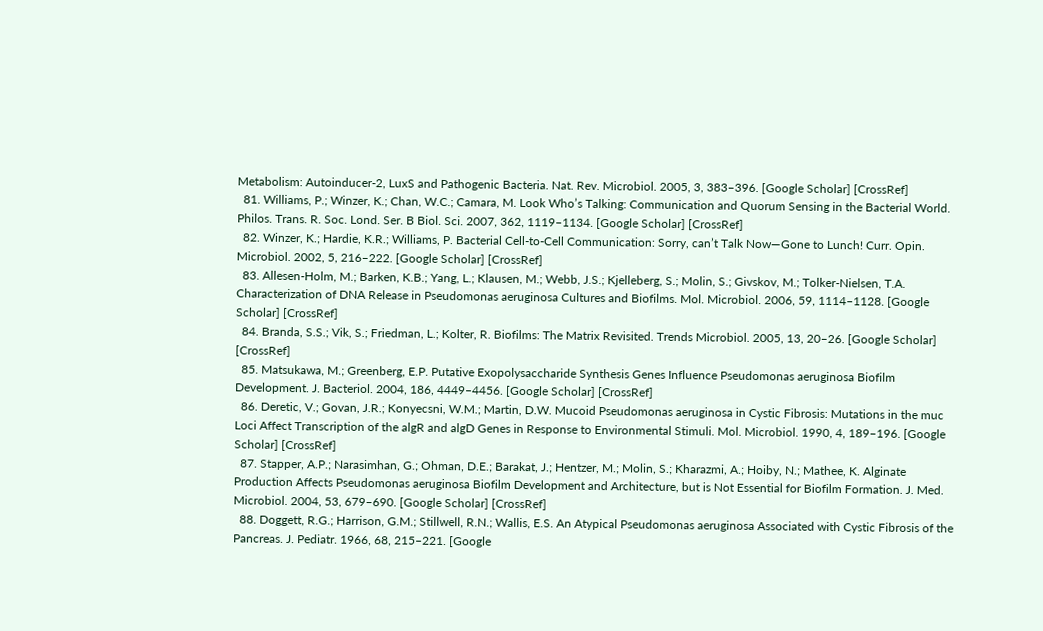Metabolism: Autoinducer-2, LuxS and Pathogenic Bacteria. Nat. Rev. Microbiol. 2005, 3, 383–396. [Google Scholar] [CrossRef]
  81. Williams, P.; Winzer, K.; Chan, W.C.; Camara, M. Look Who’s Talking: Communication and Quorum Sensing in the Bacterial World. Philos. Trans. R. Soc. Lond. Ser. B Biol. Sci. 2007, 362, 1119–1134. [Google Scholar] [CrossRef]
  82. Winzer, K.; Hardie, K.R.; Williams, P. Bacterial Cell-to-Cell Communication: Sorry, can’t Talk Now—Gone to Lunch! Curr. Opin. Microbiol. 2002, 5, 216–222. [Google Scholar] [CrossRef]
  83. Allesen-Holm, M.; Barken, K.B.; Yang, L.; Klausen, M.; Webb, J.S.; Kjelleberg, S.; Molin, S.; Givskov, M.; Tolker-Nielsen, T.A. Characterization of DNA Release in Pseudomonas aeruginosa Cultures and Biofilms. Mol. Microbiol. 2006, 59, 1114–1128. [Google Scholar] [CrossRef]
  84. Branda, S.S.; Vik, S.; Friedman, L.; Kolter, R. Biofilms: The Matrix Revisited. Trends Microbiol. 2005, 13, 20–26. [Google Scholar] [CrossRef]
  85. Matsukawa, M.; Greenberg, E.P. Putative Exopolysaccharide Synthesis Genes Influence Pseudomonas aeruginosa Biofilm Development. J. Bacteriol. 2004, 186, 4449–4456. [Google Scholar] [CrossRef]
  86. Deretic, V.; Govan, J.R.; Konyecsni, W.M.; Martin, D.W. Mucoid Pseudomonas aeruginosa in Cystic Fibrosis: Mutations in the muc Loci Affect Transcription of the algR and algD Genes in Response to Environmental Stimuli. Mol. Microbiol. 1990, 4, 189–196. [Google Scholar] [CrossRef]
  87. Stapper, A.P.; Narasimhan, G.; Ohman, D.E.; Barakat, J.; Hentzer, M.; Molin, S.; Kharazmi, A.; Hoiby, N.; Mathee, K. Alginate Production Affects Pseudomonas aeruginosa Biofilm Development and Architecture, but is Not Essential for Biofilm Formation. J. Med. Microbiol. 2004, 53, 679–690. [Google Scholar] [CrossRef]
  88. Doggett, R.G.; Harrison, G.M.; Stillwell, R.N.; Wallis, E.S. An Atypical Pseudomonas aeruginosa Associated with Cystic Fibrosis of the Pancreas. J. Pediatr. 1966, 68, 215–221. [Google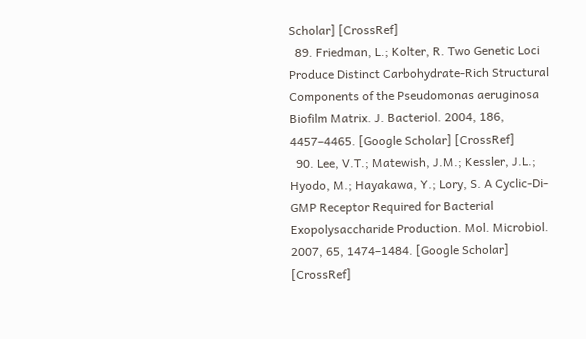Scholar] [CrossRef]
  89. Friedman, L.; Kolter, R. Two Genetic Loci Produce Distinct Carbohydrate-Rich Structural Components of the Pseudomonas aeruginosa Biofilm Matrix. J. Bacteriol. 2004, 186, 4457–4465. [Google Scholar] [CrossRef]
  90. Lee, V.T.; Matewish, J.M.; Kessler, J.L.; Hyodo, M.; Hayakawa, Y.; Lory, S. A Cyclic-Di-GMP Receptor Required for Bacterial Exopolysaccharide Production. Mol. Microbiol. 2007, 65, 1474–1484. [Google Scholar] [CrossRef]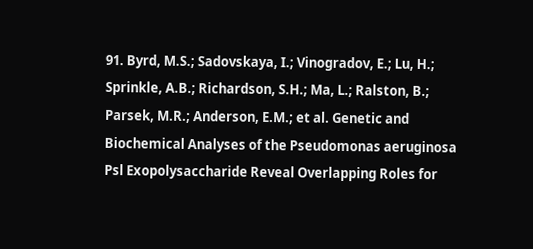91. Byrd, M.S.; Sadovskaya, I.; Vinogradov, E.; Lu, H.; Sprinkle, A.B.; Richardson, S.H.; Ma, L.; Ralston, B.; Parsek, M.R.; Anderson, E.M.; et al. Genetic and Biochemical Analyses of the Pseudomonas aeruginosa Psl Exopolysaccharide Reveal Overlapping Roles for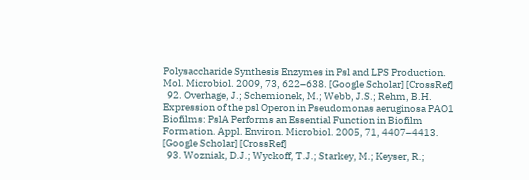Polysaccharide Synthesis Enzymes in Psl and LPS Production. Mol. Microbiol. 2009, 73, 622–638. [Google Scholar] [CrossRef]
  92. Overhage, J.; Schemionek, M.; Webb, J.S.; Rehm, B.H. Expression of the psl Operon in Pseudomonas aeruginosa PAO1 Biofilms: PslA Performs an Essential Function in Biofilm Formation. Appl. Environ. Microbiol. 2005, 71, 4407–4413. [Google Scholar] [CrossRef]
  93. Wozniak, D.J.; Wyckoff, T.J.; Starkey, M.; Keyser, R.;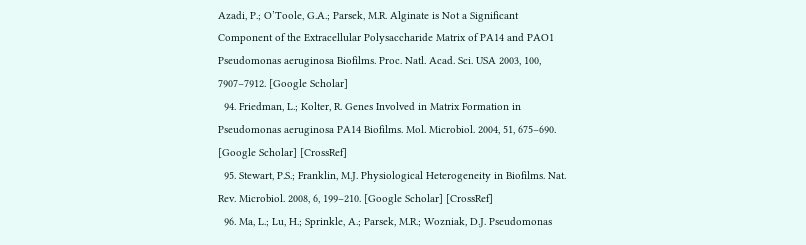Azadi, P.; O’Toole, G.A.; Parsek, M.R. Alginate is Not a Significant Component of the Extracellular Polysaccharide Matrix of PA14 and PAO1 Pseudomonas aeruginosa Biofilms. Proc. Natl. Acad. Sci. USA 2003, 100, 7907–7912. [Google Scholar]
  94. Friedman, L.; Kolter, R. Genes Involved in Matrix Formation in Pseudomonas aeruginosa PA14 Biofilms. Mol. Microbiol. 2004, 51, 675–690. [Google Scholar] [CrossRef]
  95. Stewart, P.S.; Franklin, M.J. Physiological Heterogeneity in Biofilms. Nat. Rev. Microbiol. 2008, 6, 199–210. [Google Scholar] [CrossRef]
  96. Ma, L.; Lu, H.; Sprinkle, A.; Parsek, M.R.; Wozniak, D.J. Pseudomonas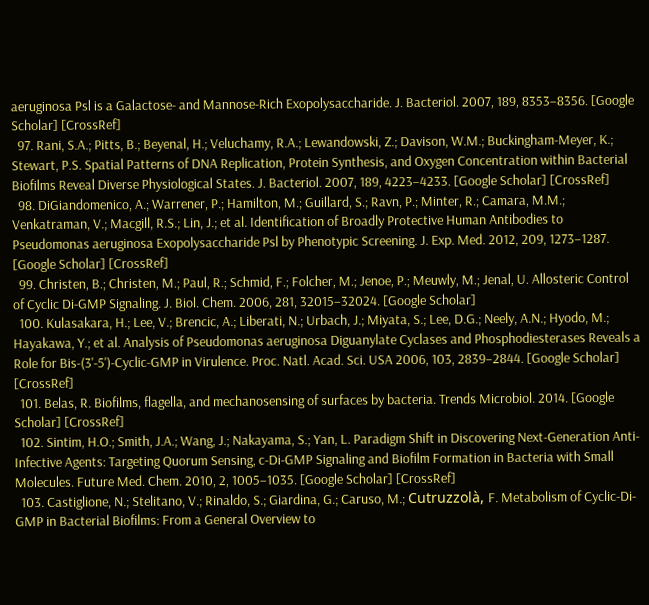aeruginosa Psl is a Galactose- and Mannose-Rich Exopolysaccharide. J. Bacteriol. 2007, 189, 8353–8356. [Google Scholar] [CrossRef]
  97. Rani, S.A.; Pitts, B.; Beyenal, H.; Veluchamy, R.A.; Lewandowski, Z.; Davison, W.M.; Buckingham-Meyer, K.; Stewart, P.S. Spatial Patterns of DNA Replication, Protein Synthesis, and Oxygen Concentration within Bacterial Biofilms Reveal Diverse Physiological States. J. Bacteriol. 2007, 189, 4223–4233. [Google Scholar] [CrossRef]
  98. DiGiandomenico, A.; Warrener, P.; Hamilton, M.; Guillard, S.; Ravn, P.; Minter, R.; Camara, M.M.; Venkatraman, V.; Macgill, R.S.; Lin, J.; et al. Identification of Broadly Protective Human Antibodies to Pseudomonas aeruginosa Exopolysaccharide Psl by Phenotypic Screening. J. Exp. Med. 2012, 209, 1273–1287. [Google Scholar] [CrossRef]
  99. Christen, B.; Christen, M.; Paul, R.; Schmid, F.; Folcher, M.; Jenoe, P.; Meuwly, M.; Jenal, U. Allosteric Control of Cyclic Di-GMP Signaling. J. Biol. Chem. 2006, 281, 32015–32024. [Google Scholar]
  100. Kulasakara, H.; Lee, V.; Brencic, A.; Liberati, N.; Urbach, J.; Miyata, S.; Lee, D.G.; Neely, A.N.; Hyodo, M.; Hayakawa, Y.; et al. Analysis of Pseudomonas aeruginosa Diguanylate Cyclases and Phosphodiesterases Reveals a Role for Bis-(3'-5')-Cyclic-GMP in Virulence. Proc. Natl. Acad. Sci. USA 2006, 103, 2839–2844. [Google Scholar] [CrossRef]
  101. Belas, R. Biofilms, flagella, and mechanosensing of surfaces by bacteria. Trends Microbiol. 2014. [Google Scholar] [CrossRef]
  102. Sintim, H.O.; Smith, J.A.; Wang, J.; Nakayama, S.; Yan, L. Paradigm Shift in Discovering Next-Generation Anti-Infective Agents: Targeting Quorum Sensing, c-Di-GMP Signaling and Biofilm Formation in Bacteria with Small Molecules. Future Med. Chem. 2010, 2, 1005–1035. [Google Scholar] [CrossRef]
  103. Castiglione, N.; Stelitano, V.; Rinaldo, S.; Giardina, G.; Caruso, M.; Cutruzzolà, F. Metabolism of Cyclic-Di-GMP in Bacterial Biofilms: From a General Overview to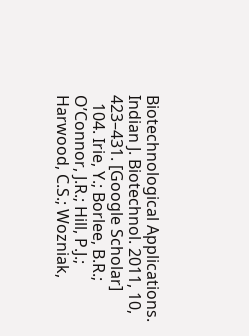Biotechnological Applications. Indian J. Biotechnol. 2011, 10, 423–431. [Google Scholar]
  104. Irie, Y.; Borlee, B.R.; O’Connor, J.R.; Hill, P.J.; Harwood, C.S.; Wozniak,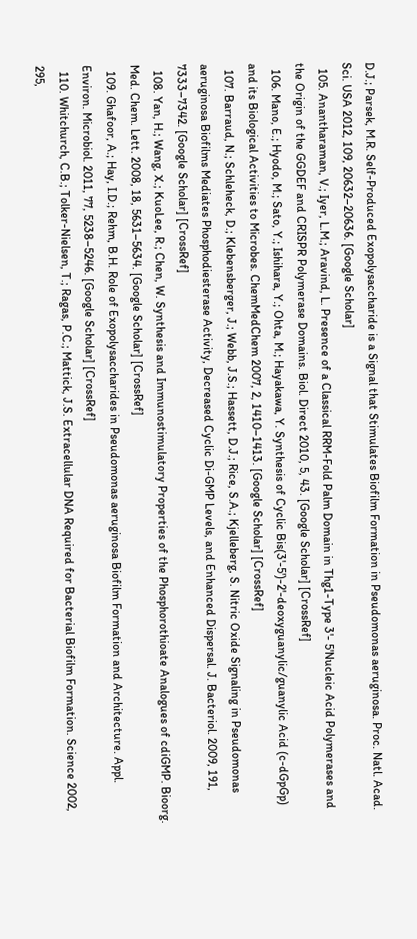D.J.; Parsek, M.R. Self-Produced Exopolysaccharide is a Signal that Stimulates Biofilm Formation in Pseudomonas aeruginosa. Proc. Natl. Acad. Sci. USA 2012, 109, 20632–20636. [Google Scholar]
  105. Anantharaman, V.; Iyer, L.M.; Aravind, L. Presence of a Classical RRM-Fold Palm Domain in Thg1-Type 3'- 5'Nucleic Acid Polymerases and the Origin of the GGDEF and CRISPR Polymerase Domains. Biol. Direct 2010, 5, 43. [Google Scholar] [CrossRef]
  106. Mano, E.; Hyodo, M.; Sato, Y.; Ishihara, Y.; Ohta, M.; Hayakawa, Y. Synthesis of Cyclic Bis(3'-5')-2'-deoxyguanylic/guanylic Acid (c-dGpGp) and its Biological Activities to Microbes. ChemMedChem 2007, 2, 1410–1413. [Google Scholar] [CrossRef]
  107. Barraud, N.; Schleheck, D.; Klebensberger, J.; Webb, J.S.; Hassett, D.J.; Rice, S.A.; Kjelleberg, S. Nitric Oxide Signaling in Pseudomonas aeruginosa Biofilms Mediates Phosphodiesterase Activity, Decreased Cyclic Di-GMP Levels, and Enhanced Dispersal. J. Bacteriol. 2009, 191, 7333–7342. [Google Scholar] [CrossRef]
  108. Yan, H.; Wang, X.; KuoLee, R.; Chen, W. Synthesis and Immunostimulatory Properties of the Phosphorothioate Analogues of cdiGMP. Bioorg. Med. Chem. Lett. 2008, 18, 5631–5634. [Google Scholar] [CrossRef]
  109. Ghafoor, A.; Hay, I.D.; Rehm, B.H. Role of Exopolysaccharides in Pseudomonas aeruginosa Biofilm Formation and Architecture. Appl. Environ. Microbiol. 2011, 77, 5238–5246. [Google Scholar] [CrossRef]
  110. Whitchurch, C.B.; Tolker-Nielsen, T.; Ragas, P.C.; Mattick, J.S. Extracellular DNA Required for Bacterial Biofilm Formation. Science 2002, 295,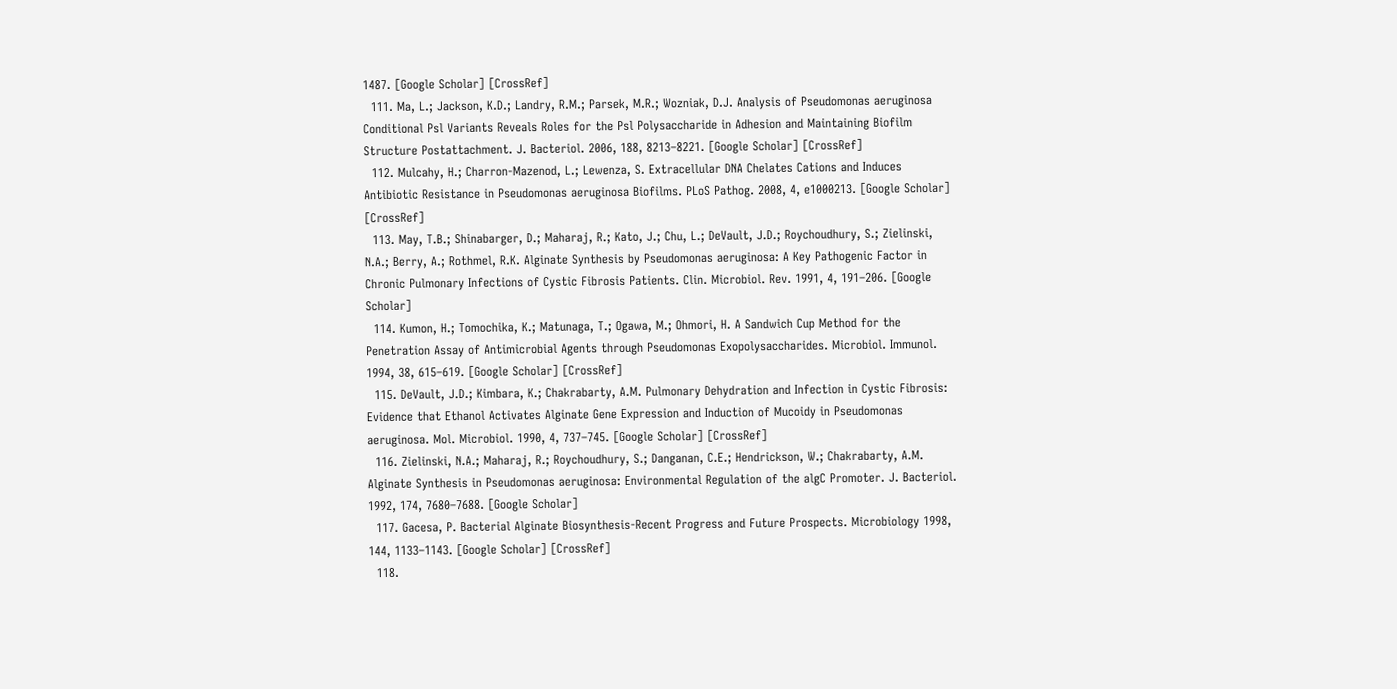1487. [Google Scholar] [CrossRef]
  111. Ma, L.; Jackson, K.D.; Landry, R.M.; Parsek, M.R.; Wozniak, D.J. Analysis of Pseudomonas aeruginosa Conditional Psl Variants Reveals Roles for the Psl Polysaccharide in Adhesion and Maintaining Biofilm Structure Postattachment. J. Bacteriol. 2006, 188, 8213–8221. [Google Scholar] [CrossRef]
  112. Mulcahy, H.; Charron-Mazenod, L.; Lewenza, S. Extracellular DNA Chelates Cations and Induces Antibiotic Resistance in Pseudomonas aeruginosa Biofilms. PLoS Pathog. 2008, 4, e1000213. [Google Scholar] [CrossRef]
  113. May, T.B.; Shinabarger, D.; Maharaj, R.; Kato, J.; Chu, L.; DeVault, J.D.; Roychoudhury, S.; Zielinski, N.A.; Berry, A.; Rothmel, R.K. Alginate Synthesis by Pseudomonas aeruginosa: A Key Pathogenic Factor in Chronic Pulmonary Infections of Cystic Fibrosis Patients. Clin. Microbiol. Rev. 1991, 4, 191–206. [Google Scholar]
  114. Kumon, H.; Tomochika, K.; Matunaga, T.; Ogawa, M.; Ohmori, H. A Sandwich Cup Method for the Penetration Assay of Antimicrobial Agents through Pseudomonas Exopolysaccharides. Microbiol. Immunol. 1994, 38, 615–619. [Google Scholar] [CrossRef]
  115. DeVault, J.D.; Kimbara, K.; Chakrabarty, A.M. Pulmonary Dehydration and Infection in Cystic Fibrosis: Evidence that Ethanol Activates Alginate Gene Expression and Induction of Mucoidy in Pseudomonas aeruginosa. Mol. Microbiol. 1990, 4, 737–745. [Google Scholar] [CrossRef]
  116. Zielinski, N.A.; Maharaj, R.; Roychoudhury, S.; Danganan, C.E.; Hendrickson, W.; Chakrabarty, A.M. Alginate Synthesis in Pseudomonas aeruginosa: Environmental Regulation of the algC Promoter. J. Bacteriol. 1992, 174, 7680–7688. [Google Scholar]
  117. Gacesa, P. Bacterial Alginate Biosynthesis-Recent Progress and Future Prospects. Microbiology 1998, 144, 1133–1143. [Google Scholar] [CrossRef]
  118.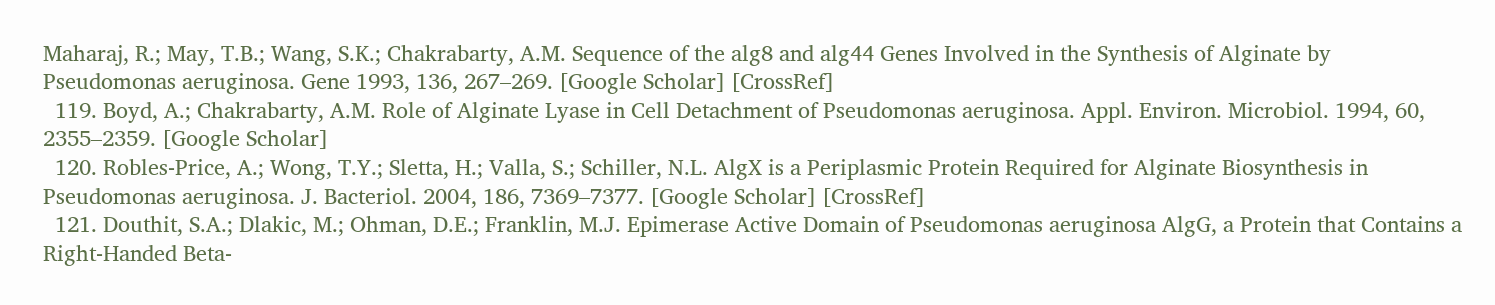Maharaj, R.; May, T.B.; Wang, S.K.; Chakrabarty, A.M. Sequence of the alg8 and alg44 Genes Involved in the Synthesis of Alginate by Pseudomonas aeruginosa. Gene 1993, 136, 267–269. [Google Scholar] [CrossRef]
  119. Boyd, A.; Chakrabarty, A.M. Role of Alginate Lyase in Cell Detachment of Pseudomonas aeruginosa. Appl. Environ. Microbiol. 1994, 60, 2355–2359. [Google Scholar]
  120. Robles-Price, A.; Wong, T.Y.; Sletta, H.; Valla, S.; Schiller, N.L. AlgX is a Periplasmic Protein Required for Alginate Biosynthesis in Pseudomonas aeruginosa. J. Bacteriol. 2004, 186, 7369–7377. [Google Scholar] [CrossRef]
  121. Douthit, S.A.; Dlakic, M.; Ohman, D.E.; Franklin, M.J. Epimerase Active Domain of Pseudomonas aeruginosa AlgG, a Protein that Contains a Right-Handed Beta-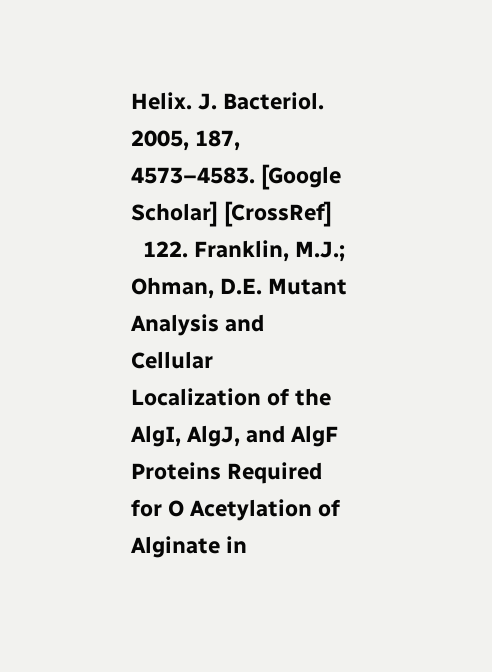Helix. J. Bacteriol. 2005, 187, 4573–4583. [Google Scholar] [CrossRef]
  122. Franklin, M.J.; Ohman, D.E. Mutant Analysis and Cellular Localization of the AlgI, AlgJ, and AlgF Proteins Required for O Acetylation of Alginate in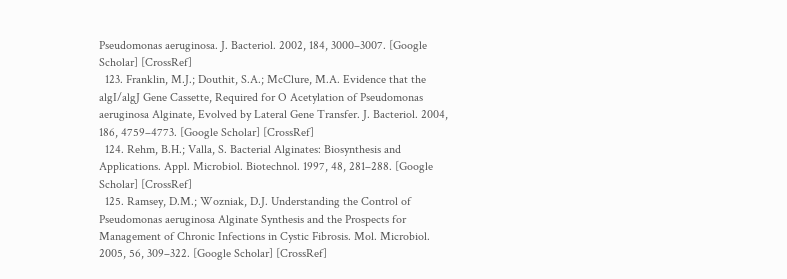Pseudomonas aeruginosa. J. Bacteriol. 2002, 184, 3000–3007. [Google Scholar] [CrossRef]
  123. Franklin, M.J.; Douthit, S.A.; McClure, M.A. Evidence that the algI/algJ Gene Cassette, Required for O Acetylation of Pseudomonas aeruginosa Alginate, Evolved by Lateral Gene Transfer. J. Bacteriol. 2004, 186, 4759–4773. [Google Scholar] [CrossRef]
  124. Rehm, B.H.; Valla, S. Bacterial Alginates: Biosynthesis and Applications. Appl. Microbiol. Biotechnol. 1997, 48, 281–288. [Google Scholar] [CrossRef]
  125. Ramsey, D.M.; Wozniak, D.J. Understanding the Control of Pseudomonas aeruginosa Alginate Synthesis and the Prospects for Management of Chronic Infections in Cystic Fibrosis. Mol. Microbiol. 2005, 56, 309–322. [Google Scholar] [CrossRef]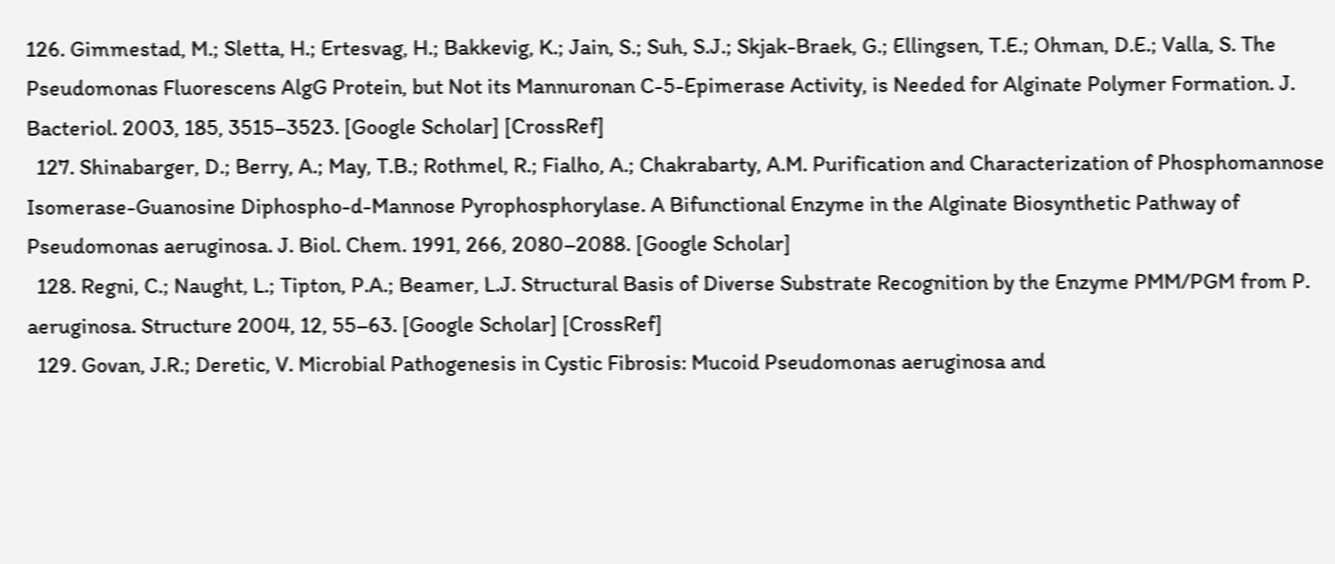126. Gimmestad, M.; Sletta, H.; Ertesvag, H.; Bakkevig, K.; Jain, S.; Suh, S.J.; Skjak-Braek, G.; Ellingsen, T.E.; Ohman, D.E.; Valla, S. The Pseudomonas Fluorescens AlgG Protein, but Not its Mannuronan C-5-Epimerase Activity, is Needed for Alginate Polymer Formation. J. Bacteriol. 2003, 185, 3515–3523. [Google Scholar] [CrossRef]
  127. Shinabarger, D.; Berry, A.; May, T.B.; Rothmel, R.; Fialho, A.; Chakrabarty, A.M. Purification and Characterization of Phosphomannose Isomerase-Guanosine Diphospho-d-Mannose Pyrophosphorylase. A Bifunctional Enzyme in the Alginate Biosynthetic Pathway of Pseudomonas aeruginosa. J. Biol. Chem. 1991, 266, 2080–2088. [Google Scholar]
  128. Regni, C.; Naught, L.; Tipton, P.A.; Beamer, L.J. Structural Basis of Diverse Substrate Recognition by the Enzyme PMM/PGM from P. aeruginosa. Structure 2004, 12, 55–63. [Google Scholar] [CrossRef]
  129. Govan, J.R.; Deretic, V. Microbial Pathogenesis in Cystic Fibrosis: Mucoid Pseudomonas aeruginosa and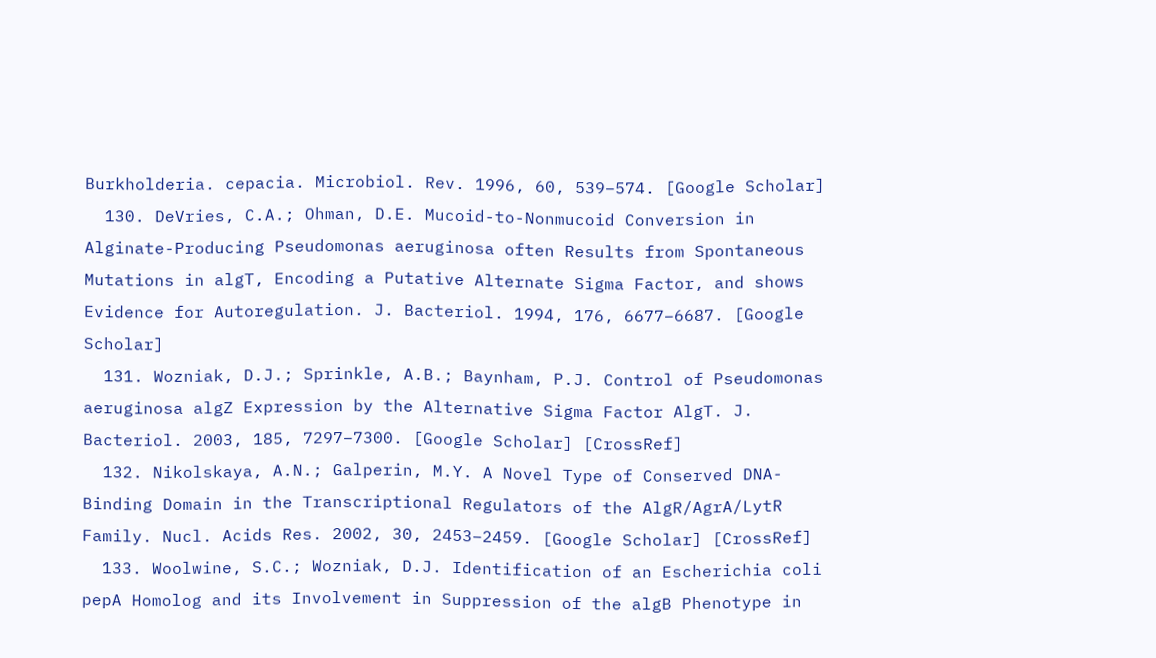Burkholderia. cepacia. Microbiol. Rev. 1996, 60, 539–574. [Google Scholar]
  130. DeVries, C.A.; Ohman, D.E. Mucoid-to-Nonmucoid Conversion in Alginate-Producing Pseudomonas aeruginosa often Results from Spontaneous Mutations in algT, Encoding a Putative Alternate Sigma Factor, and shows Evidence for Autoregulation. J. Bacteriol. 1994, 176, 6677–6687. [Google Scholar]
  131. Wozniak, D.J.; Sprinkle, A.B.; Baynham, P.J. Control of Pseudomonas aeruginosa algZ Expression by the Alternative Sigma Factor AlgT. J. Bacteriol. 2003, 185, 7297–7300. [Google Scholar] [CrossRef]
  132. Nikolskaya, A.N.; Galperin, M.Y. A Novel Type of Conserved DNA-Binding Domain in the Transcriptional Regulators of the AlgR/AgrA/LytR Family. Nucl. Acids Res. 2002, 30, 2453–2459. [Google Scholar] [CrossRef]
  133. Woolwine, S.C.; Wozniak, D.J. Identification of an Escherichia coli pepA Homolog and its Involvement in Suppression of the algB Phenotype in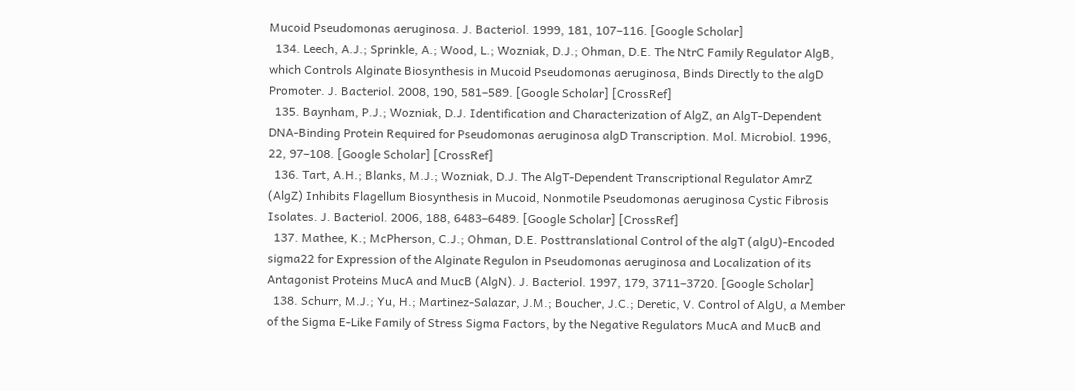Mucoid Pseudomonas aeruginosa. J. Bacteriol. 1999, 181, 107–116. [Google Scholar]
  134. Leech, A.J.; Sprinkle, A.; Wood, L.; Wozniak, D.J.; Ohman, D.E. The NtrC Family Regulator AlgB, which Controls Alginate Biosynthesis in Mucoid Pseudomonas aeruginosa, Binds Directly to the algD Promoter. J. Bacteriol. 2008, 190, 581–589. [Google Scholar] [CrossRef]
  135. Baynham, P.J.; Wozniak, D.J. Identification and Characterization of AlgZ, an AlgT-Dependent DNA-Binding Protein Required for Pseudomonas aeruginosa algD Transcription. Mol. Microbiol. 1996, 22, 97–108. [Google Scholar] [CrossRef]
  136. Tart, A.H.; Blanks, M.J.; Wozniak, D.J. The AlgT-Dependent Transcriptional Regulator AmrZ (AlgZ) Inhibits Flagellum Biosynthesis in Mucoid, Nonmotile Pseudomonas aeruginosa Cystic Fibrosis Isolates. J. Bacteriol. 2006, 188, 6483–6489. [Google Scholar] [CrossRef]
  137. Mathee, K.; McPherson, C.J.; Ohman, D.E. Posttranslational Control of the algT (algU)-Encoded sigma22 for Expression of the Alginate Regulon in Pseudomonas aeruginosa and Localization of its Antagonist Proteins MucA and MucB (AlgN). J. Bacteriol. 1997, 179, 3711–3720. [Google Scholar]
  138. Schurr, M.J.; Yu, H.; Martinez-Salazar, J.M.; Boucher, J.C.; Deretic, V. Control of AlgU, a Member of the Sigma E-Like Family of Stress Sigma Factors, by the Negative Regulators MucA and MucB and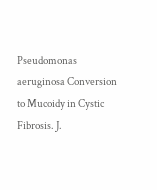Pseudomonas aeruginosa Conversion to Mucoidy in Cystic Fibrosis. J.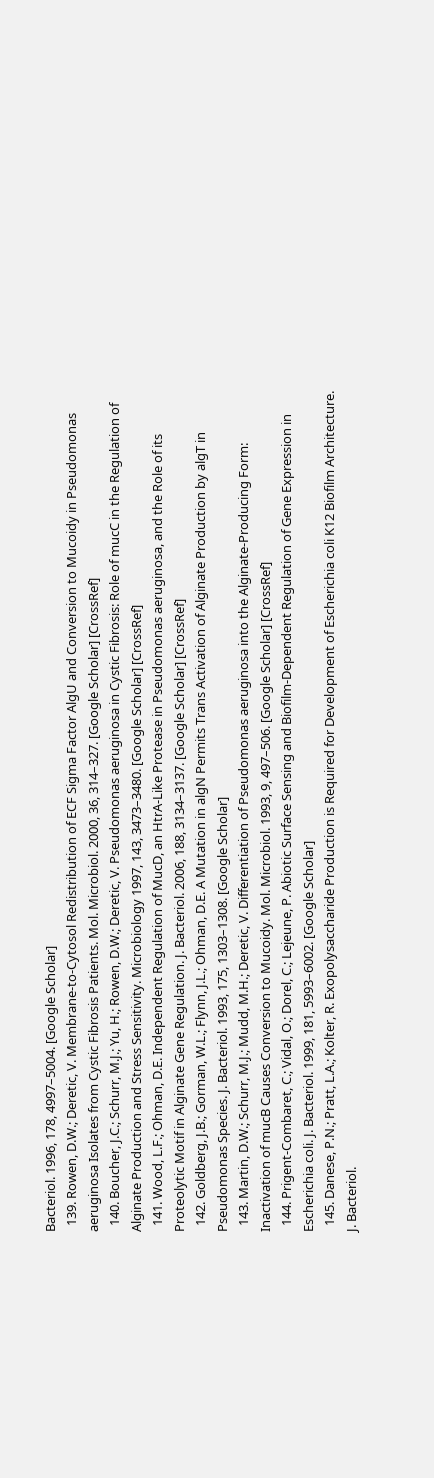Bacteriol. 1996, 178, 4997–5004. [Google Scholar]
  139. Rowen, D.W.; Deretic, V. Membrane-to-Cytosol Redistribution of ECF Sigma Factor AlgU and Conversion to Mucoidy in Pseudomonas aeruginosa Isolates from Cystic Fibrosis Patients. Mol. Microbiol. 2000, 36, 314–327. [Google Scholar] [CrossRef]
  140. Boucher, J.C.; Schurr, M.J.; Yu, H.; Rowen, D.W.; Deretic, V. Pseudomonas aeruginosa in Cystic Fibrosis: Role of mucC in the Regulation of Alginate Production and Stress Sensitivity. Microbiology 1997, 143, 3473–3480. [Google Scholar] [CrossRef]
  141. Wood, L.F.; Ohman, D.E. Independent Regulation of MucD, an HtrA-Like Protease in Pseudomonas aeruginosa, and the Role of its Proteolytic Motif in Alginate Gene Regulation. J. Bacteriol. 2006, 188, 3134–3137. [Google Scholar] [CrossRef]
  142. Goldberg, J.B.; Gorman, W.L.; Flynn, J.L.; Ohman, D.E. A Mutation in algN Permits Trans Activation of Alginate Production by algT in Pseudomonas Species. J. Bacteriol. 1993, 175, 1303–1308. [Google Scholar]
  143. Martin, D.W.; Schurr, M.J.; Mudd, M.H.; Deretic, V. Differentiation of Pseudomonas aeruginosa into the Alginate-Producing Form: Inactivation of mucB Causes Conversion to Mucoidy. Mol. Microbiol. 1993, 9, 497–506. [Google Scholar] [CrossRef]
  144. Prigent-Combaret, C.; Vidal, O.; Dorel, C.; Lejeune, P. Abiotic Surface Sensing and Biofilm-Dependent Regulation of Gene Expression in Escherichia coli. J. Bacteriol. 1999, 181, 5993–6002. [Google Scholar]
  145. Danese, P.N.; Pratt, L.A.; Kolter, R. Exopolysaccharide Production is Required for Development of Escherichia coli K12 Biofilm Architecture. J. Bacteriol.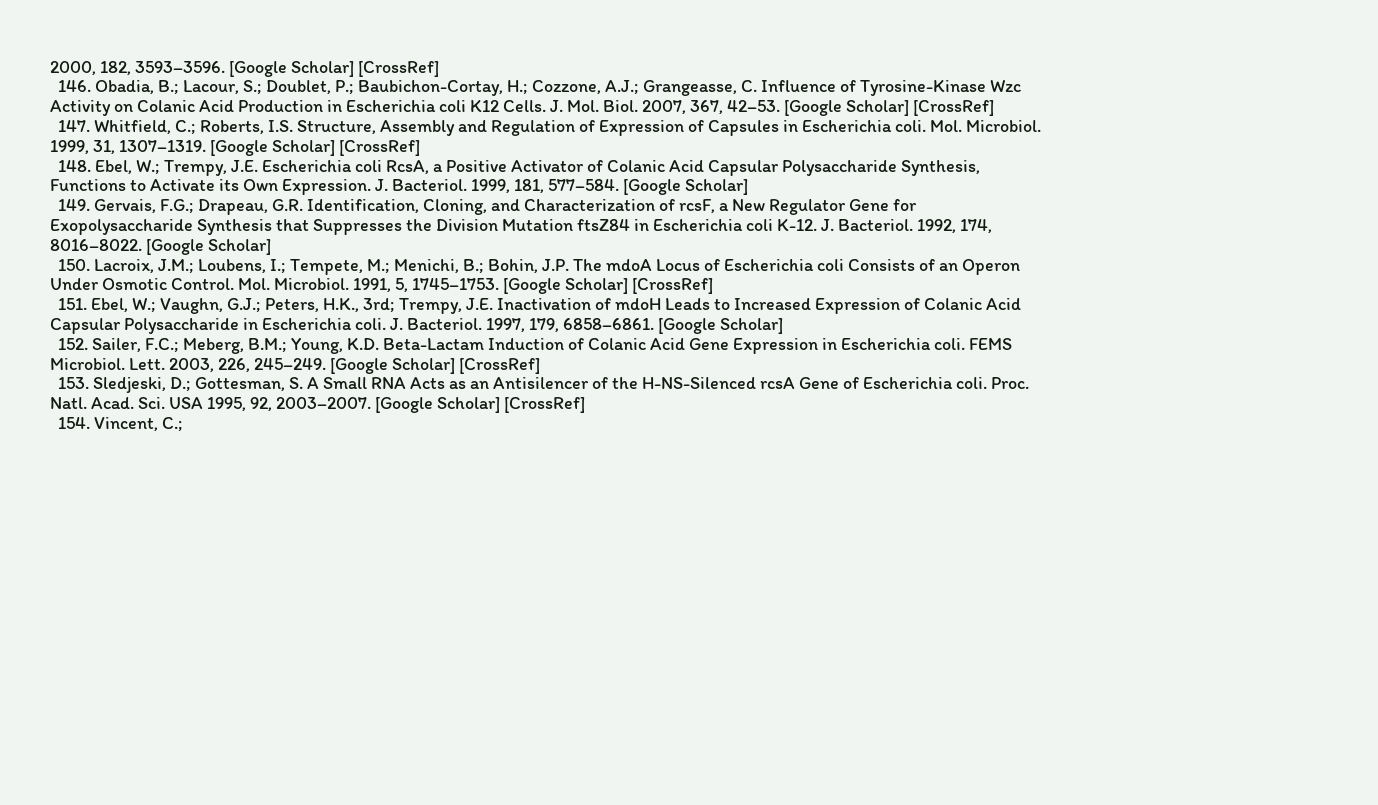2000, 182, 3593–3596. [Google Scholar] [CrossRef]
  146. Obadia, B.; Lacour, S.; Doublet, P.; Baubichon-Cortay, H.; Cozzone, A.J.; Grangeasse, C. Influence of Tyrosine-Kinase Wzc Activity on Colanic Acid Production in Escherichia coli K12 Cells. J. Mol. Biol. 2007, 367, 42–53. [Google Scholar] [CrossRef]
  147. Whitfield, C.; Roberts, I.S. Structure, Assembly and Regulation of Expression of Capsules in Escherichia coli. Mol. Microbiol. 1999, 31, 1307–1319. [Google Scholar] [CrossRef]
  148. Ebel, W.; Trempy, J.E. Escherichia coli RcsA, a Positive Activator of Colanic Acid Capsular Polysaccharide Synthesis, Functions to Activate its Own Expression. J. Bacteriol. 1999, 181, 577–584. [Google Scholar]
  149. Gervais, F.G.; Drapeau, G.R. Identification, Cloning, and Characterization of rcsF, a New Regulator Gene for Exopolysaccharide Synthesis that Suppresses the Division Mutation ftsZ84 in Escherichia coli K-12. J. Bacteriol. 1992, 174, 8016–8022. [Google Scholar]
  150. Lacroix, J.M.; Loubens, I.; Tempete, M.; Menichi, B.; Bohin, J.P. The mdoA Locus of Escherichia coli Consists of an Operon Under Osmotic Control. Mol. Microbiol. 1991, 5, 1745–1753. [Google Scholar] [CrossRef]
  151. Ebel, W.; Vaughn, G.J.; Peters, H.K., 3rd; Trempy, J.E. Inactivation of mdoH Leads to Increased Expression of Colanic Acid Capsular Polysaccharide in Escherichia coli. J. Bacteriol. 1997, 179, 6858–6861. [Google Scholar]
  152. Sailer, F.C.; Meberg, B.M.; Young, K.D. Beta-Lactam Induction of Colanic Acid Gene Expression in Escherichia coli. FEMS Microbiol. Lett. 2003, 226, 245–249. [Google Scholar] [CrossRef]
  153. Sledjeski, D.; Gottesman, S. A Small RNA Acts as an Antisilencer of the H-NS-Silenced rcsA Gene of Escherichia coli. Proc. Natl. Acad. Sci. USA 1995, 92, 2003–2007. [Google Scholar] [CrossRef]
  154. Vincent, C.;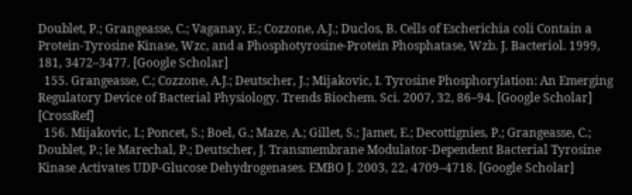Doublet, P.; Grangeasse, C.; Vaganay, E.; Cozzone, A.J.; Duclos, B. Cells of Escherichia coli Contain a Protein-Tyrosine Kinase, Wzc, and a Phosphotyrosine-Protein Phosphatase, Wzb. J. Bacteriol. 1999, 181, 3472–3477. [Google Scholar]
  155. Grangeasse, C.; Cozzone, A.J.; Deutscher, J.; Mijakovic, I. Tyrosine Phosphorylation: An Emerging Regulatory Device of Bacterial Physiology. Trends Biochem. Sci. 2007, 32, 86–94. [Google Scholar] [CrossRef]
  156. Mijakovic, I.; Poncet, S.; Boel, G.; Maze, A.; Gillet, S.; Jamet, E.; Decottignies, P.; Grangeasse, C.; Doublet, P.; le Marechal, P.; Deutscher, J. Transmembrane Modulator-Dependent Bacterial Tyrosine Kinase Activates UDP-Glucose Dehydrogenases. EMBO J. 2003, 22, 4709–4718. [Google Scholar]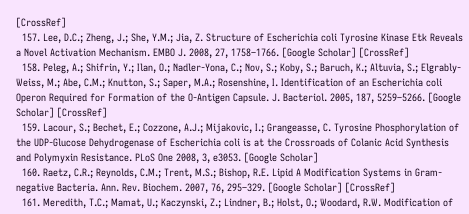[CrossRef]
  157. Lee, D.C.; Zheng, J.; She, Y.M.; Jia, Z. Structure of Escherichia coli Tyrosine Kinase Etk Reveals a Novel Activation Mechanism. EMBO J. 2008, 27, 1758–1766. [Google Scholar] [CrossRef]
  158. Peleg, A.; Shifrin, Y.; Ilan, O.; Nadler-Yona, C.; Nov, S.; Koby, S.; Baruch, K.; Altuvia, S.; Elgrably-Weiss, M.; Abe, C.M.; Knutton, S.; Saper, M.A.; Rosenshine, I. Identification of an Escherichia coli Operon Required for Formation of the O-Antigen Capsule. J. Bacteriol. 2005, 187, 5259–5266. [Google Scholar] [CrossRef]
  159. Lacour, S.; Bechet, E.; Cozzone, A.J.; Mijakovic, I.; Grangeasse, C. Tyrosine Phosphorylation of the UDP-Glucose Dehydrogenase of Escherichia coli is at the Crossroads of Colanic Acid Synthesis and Polymyxin Resistance. PLoS One 2008, 3, e3053. [Google Scholar]
  160. Raetz, C.R.; Reynolds, C.M.; Trent, M.S.; Bishop, R.E. Lipid A Modification Systems in Gram-negative Bacteria. Ann. Rev. Biochem. 2007, 76, 295–329. [Google Scholar] [CrossRef]
  161. Meredith, T.C.; Mamat, U.; Kaczynski, Z.; Lindner, B.; Holst, O.; Woodard, R.W. Modification of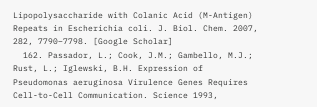Lipopolysaccharide with Colanic Acid (M-Antigen) Repeats in Escherichia coli. J. Biol. Chem. 2007, 282, 7790–7798. [Google Scholar]
  162. Passador, L.; Cook, J.M.; Gambello, M.J.; Rust, L.; Iglewski, B.H. Expression of Pseudomonas aeruginosa Virulence Genes Requires Cell-to-Cell Communication. Science 1993,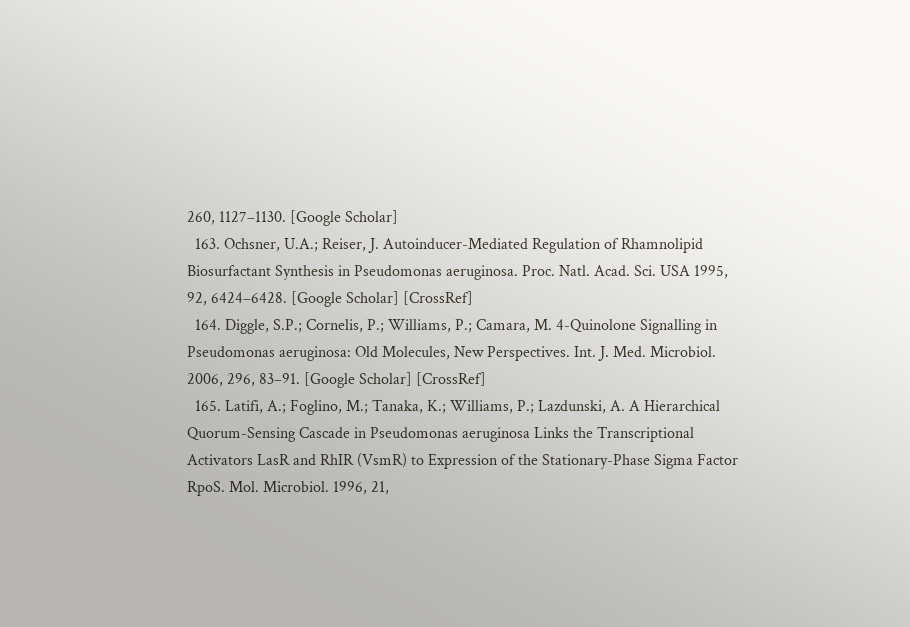260, 1127–1130. [Google Scholar]
  163. Ochsner, U.A.; Reiser, J. Autoinducer-Mediated Regulation of Rhamnolipid Biosurfactant Synthesis in Pseudomonas aeruginosa. Proc. Natl. Acad. Sci. USA 1995, 92, 6424–6428. [Google Scholar] [CrossRef]
  164. Diggle, S.P.; Cornelis, P.; Williams, P.; Camara, M. 4-Quinolone Signalling in Pseudomonas aeruginosa: Old Molecules, New Perspectives. Int. J. Med. Microbiol. 2006, 296, 83–91. [Google Scholar] [CrossRef]
  165. Latifi, A.; Foglino, M.; Tanaka, K.; Williams, P.; Lazdunski, A. A Hierarchical Quorum-Sensing Cascade in Pseudomonas aeruginosa Links the Transcriptional Activators LasR and RhIR (VsmR) to Expression of the Stationary-Phase Sigma Factor RpoS. Mol. Microbiol. 1996, 21,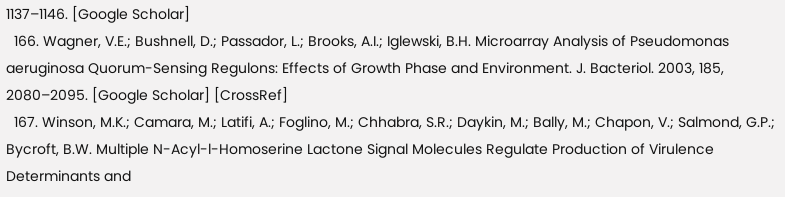1137–1146. [Google Scholar]
  166. Wagner, V.E.; Bushnell, D.; Passador, L.; Brooks, A.I.; Iglewski, B.H. Microarray Analysis of Pseudomonas aeruginosa Quorum-Sensing Regulons: Effects of Growth Phase and Environment. J. Bacteriol. 2003, 185, 2080–2095. [Google Scholar] [CrossRef]
  167. Winson, M.K.; Camara, M.; Latifi, A.; Foglino, M.; Chhabra, S.R.; Daykin, M.; Bally, M.; Chapon, V.; Salmond, G.P.; Bycroft, B.W. Multiple N-Acyl-l-Homoserine Lactone Signal Molecules Regulate Production of Virulence Determinants and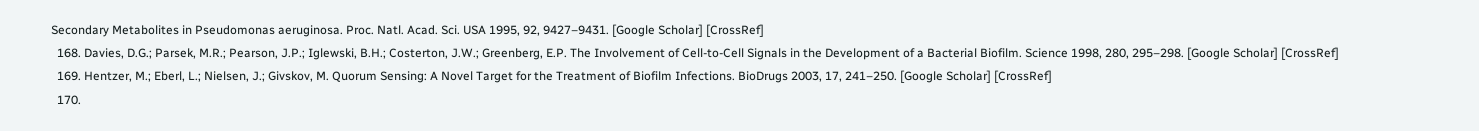Secondary Metabolites in Pseudomonas aeruginosa. Proc. Natl. Acad. Sci. USA 1995, 92, 9427–9431. [Google Scholar] [CrossRef]
  168. Davies, D.G.; Parsek, M.R.; Pearson, J.P.; Iglewski, B.H.; Costerton, J.W.; Greenberg, E.P. The Involvement of Cell-to-Cell Signals in the Development of a Bacterial Biofilm. Science 1998, 280, 295–298. [Google Scholar] [CrossRef]
  169. Hentzer, M.; Eberl, L.; Nielsen, J.; Givskov, M. Quorum Sensing: A Novel Target for the Treatment of Biofilm Infections. BioDrugs 2003, 17, 241–250. [Google Scholar] [CrossRef]
  170.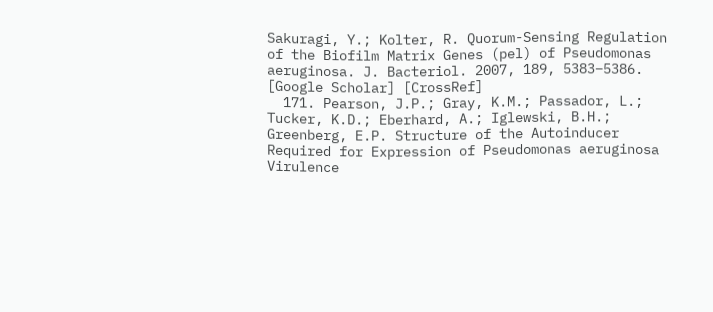Sakuragi, Y.; Kolter, R. Quorum-Sensing Regulation of the Biofilm Matrix Genes (pel) of Pseudomonas aeruginosa. J. Bacteriol. 2007, 189, 5383–5386. [Google Scholar] [CrossRef]
  171. Pearson, J.P.; Gray, K.M.; Passador, L.; Tucker, K.D.; Eberhard, A.; Iglewski, B.H.; Greenberg, E.P. Structure of the Autoinducer Required for Expression of Pseudomonas aeruginosa Virulence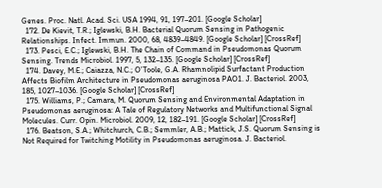Genes. Proc. Natl. Acad. Sci. USA 1994, 91, 197–201. [Google Scholar]
  172. De Kievit, T.R.; Iglewski, B.H. Bacterial Quorum Sensing in Pathogenic Relationships. Infect. Immun. 2000, 68, 4839–4849. [Google Scholar] [CrossRef]
  173. Pesci, E.C.; Iglewski, B.H. The Chain of Command in Pseudomonas Quorum Sensing. Trends Microbiol. 1997, 5, 132–135. [Google Scholar] [CrossRef]
  174. Davey, M.E.; Caiazza, N.C.; O’Toole, G.A. Rhamnolipid Surfactant Production Affects Biofilm Architecture in Pseudomonas aeruginosa PAO1. J. Bacteriol. 2003, 185, 1027–1036. [Google Scholar] [CrossRef]
  175. Williams, P.; Camara, M. Quorum Sensing and Environmental Adaptation in Pseudomonas aeruginosa: A Tale of Regulatory Networks and Multifunctional Signal Molecules. Curr. Opin. Microbiol. 2009, 12, 182–191. [Google Scholar] [CrossRef]
  176. Beatson, S.A.; Whitchurch, C.B.; Semmler, A.B.; Mattick, J.S. Quorum Sensing is Not Required for Twitching Motility in Pseudomonas aeruginosa. J. Bacteriol.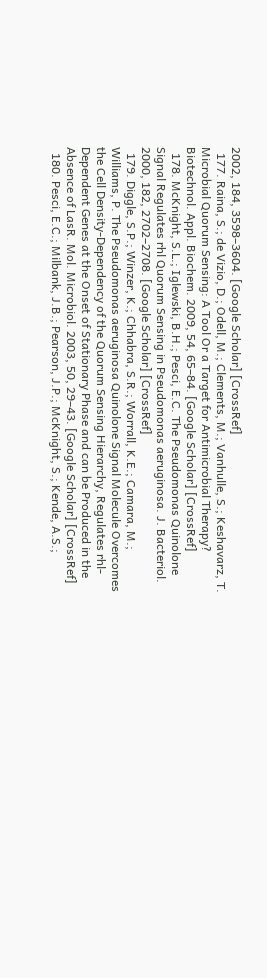2002, 184, 3598–3604. [Google Scholar] [CrossRef]
  177. Raina, S.; de Vizio, D.; Odell, M.; Clements, M.; Vanhulle, S.; Keshavarz, T. Microbial Quorum Sensing: A Tool Or a Target for Antimicrobial Therapy? Biotechnol. Appl. Biochem. 2009, 54, 65–84. [Google Scholar] [CrossRef]
  178. McKnight, S.L.; Iglewski, B.H.; Pesci, E.C. The Pseudomonas Quinolone Signal Regulates rhl Quorum Sensing in Pseudomonas aeruginosa. J. Bacteriol. 2000, 182, 2702–2708. [Google Scholar] [CrossRef]
  179. Diggle, S.P.; Winzer, K.; Chhabra, S.R.; Worrall, K.E.; Camara, M.; Williams, P. The Pseudomonas aeruginosa Quinolone Signal Molecule Overcomes the Cell Density-Dependency of the Quorum Sensing Hierarchy, Regulates rhl-Dependent Genes at the Onset of Stationary Phase and can be Produced in the Absence of LasR. Mol. Microbiol. 2003, 50, 29–43. [Google Scholar] [CrossRef]
  180. Pesci, E.C.; Milbank, J.B.; Pearson, J.P.; McKnight, S.; Kende, A.S.;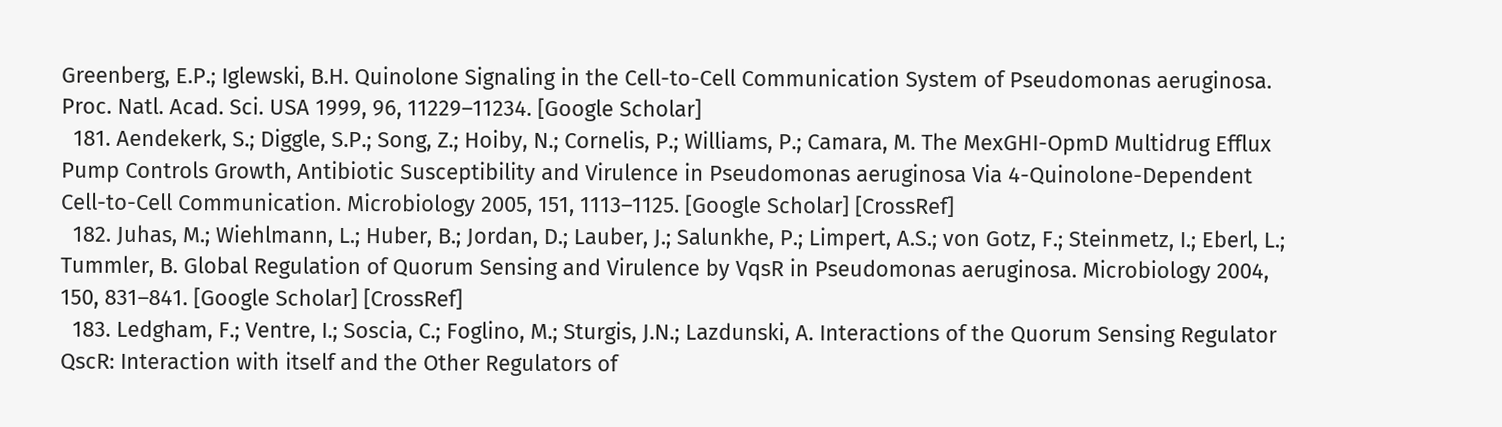Greenberg, E.P.; Iglewski, B.H. Quinolone Signaling in the Cell-to-Cell Communication System of Pseudomonas aeruginosa. Proc. Natl. Acad. Sci. USA 1999, 96, 11229–11234. [Google Scholar]
  181. Aendekerk, S.; Diggle, S.P.; Song, Z.; Hoiby, N.; Cornelis, P.; Williams, P.; Camara, M. The MexGHI-OpmD Multidrug Efflux Pump Controls Growth, Antibiotic Susceptibility and Virulence in Pseudomonas aeruginosa Via 4-Quinolone-Dependent Cell-to-Cell Communication. Microbiology 2005, 151, 1113–1125. [Google Scholar] [CrossRef]
  182. Juhas, M.; Wiehlmann, L.; Huber, B.; Jordan, D.; Lauber, J.; Salunkhe, P.; Limpert, A.S.; von Gotz, F.; Steinmetz, I.; Eberl, L.; Tummler, B. Global Regulation of Quorum Sensing and Virulence by VqsR in Pseudomonas aeruginosa. Microbiology 2004, 150, 831–841. [Google Scholar] [CrossRef]
  183. Ledgham, F.; Ventre, I.; Soscia, C.; Foglino, M.; Sturgis, J.N.; Lazdunski, A. Interactions of the Quorum Sensing Regulator QscR: Interaction with itself and the Other Regulators of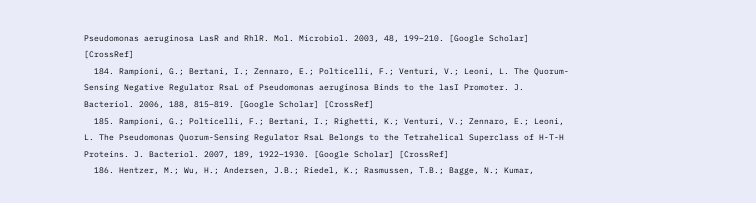Pseudomonas aeruginosa LasR and RhlR. Mol. Microbiol. 2003, 48, 199–210. [Google Scholar] [CrossRef]
  184. Rampioni, G.; Bertani, I.; Zennaro, E.; Polticelli, F.; Venturi, V.; Leoni, L. The Quorum-Sensing Negative Regulator RsaL of Pseudomonas aeruginosa Binds to the lasI Promoter. J. Bacteriol. 2006, 188, 815–819. [Google Scholar] [CrossRef]
  185. Rampioni, G.; Polticelli, F.; Bertani, I.; Righetti, K.; Venturi, V.; Zennaro, E.; Leoni, L. The Pseudomonas Quorum-Sensing Regulator RsaL Belongs to the Tetrahelical Superclass of H-T-H Proteins. J. Bacteriol. 2007, 189, 1922–1930. [Google Scholar] [CrossRef]
  186. Hentzer, M.; Wu, H.; Andersen, J.B.; Riedel, K.; Rasmussen, T.B.; Bagge, N.; Kumar,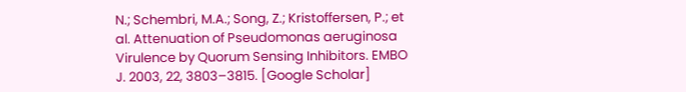N.; Schembri, M.A.; Song, Z.; Kristoffersen, P.; et al. Attenuation of Pseudomonas aeruginosa Virulence by Quorum Sensing Inhibitors. EMBO J. 2003, 22, 3803–3815. [Google Scholar]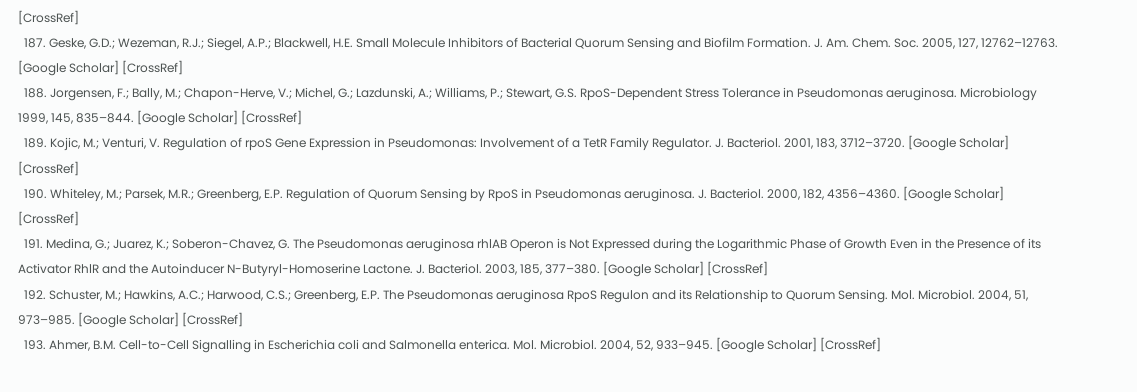[CrossRef]
  187. Geske, G.D.; Wezeman, R.J.; Siegel, A.P.; Blackwell, H.E. Small Molecule Inhibitors of Bacterial Quorum Sensing and Biofilm Formation. J. Am. Chem. Soc. 2005, 127, 12762–12763. [Google Scholar] [CrossRef]
  188. Jorgensen, F.; Bally, M.; Chapon-Herve, V.; Michel, G.; Lazdunski, A.; Williams, P.; Stewart, G.S. RpoS-Dependent Stress Tolerance in Pseudomonas aeruginosa. Microbiology 1999, 145, 835–844. [Google Scholar] [CrossRef]
  189. Kojic, M.; Venturi, V. Regulation of rpoS Gene Expression in Pseudomonas: Involvement of a TetR Family Regulator. J. Bacteriol. 2001, 183, 3712–3720. [Google Scholar] [CrossRef]
  190. Whiteley, M.; Parsek, M.R.; Greenberg, E.P. Regulation of Quorum Sensing by RpoS in Pseudomonas aeruginosa. J. Bacteriol. 2000, 182, 4356–4360. [Google Scholar] [CrossRef]
  191. Medina, G.; Juarez, K.; Soberon-Chavez, G. The Pseudomonas aeruginosa rhlAB Operon is Not Expressed during the Logarithmic Phase of Growth Even in the Presence of its Activator RhlR and the Autoinducer N-Butyryl-Homoserine Lactone. J. Bacteriol. 2003, 185, 377–380. [Google Scholar] [CrossRef]
  192. Schuster, M.; Hawkins, A.C.; Harwood, C.S.; Greenberg, E.P. The Pseudomonas aeruginosa RpoS Regulon and its Relationship to Quorum Sensing. Mol. Microbiol. 2004, 51, 973–985. [Google Scholar] [CrossRef]
  193. Ahmer, B.M. Cell-to-Cell Signalling in Escherichia coli and Salmonella enterica. Mol. Microbiol. 2004, 52, 933–945. [Google Scholar] [CrossRef]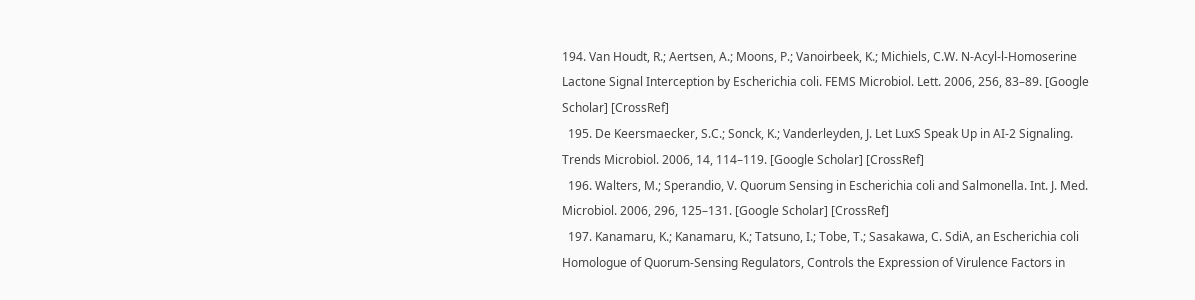194. Van Houdt, R.; Aertsen, A.; Moons, P.; Vanoirbeek, K.; Michiels, C.W. N-Acyl-l-Homoserine Lactone Signal Interception by Escherichia coli. FEMS Microbiol. Lett. 2006, 256, 83–89. [Google Scholar] [CrossRef]
  195. De Keersmaecker, S.C.; Sonck, K.; Vanderleyden, J. Let LuxS Speak Up in AI-2 Signaling. Trends Microbiol. 2006, 14, 114–119. [Google Scholar] [CrossRef]
  196. Walters, M.; Sperandio, V. Quorum Sensing in Escherichia coli and Salmonella. Int. J. Med. Microbiol. 2006, 296, 125–131. [Google Scholar] [CrossRef]
  197. Kanamaru, K.; Kanamaru, K.; Tatsuno, I.; Tobe, T.; Sasakawa, C. SdiA, an Escherichia coli Homologue of Quorum-Sensing Regulators, Controls the Expression of Virulence Factors in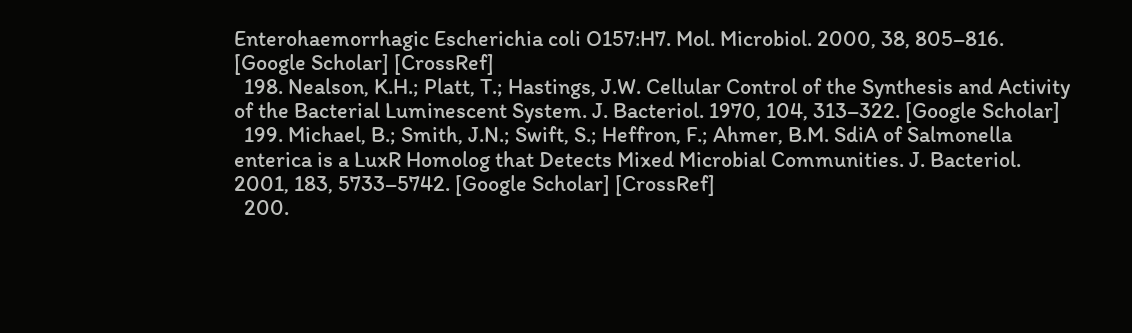Enterohaemorrhagic Escherichia coli O157:H7. Mol. Microbiol. 2000, 38, 805–816. [Google Scholar] [CrossRef]
  198. Nealson, K.H.; Platt, T.; Hastings, J.W. Cellular Control of the Synthesis and Activity of the Bacterial Luminescent System. J. Bacteriol. 1970, 104, 313–322. [Google Scholar]
  199. Michael, B.; Smith, J.N.; Swift, S.; Heffron, F.; Ahmer, B.M. SdiA of Salmonella enterica is a LuxR Homolog that Detects Mixed Microbial Communities. J. Bacteriol. 2001, 183, 5733–5742. [Google Scholar] [CrossRef]
  200.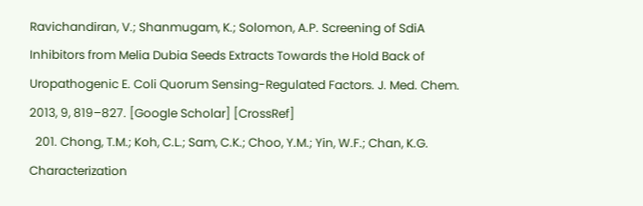Ravichandiran, V.; Shanmugam, K.; Solomon, A.P. Screening of SdiA Inhibitors from Melia Dubia Seeds Extracts Towards the Hold Back of Uropathogenic E. Coli Quorum Sensing-Regulated Factors. J. Med. Chem. 2013, 9, 819–827. [Google Scholar] [CrossRef]
  201. Chong, T.M.; Koh, C.L.; Sam, C.K.; Choo, Y.M.; Yin, W.F.; Chan, K.G. Characterization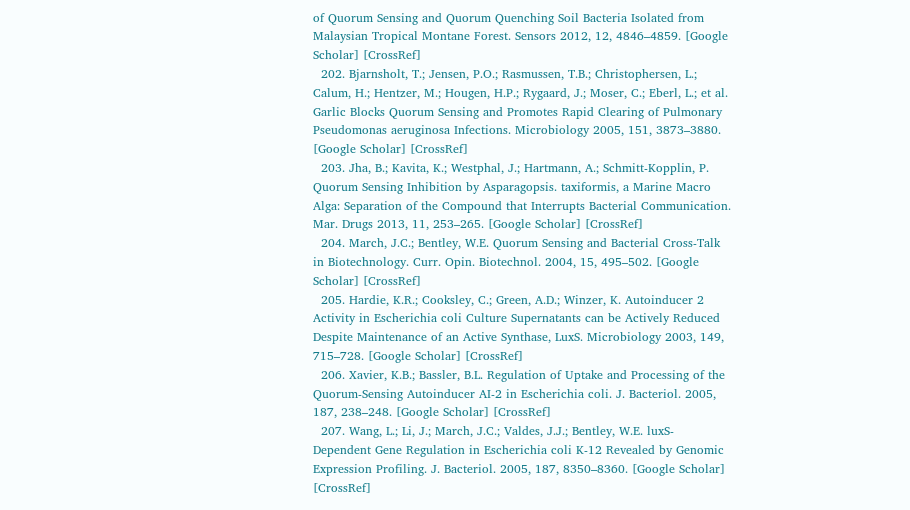of Quorum Sensing and Quorum Quenching Soil Bacteria Isolated from Malaysian Tropical Montane Forest. Sensors 2012, 12, 4846–4859. [Google Scholar] [CrossRef]
  202. Bjarnsholt, T.; Jensen, P.O.; Rasmussen, T.B.; Christophersen, L.; Calum, H.; Hentzer, M.; Hougen, H.P.; Rygaard, J.; Moser, C.; Eberl, L.; et al. Garlic Blocks Quorum Sensing and Promotes Rapid Clearing of Pulmonary Pseudomonas aeruginosa Infections. Microbiology 2005, 151, 3873–3880. [Google Scholar] [CrossRef]
  203. Jha, B.; Kavita, K.; Westphal, J.; Hartmann, A.; Schmitt-Kopplin, P. Quorum Sensing Inhibition by Asparagopsis. taxiformis, a Marine Macro Alga: Separation of the Compound that Interrupts Bacterial Communication. Mar. Drugs 2013, 11, 253–265. [Google Scholar] [CrossRef]
  204. March, J.C.; Bentley, W.E. Quorum Sensing and Bacterial Cross-Talk in Biotechnology. Curr. Opin. Biotechnol. 2004, 15, 495–502. [Google Scholar] [CrossRef]
  205. Hardie, K.R.; Cooksley, C.; Green, A.D.; Winzer, K. Autoinducer 2 Activity in Escherichia coli Culture Supernatants can be Actively Reduced Despite Maintenance of an Active Synthase, LuxS. Microbiology 2003, 149, 715–728. [Google Scholar] [CrossRef]
  206. Xavier, K.B.; Bassler, B.L. Regulation of Uptake and Processing of the Quorum-Sensing Autoinducer AI-2 in Escherichia coli. J. Bacteriol. 2005, 187, 238–248. [Google Scholar] [CrossRef]
  207. Wang, L.; Li, J.; March, J.C.; Valdes, J.J.; Bentley, W.E. luxS-Dependent Gene Regulation in Escherichia coli K-12 Revealed by Genomic Expression Profiling. J. Bacteriol. 2005, 187, 8350–8360. [Google Scholar] [CrossRef]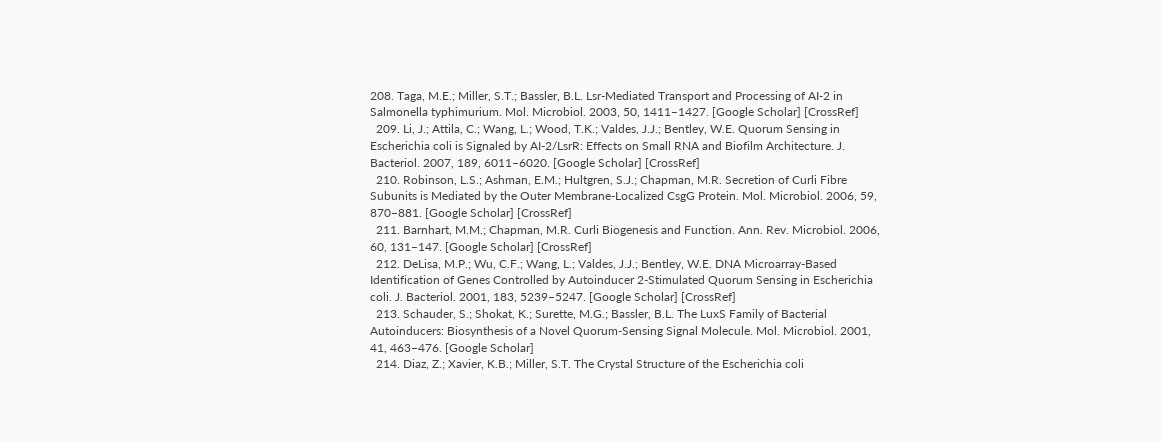208. Taga, M.E.; Miller, S.T.; Bassler, B.L. Lsr-Mediated Transport and Processing of AI-2 in Salmonella typhimurium. Mol. Microbiol. 2003, 50, 1411–1427. [Google Scholar] [CrossRef]
  209. Li, J.; Attila, C.; Wang, L.; Wood, T.K.; Valdes, J.J.; Bentley, W.E. Quorum Sensing in Escherichia coli is Signaled by AI-2/LsrR: Effects on Small RNA and Biofilm Architecture. J. Bacteriol. 2007, 189, 6011–6020. [Google Scholar] [CrossRef]
  210. Robinson, L.S.; Ashman, E.M.; Hultgren, S.J.; Chapman, M.R. Secretion of Curli Fibre Subunits is Mediated by the Outer Membrane-Localized CsgG Protein. Mol. Microbiol. 2006, 59, 870–881. [Google Scholar] [CrossRef]
  211. Barnhart, M.M.; Chapman, M.R. Curli Biogenesis and Function. Ann. Rev. Microbiol. 2006, 60, 131–147. [Google Scholar] [CrossRef]
  212. DeLisa, M.P.; Wu, C.F.; Wang, L.; Valdes, J.J.; Bentley, W.E. DNA Microarray-Based Identification of Genes Controlled by Autoinducer 2-Stimulated Quorum Sensing in Escherichia coli. J. Bacteriol. 2001, 183, 5239–5247. [Google Scholar] [CrossRef]
  213. Schauder, S.; Shokat, K.; Surette, M.G.; Bassler, B.L. The LuxS Family of Bacterial Autoinducers: Biosynthesis of a Novel Quorum-Sensing Signal Molecule. Mol. Microbiol. 2001, 41, 463–476. [Google Scholar]
  214. Diaz, Z.; Xavier, K.B.; Miller, S.T. The Crystal Structure of the Escherichia coli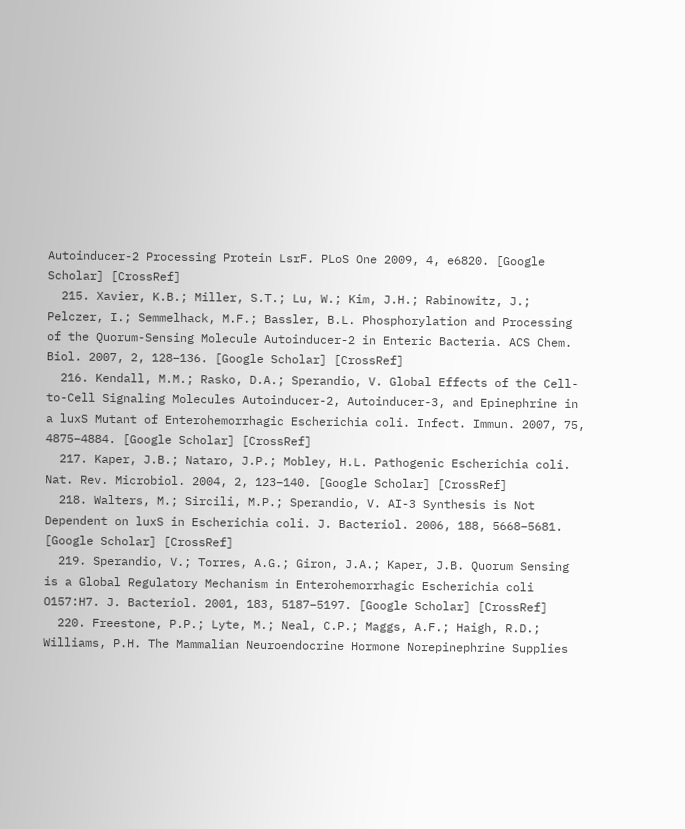Autoinducer-2 Processing Protein LsrF. PLoS One 2009, 4, e6820. [Google Scholar] [CrossRef]
  215. Xavier, K.B.; Miller, S.T.; Lu, W.; Kim, J.H.; Rabinowitz, J.; Pelczer, I.; Semmelhack, M.F.; Bassler, B.L. Phosphorylation and Processing of the Quorum-Sensing Molecule Autoinducer-2 in Enteric Bacteria. ACS Chem. Biol. 2007, 2, 128–136. [Google Scholar] [CrossRef]
  216. Kendall, M.M.; Rasko, D.A.; Sperandio, V. Global Effects of the Cell-to-Cell Signaling Molecules Autoinducer-2, Autoinducer-3, and Epinephrine in a luxS Mutant of Enterohemorrhagic Escherichia coli. Infect. Immun. 2007, 75, 4875–4884. [Google Scholar] [CrossRef]
  217. Kaper, J.B.; Nataro, J.P.; Mobley, H.L. Pathogenic Escherichia coli. Nat. Rev. Microbiol. 2004, 2, 123–140. [Google Scholar] [CrossRef]
  218. Walters, M.; Sircili, M.P.; Sperandio, V. AI-3 Synthesis is Not Dependent on luxS in Escherichia coli. J. Bacteriol. 2006, 188, 5668–5681. [Google Scholar] [CrossRef]
  219. Sperandio, V.; Torres, A.G.; Giron, J.A.; Kaper, J.B. Quorum Sensing is a Global Regulatory Mechanism in Enterohemorrhagic Escherichia coli O157:H7. J. Bacteriol. 2001, 183, 5187–5197. [Google Scholar] [CrossRef]
  220. Freestone, P.P.; Lyte, M.; Neal, C.P.; Maggs, A.F.; Haigh, R.D.; Williams, P.H. The Mammalian Neuroendocrine Hormone Norepinephrine Supplies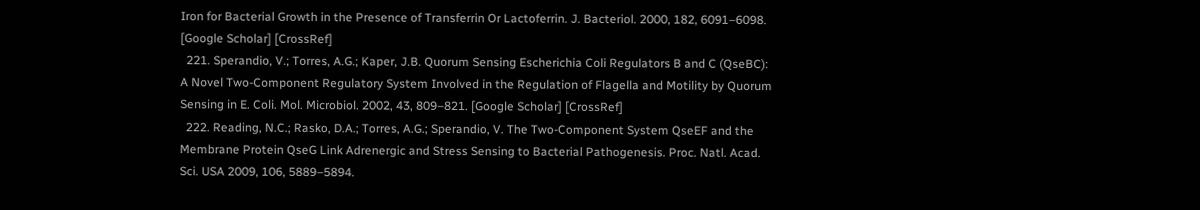Iron for Bacterial Growth in the Presence of Transferrin Or Lactoferrin. J. Bacteriol. 2000, 182, 6091–6098. [Google Scholar] [CrossRef]
  221. Sperandio, V.; Torres, A.G.; Kaper, J.B. Quorum Sensing Escherichia Coli Regulators B and C (QseBC): A Novel Two-Component Regulatory System Involved in the Regulation of Flagella and Motility by Quorum Sensing in E. Coli. Mol. Microbiol. 2002, 43, 809–821. [Google Scholar] [CrossRef]
  222. Reading, N.C.; Rasko, D.A.; Torres, A.G.; Sperandio, V. The Two-Component System QseEF and the Membrane Protein QseG Link Adrenergic and Stress Sensing to Bacterial Pathogenesis. Proc. Natl. Acad. Sci. USA 2009, 106, 5889–5894.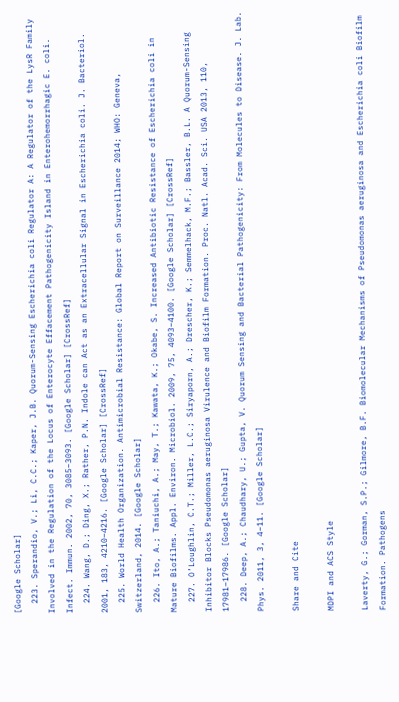[Google Scholar]
  223. Sperandio, V.; Li, C.C.; Kaper, J.B. Quorum-Sensing Escherichia coli Regulator A: A Regulator of the LysR Family Involved in the Regulation of the Locus of Enterocyte Effacement Pathogenicity Island in Enterohemorrhagic E. coli. Infect. Immun. 2002, 70, 3085–3093. [Google Scholar] [CrossRef]
  224. Wang, D.; Ding, X.; Rather, P.N. Indole can Act as an Extracellular Signal in Escherichia coli. J. Bacteriol. 2001, 183, 4210–4216. [Google Scholar] [CrossRef]
  225. World Health Organization. Antimicrobial Resistance: Global Report on Surveillance 2014; WHO: Geneva, Switzerland, 2014. [Google Scholar]
  226. Ito, A.; Taniuchi, A.; May, T.; Kawata, K.; Okabe, S. Increased Antibiotic Resistance of Escherichia coli in Mature Biofilms. Appl. Environ. Microbiol. 2009, 75, 4093–4100. [Google Scholar] [CrossRef]
  227. O’Loughlin, C.T.; Miller, L.C.; Siryaporn, A.; Drescher, K.; Semmelhack, M.F.; Bassler, B.L. A Quorum-Sensing Inhibitor Blocks Pseudomonas aeruginosa Virulence and Biofilm Formation. Proc. Natl. Acad. Sci. USA 2013, 110, 17981–17986. [Google Scholar]
  228. Deep, A.; Chaudhary, U.; Gupta, V. Quorum Sensing and Bacterial Pathogenicity: From Molecules to Disease. J. Lab. Phys. 2011, 3, 4–11. [Google Scholar]

Share and Cite

MDPI and ACS Style

Laverty, G.; Gorman, S.P.; Gilmore, B.F. Biomolecular Mechanisms of Pseudomonas aeruginosa and Escherichia coli Biofilm Formation. Pathogens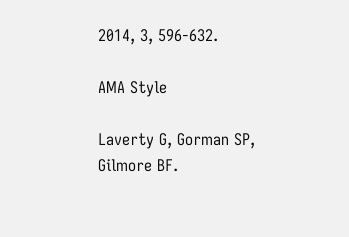2014, 3, 596-632.

AMA Style

Laverty G, Gorman SP, Gilmore BF.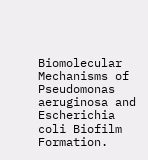Biomolecular Mechanisms of Pseudomonas aeruginosa and Escherichia coli Biofilm Formation.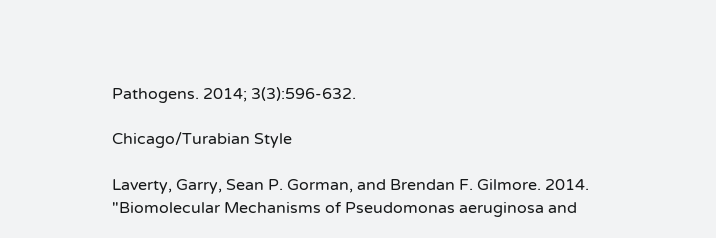Pathogens. 2014; 3(3):596-632.

Chicago/Turabian Style

Laverty, Garry, Sean P. Gorman, and Brendan F. Gilmore. 2014. "Biomolecular Mechanisms of Pseudomonas aeruginosa and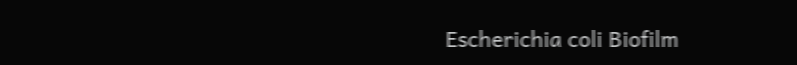Escherichia coli Biofilm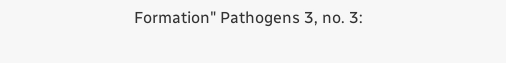Formation" Pathogens 3, no. 3: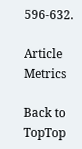596-632.

Article Metrics

Back to TopTop